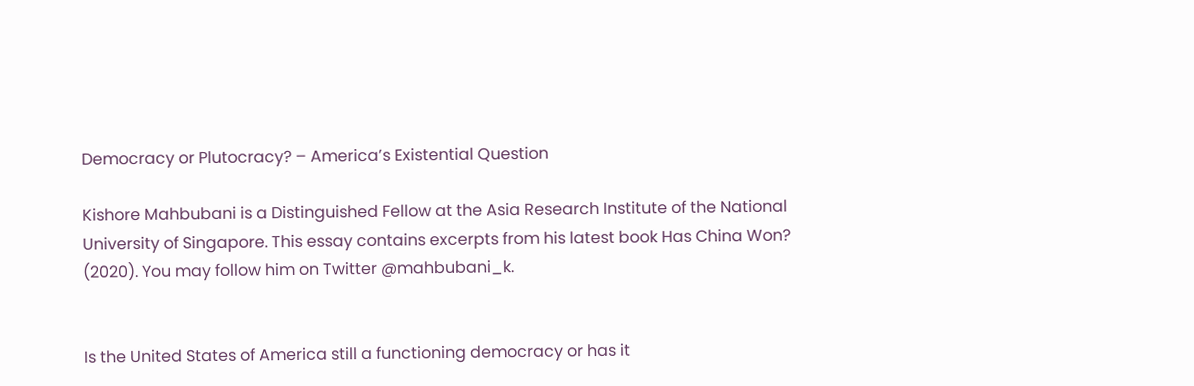Democracy or Plutocracy? – America’s Existential Question

Kishore Mahbubani is a Distinguished Fellow at the Asia Research Institute of the National University of Singapore. This essay contains excerpts from his latest book Has China Won? (2020). You may follow him on Twitter @mahbubani_k.


Is the United States of America still a functioning democracy or has it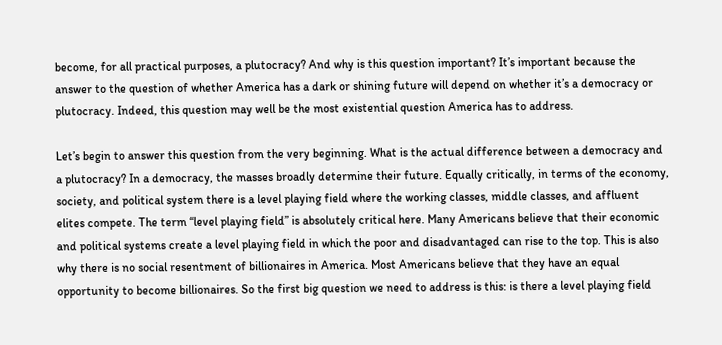become, for all practical purposes, a plutocracy? And why is this question important? It’s important because the answer to the question of whether America has a dark or shining future will depend on whether it’s a democracy or plutocracy. Indeed, this question may well be the most existential question America has to address.

Let’s begin to answer this question from the very beginning. What is the actual difference between a democracy and a plutocracy? In a democracy, the masses broadly determine their future. Equally critically, in terms of the economy, society, and political system there is a level playing field where the working classes, middle classes, and affluent elites compete. The term “level playing field” is absolutely critical here. Many Americans believe that their economic and political systems create a level playing field in which the poor and disadvantaged can rise to the top. This is also why there is no social resentment of billionaires in America. Most Americans believe that they have an equal opportunity to become billionaires. So the first big question we need to address is this: is there a level playing field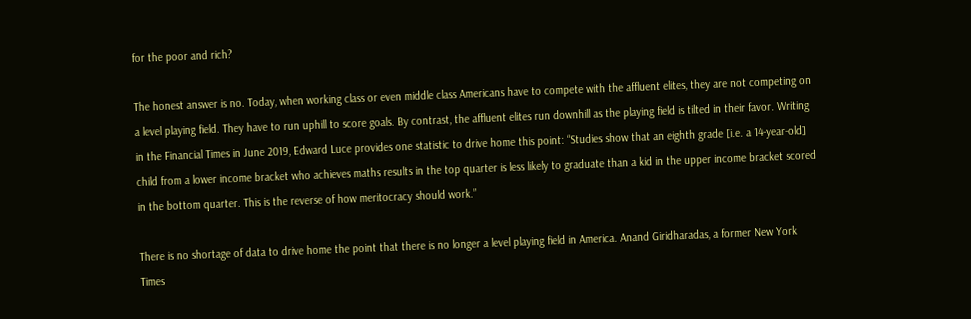for the poor and rich?

The honest answer is no. Today, when working class or even middle class Americans have to compete with the affluent elites, they are not competing on a level playing field. They have to run uphill to score goals. By contrast, the affluent elites run downhill as the playing field is tilted in their favor. Writing in the Financial Times in June 2019, Edward Luce provides one statistic to drive home this point: “Studies show that an eighth grade [i.e. a 14-year-old] child from a lower income bracket who achieves maths results in the top quarter is less likely to graduate than a kid in the upper income bracket scored in the bottom quarter. This is the reverse of how meritocracy should work.”

There is no shortage of data to drive home the point that there is no longer a level playing field in America. Anand Giridharadas, a former New York Times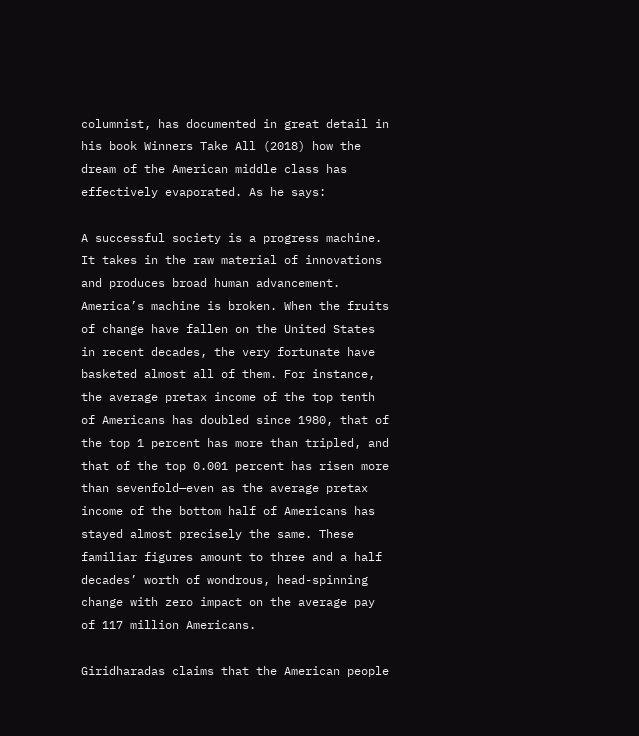columnist, has documented in great detail in his book Winners Take All (2018) how the dream of the American middle class has effectively evaporated. As he says:

A successful society is a progress machine. It takes in the raw material of innovations and produces broad human advancement. America’s machine is broken. When the fruits of change have fallen on the United States in recent decades, the very fortunate have basketed almost all of them. For instance, the average pretax income of the top tenth of Americans has doubled since 1980, that of the top 1 percent has more than tripled, and that of the top 0.001 percent has risen more than sevenfold—even as the average pretax income of the bottom half of Americans has stayed almost precisely the same. These familiar figures amount to three and a half decades’ worth of wondrous, head-spinning change with zero impact on the average pay of 117 million Americans.

Giridharadas claims that the American people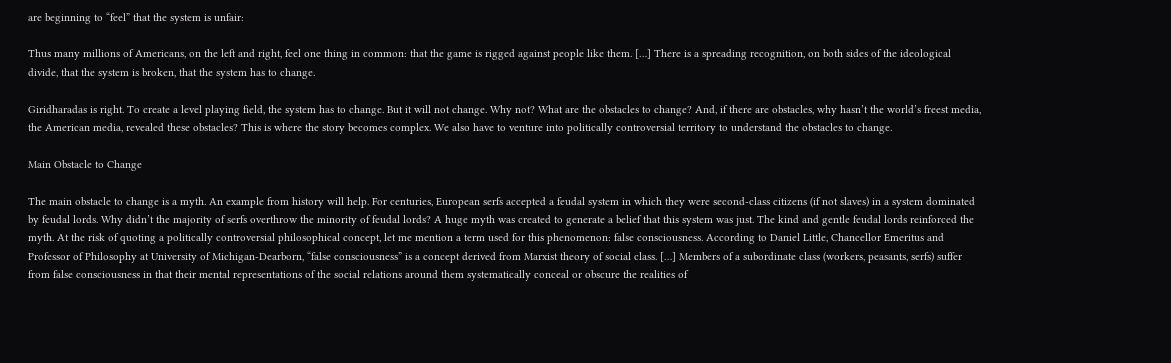are beginning to “feel” that the system is unfair:

Thus many millions of Americans, on the left and right, feel one thing in common: that the game is rigged against people like them. […] There is a spreading recognition, on both sides of the ideological divide, that the system is broken, that the system has to change.

Giridharadas is right. To create a level playing field, the system has to change. But it will not change. Why not? What are the obstacles to change? And, if there are obstacles, why hasn’t the world’s freest media, the American media, revealed these obstacles? This is where the story becomes complex. We also have to venture into politically controversial territory to understand the obstacles to change.

Main Obstacle to Change

The main obstacle to change is a myth. An example from history will help. For centuries, European serfs accepted a feudal system in which they were second-class citizens (if not slaves) in a system dominated by feudal lords. Why didn’t the majority of serfs overthrow the minority of feudal lords? A huge myth was created to generate a belief that this system was just. The kind and gentle feudal lords reinforced the myth. At the risk of quoting a politically controversial philosophical concept, let me mention a term used for this phenomenon: false consciousness. According to Daniel Little, Chancellor Emeritus and Professor of Philosophy at University of Michigan-Dearborn, “false consciousness” is a concept derived from Marxist theory of social class. […] Members of a subordinate class (workers, peasants, serfs) suffer from false consciousness in that their mental representations of the social relations around them systematically conceal or obscure the realities of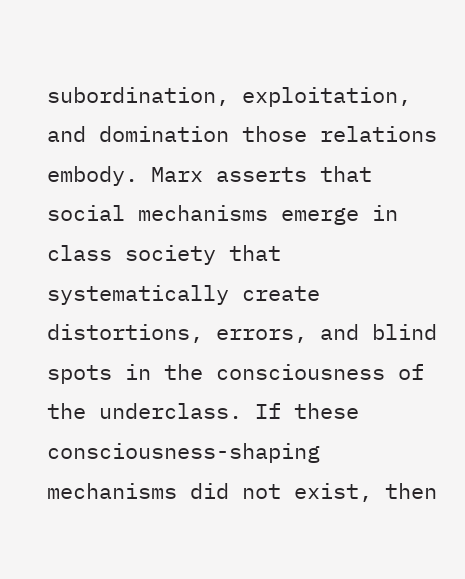subordination, exploitation, and domination those relations embody. Marx asserts that social mechanisms emerge in class society that systematically create distortions, errors, and blind spots in the consciousness of the underclass. If these consciousness-shaping mechanisms did not exist, then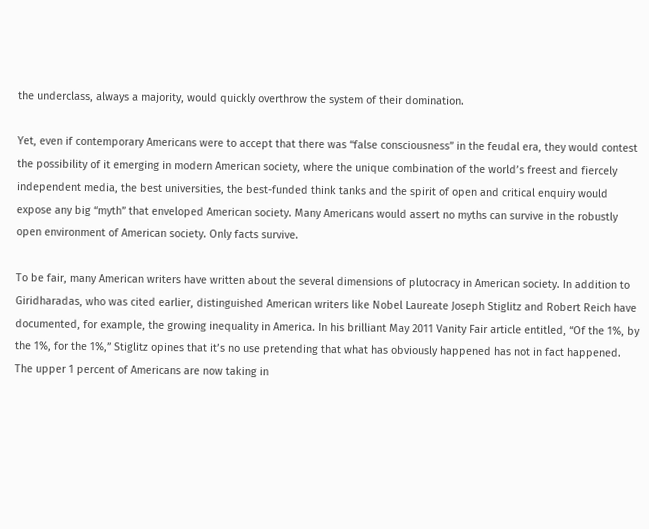the underclass, always a majority, would quickly overthrow the system of their domination.

Yet, even if contemporary Americans were to accept that there was “false consciousness” in the feudal era, they would contest the possibility of it emerging in modern American society, where the unique combination of the world’s freest and fiercely independent media, the best universities, the best-funded think tanks and the spirit of open and critical enquiry would expose any big “myth” that enveloped American society. Many Americans would assert no myths can survive in the robustly open environment of American society. Only facts survive.

To be fair, many American writers have written about the several dimensions of plutocracy in American society. In addition to Giridharadas, who was cited earlier, distinguished American writers like Nobel Laureate Joseph Stiglitz and Robert Reich have documented, for example, the growing inequality in America. In his brilliant May 2011 Vanity Fair article entitled, “Of the 1%, by the 1%, for the 1%,” Stiglitz opines that it’s no use pretending that what has obviously happened has not in fact happened. The upper 1 percent of Americans are now taking in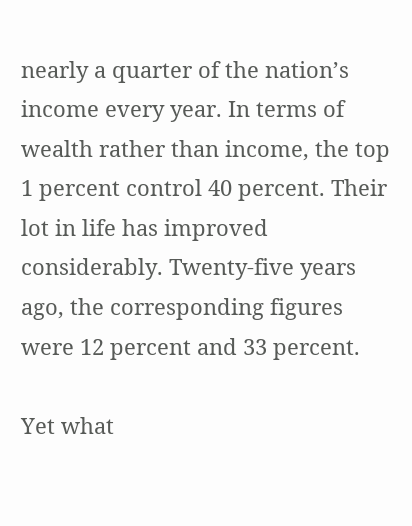nearly a quarter of the nation’s income every year. In terms of wealth rather than income, the top 1 percent control 40 percent. Their lot in life has improved considerably. Twenty-five years ago, the corresponding figures were 12 percent and 33 percent.

Yet what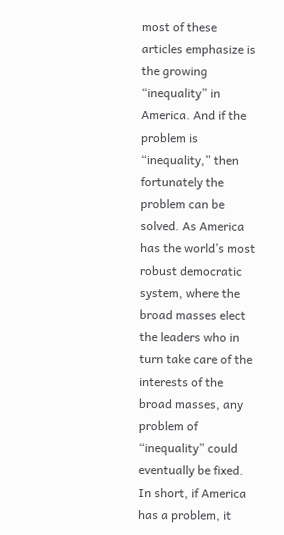most of these articles emphasize is the growing “inequality” in America. And if the problem is “inequality,” then fortunately the problem can be solved. As America has the world’s most robust democratic system, where the broad masses elect the leaders who in turn take care of the interests of the broad masses, any problem of “inequality” could eventually be fixed. In short, if America has a problem, it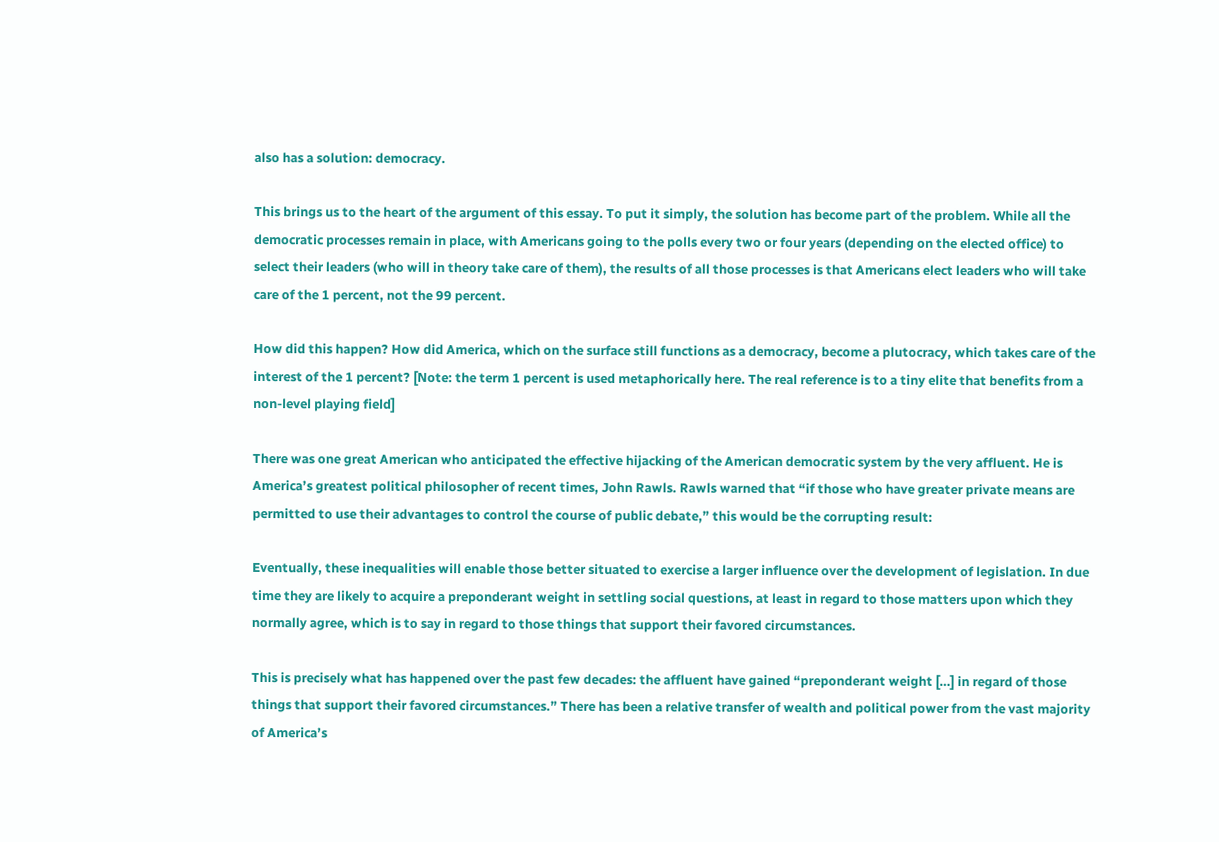also has a solution: democracy.

This brings us to the heart of the argument of this essay. To put it simply, the solution has become part of the problem. While all the democratic processes remain in place, with Americans going to the polls every two or four years (depending on the elected office) to select their leaders (who will in theory take care of them), the results of all those processes is that Americans elect leaders who will take care of the 1 percent, not the 99 percent.

How did this happen? How did America, which on the surface still functions as a democracy, become a plutocracy, which takes care of the interest of the 1 percent? [Note: the term 1 percent is used metaphorically here. The real reference is to a tiny elite that benefits from a non-level playing field]

There was one great American who anticipated the effective hijacking of the American democratic system by the very affluent. He is America’s greatest political philosopher of recent times, John Rawls. Rawls warned that “if those who have greater private means are permitted to use their advantages to control the course of public debate,” this would be the corrupting result:

Eventually, these inequalities will enable those better situated to exercise a larger influence over the development of legislation. In due time they are likely to acquire a preponderant weight in settling social questions, at least in regard to those matters upon which they normally agree, which is to say in regard to those things that support their favored circumstances.

This is precisely what has happened over the past few decades: the affluent have gained “preponderant weight […] in regard of those things that support their favored circumstances.” There has been a relative transfer of wealth and political power from the vast majority of America’s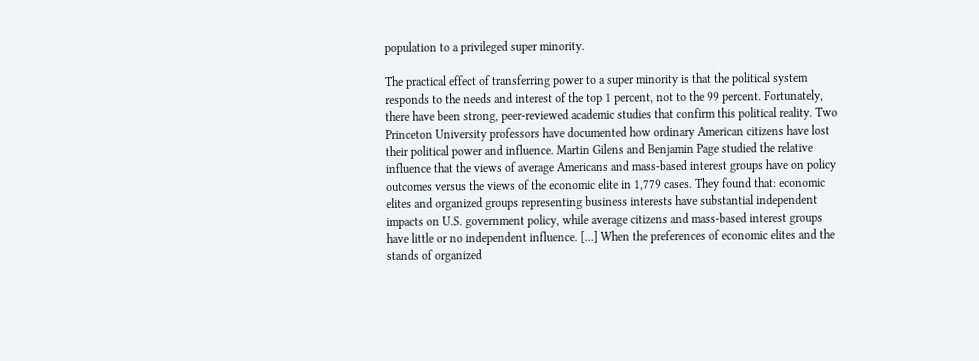population to a privileged super minority.

The practical effect of transferring power to a super minority is that the political system responds to the needs and interest of the top 1 percent, not to the 99 percent. Fortunately, there have been strong, peer-reviewed academic studies that confirm this political reality. Two Princeton University professors have documented how ordinary American citizens have lost their political power and influence. Martin Gilens and Benjamin Page studied the relative influence that the views of average Americans and mass-based interest groups have on policy outcomes versus the views of the economic elite in 1,779 cases. They found that: economic elites and organized groups representing business interests have substantial independent impacts on U.S. government policy, while average citizens and mass-based interest groups have little or no independent influence. […] When the preferences of economic elites and the stands of organized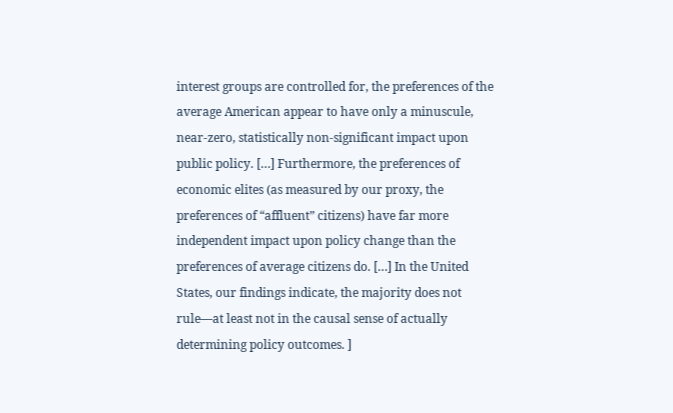interest groups are controlled for, the preferences of the average American appear to have only a minuscule, near-zero, statistically non-significant impact upon public policy. […] Furthermore, the preferences of economic elites (as measured by our proxy, the preferences of “affluent” citizens) have far more independent impact upon policy change than the preferences of average citizens do. […] In the United States, our findings indicate, the majority does not rule—at least not in the causal sense of actually determining policy outcomes. ]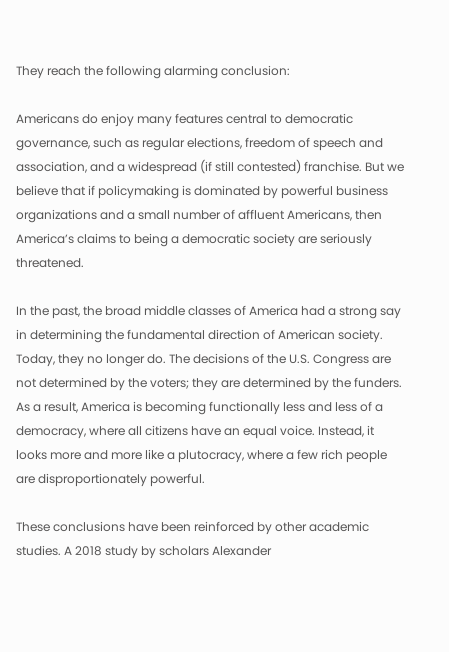They reach the following alarming conclusion:

Americans do enjoy many features central to democratic governance, such as regular elections, freedom of speech and association, and a widespread (if still contested) franchise. But we believe that if policymaking is dominated by powerful business organizations and a small number of affluent Americans, then America’s claims to being a democratic society are seriously threatened.

In the past, the broad middle classes of America had a strong say in determining the fundamental direction of American society. Today, they no longer do. The decisions of the U.S. Congress are not determined by the voters; they are determined by the funders. As a result, America is becoming functionally less and less of a democracy, where all citizens have an equal voice. Instead, it looks more and more like a plutocracy, where a few rich people are disproportionately powerful.

These conclusions have been reinforced by other academic studies. A 2018 study by scholars Alexander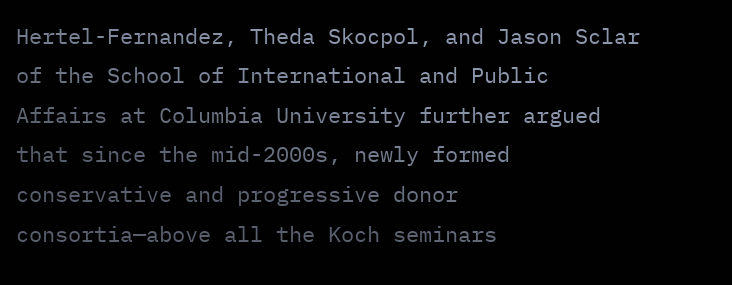Hertel-Fernandez, Theda Skocpol, and Jason Sclar of the School of International and Public Affairs at Columbia University further argued that since the mid-2000s, newly formed conservative and progressive donor consortia—above all the Koch seminars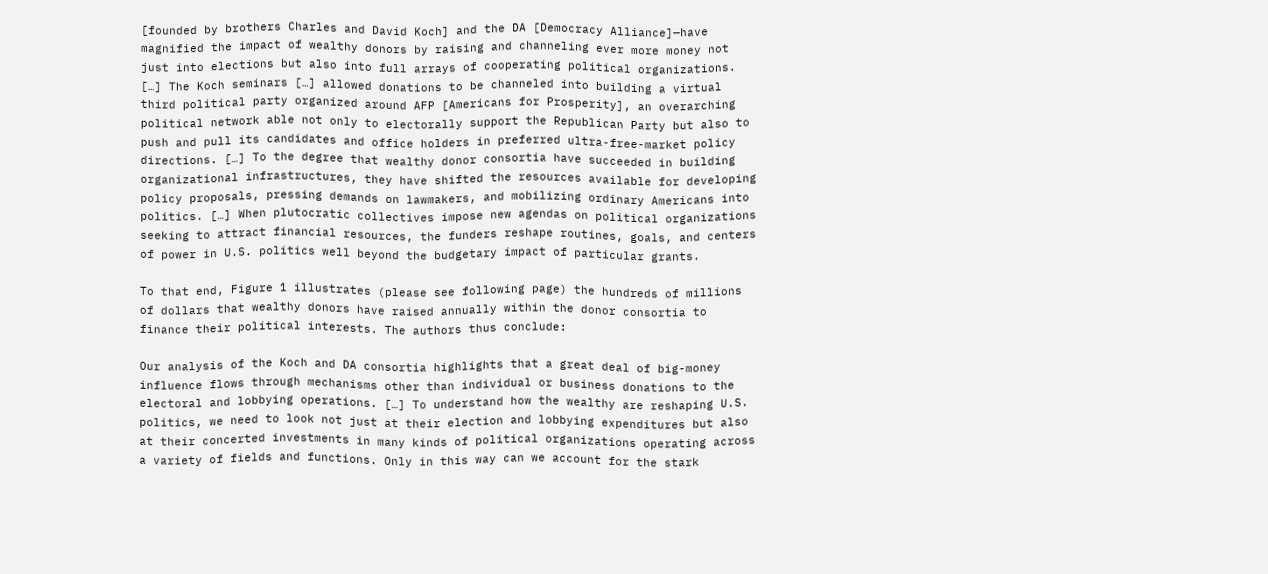[founded by brothers Charles and David Koch] and the DA [Democracy Alliance]—have magnified the impact of wealthy donors by raising and channeling ever more money not just into elections but also into full arrays of cooperating political organizations. […] The Koch seminars […] allowed donations to be channeled into building a virtual third political party organized around AFP [Americans for Prosperity], an overarching political network able not only to electorally support the Republican Party but also to push and pull its candidates and office holders in preferred ultra-free-market policy directions. […] To the degree that wealthy donor consortia have succeeded in building organizational infrastructures, they have shifted the resources available for developing policy proposals, pressing demands on lawmakers, and mobilizing ordinary Americans into politics. […] When plutocratic collectives impose new agendas on political organizations seeking to attract financial resources, the funders reshape routines, goals, and centers of power in U.S. politics well beyond the budgetary impact of particular grants.

To that end, Figure 1 illustrates (please see following page) the hundreds of millions of dollars that wealthy donors have raised annually within the donor consortia to finance their political interests. The authors thus conclude:

Our analysis of the Koch and DA consortia highlights that a great deal of big-money influence flows through mechanisms other than individual or business donations to the electoral and lobbying operations. […] To understand how the wealthy are reshaping U.S. politics, we need to look not just at their election and lobbying expenditures but also at their concerted investments in many kinds of political organizations operating across a variety of fields and functions. Only in this way can we account for the stark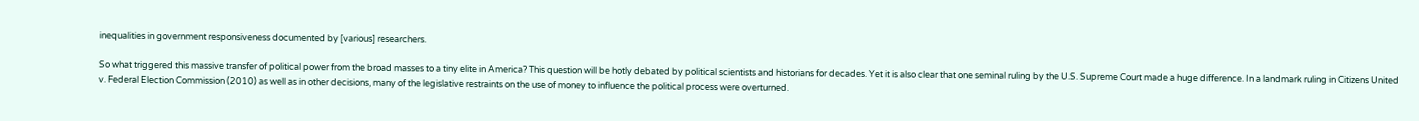inequalities in government responsiveness documented by [various] researchers.

So what triggered this massive transfer of political power from the broad masses to a tiny elite in America? This question will be hotly debated by political scientists and historians for decades. Yet it is also clear that one seminal ruling by the U.S. Supreme Court made a huge difference. In a landmark ruling in Citizens United v. Federal Election Commission (2010) as well as in other decisions, many of the legislative restraints on the use of money to influence the political process were overturned.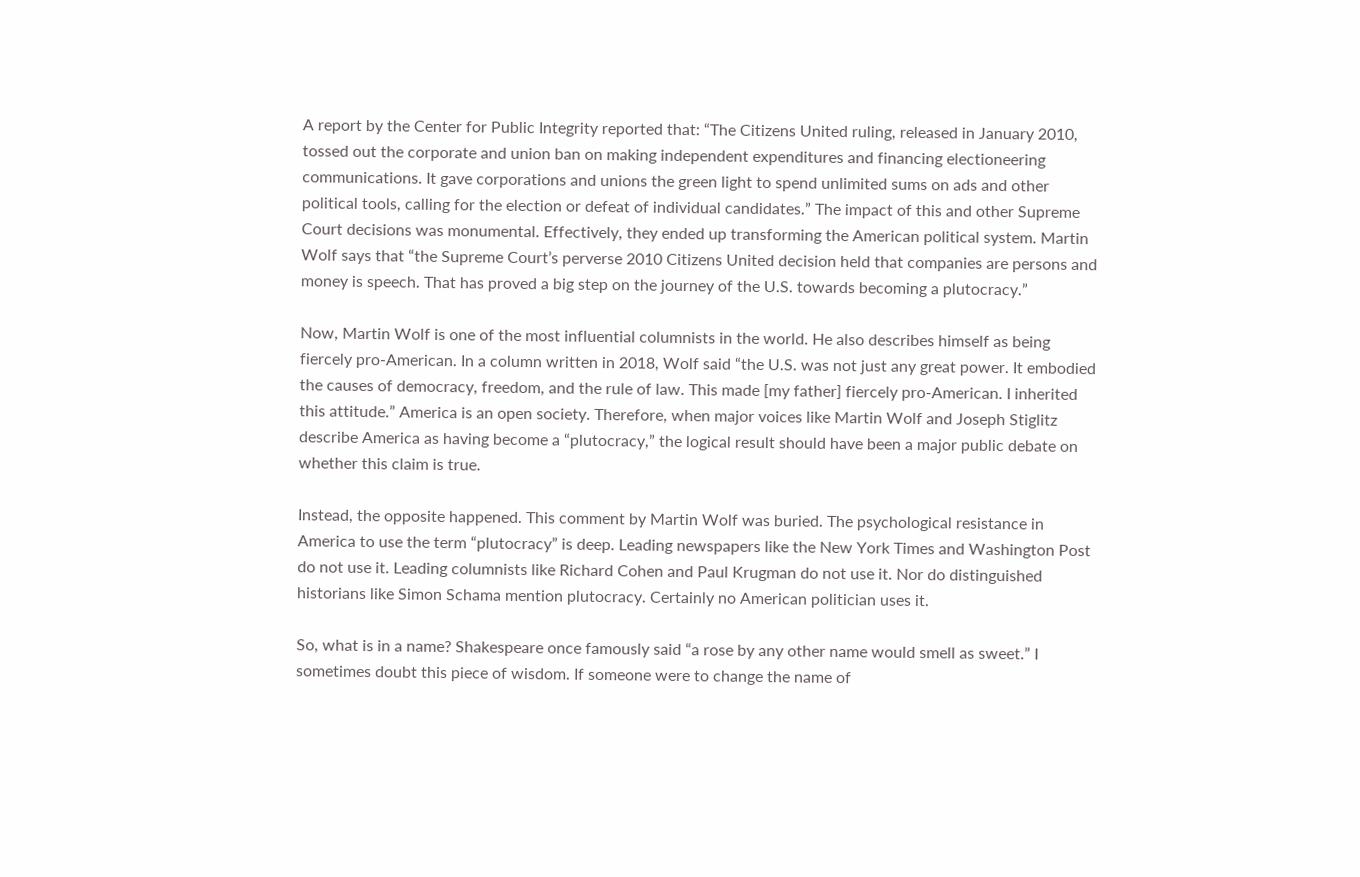A report by the Center for Public Integrity reported that: “The Citizens United ruling, released in January 2010, tossed out the corporate and union ban on making independent expenditures and financing electioneering communications. It gave corporations and unions the green light to spend unlimited sums on ads and other political tools, calling for the election or defeat of individual candidates.” The impact of this and other Supreme Court decisions was monumental. Effectively, they ended up transforming the American political system. Martin Wolf says that “the Supreme Court’s perverse 2010 Citizens United decision held that companies are persons and money is speech. That has proved a big step on the journey of the U.S. towards becoming a plutocracy.”

Now, Martin Wolf is one of the most influential columnists in the world. He also describes himself as being fiercely pro-American. In a column written in 2018, Wolf said “the U.S. was not just any great power. It embodied the causes of democracy, freedom, and the rule of law. This made [my father] fiercely pro-American. I inherited this attitude.” America is an open society. Therefore, when major voices like Martin Wolf and Joseph Stiglitz describe America as having become a “plutocracy,” the logical result should have been a major public debate on whether this claim is true.

Instead, the opposite happened. This comment by Martin Wolf was buried. The psychological resistance in America to use the term “plutocracy” is deep. Leading newspapers like the New York Times and Washington Post do not use it. Leading columnists like Richard Cohen and Paul Krugman do not use it. Nor do distinguished historians like Simon Schama mention plutocracy. Certainly no American politician uses it.

So, what is in a name? Shakespeare once famously said “a rose by any other name would smell as sweet.” I sometimes doubt this piece of wisdom. If someone were to change the name of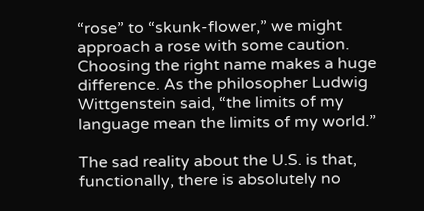“rose” to “skunk-flower,” we might approach a rose with some caution. Choosing the right name makes a huge difference. As the philosopher Ludwig Wittgenstein said, “the limits of my language mean the limits of my world.”

The sad reality about the U.S. is that, functionally, there is absolutely no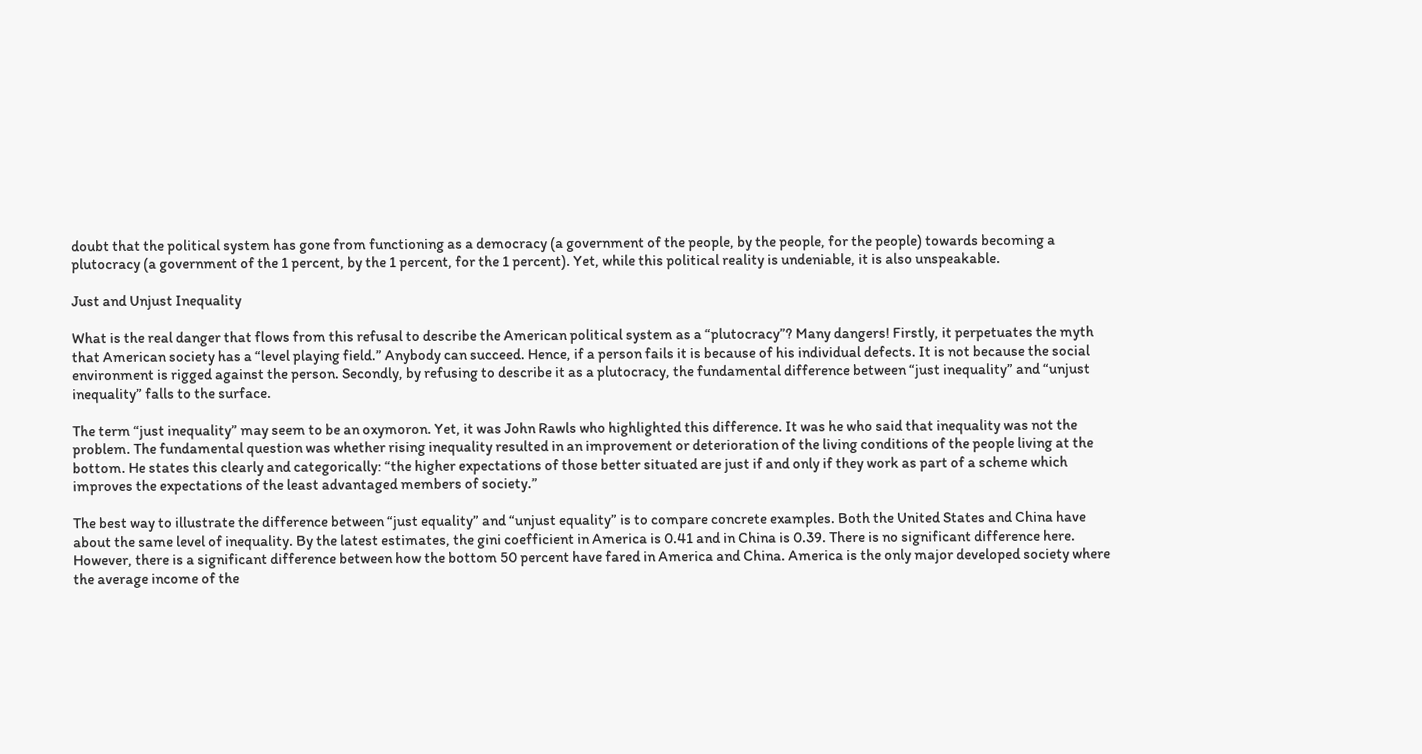doubt that the political system has gone from functioning as a democracy (a government of the people, by the people, for the people) towards becoming a plutocracy (a government of the 1 percent, by the 1 percent, for the 1 percent). Yet, while this political reality is undeniable, it is also unspeakable.

Just and Unjust Inequality

What is the real danger that flows from this refusal to describe the American political system as a “plutocracy”? Many dangers! Firstly, it perpetuates the myth that American society has a “level playing field.” Anybody can succeed. Hence, if a person fails it is because of his individual defects. It is not because the social environment is rigged against the person. Secondly, by refusing to describe it as a plutocracy, the fundamental difference between “just inequality” and “unjust inequality” falls to the surface.

The term “just inequality” may seem to be an oxymoron. Yet, it was John Rawls who highlighted this difference. It was he who said that inequality was not the problem. The fundamental question was whether rising inequality resulted in an improvement or deterioration of the living conditions of the people living at the bottom. He states this clearly and categorically: “the higher expectations of those better situated are just if and only if they work as part of a scheme which improves the expectations of the least advantaged members of society.”

The best way to illustrate the difference between “just equality” and “unjust equality” is to compare concrete examples. Both the United States and China have about the same level of inequality. By the latest estimates, the gini coefficient in America is 0.41 and in China is 0.39. There is no significant difference here. However, there is a significant difference between how the bottom 50 percent have fared in America and China. America is the only major developed society where the average income of the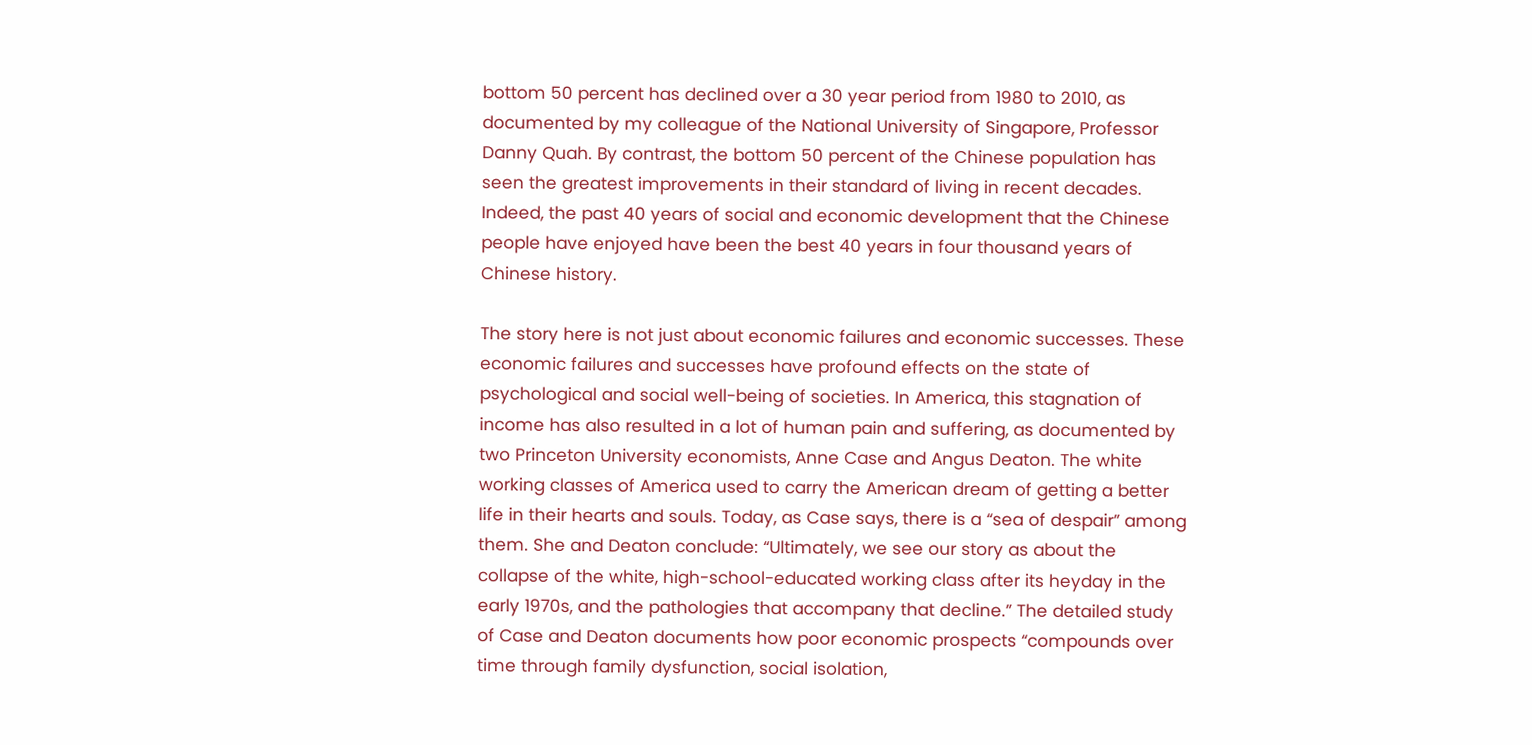bottom 50 percent has declined over a 30 year period from 1980 to 2010, as documented by my colleague of the National University of Singapore, Professor Danny Quah. By contrast, the bottom 50 percent of the Chinese population has seen the greatest improvements in their standard of living in recent decades. Indeed, the past 40 years of social and economic development that the Chinese people have enjoyed have been the best 40 years in four thousand years of Chinese history.

The story here is not just about economic failures and economic successes. These economic failures and successes have profound effects on the state of psychological and social well-being of societies. In America, this stagnation of income has also resulted in a lot of human pain and suffering, as documented by two Princeton University economists, Anne Case and Angus Deaton. The white working classes of America used to carry the American dream of getting a better life in their hearts and souls. Today, as Case says, there is a “sea of despair” among them. She and Deaton conclude: “Ultimately, we see our story as about the collapse of the white, high-school-educated working class after its heyday in the early 1970s, and the pathologies that accompany that decline.” The detailed study of Case and Deaton documents how poor economic prospects “compounds over time through family dysfunction, social isolation,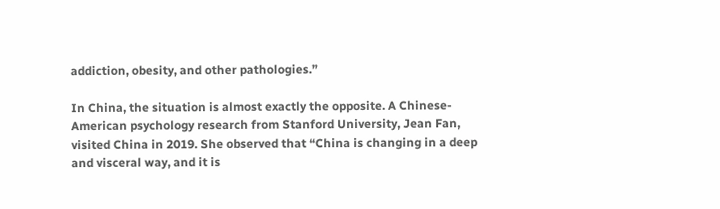addiction, obesity, and other pathologies.”

In China, the situation is almost exactly the opposite. A Chinese-American psychology research from Stanford University, Jean Fan, visited China in 2019. She observed that “China is changing in a deep and visceral way, and it is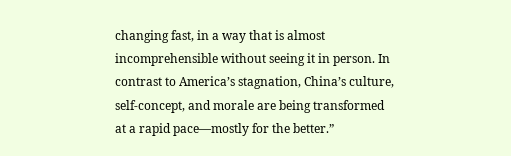changing fast, in a way that is almost incomprehensible without seeing it in person. In contrast to America’s stagnation, China’s culture, self-concept, and morale are being transformed at a rapid pace—mostly for the better.”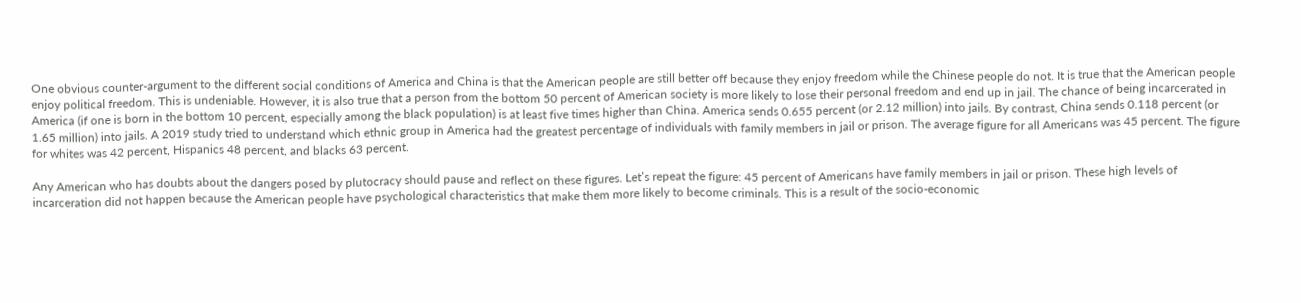One obvious counter-argument to the different social conditions of America and China is that the American people are still better off because they enjoy freedom while the Chinese people do not. It is true that the American people enjoy political freedom. This is undeniable. However, it is also true that a person from the bottom 50 percent of American society is more likely to lose their personal freedom and end up in jail. The chance of being incarcerated in America (if one is born in the bottom 10 percent, especially among the black population) is at least five times higher than China. America sends 0.655 percent (or 2.12 million) into jails. By contrast, China sends 0.118 percent (or 1.65 million) into jails. A 2019 study tried to understand which ethnic group in America had the greatest percentage of individuals with family members in jail or prison. The average figure for all Americans was 45 percent. The figure for whites was 42 percent, Hispanics 48 percent, and blacks 63 percent.

Any American who has doubts about the dangers posed by plutocracy should pause and reflect on these figures. Let’s repeat the figure: 45 percent of Americans have family members in jail or prison. These high levels of incarceration did not happen because the American people have psychological characteristics that make them more likely to become criminals. This is a result of the socio-economic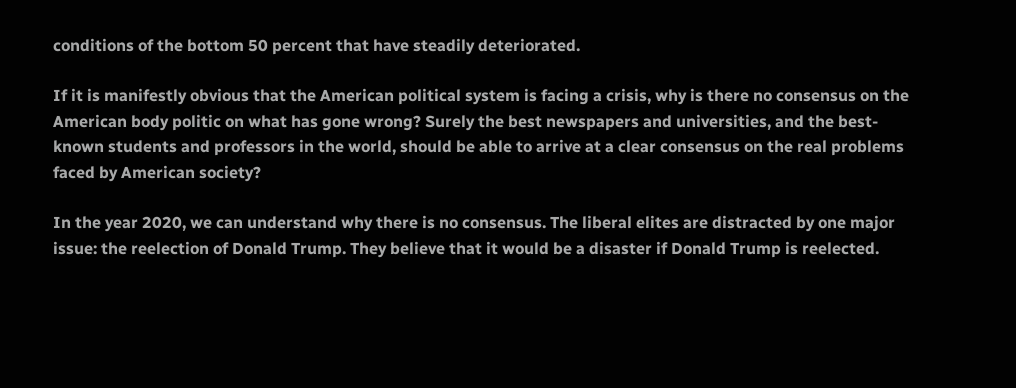conditions of the bottom 50 percent that have steadily deteriorated.

If it is manifestly obvious that the American political system is facing a crisis, why is there no consensus on the American body politic on what has gone wrong? Surely the best newspapers and universities, and the best-known students and professors in the world, should be able to arrive at a clear consensus on the real problems faced by American society?

In the year 2020, we can understand why there is no consensus. The liberal elites are distracted by one major issue: the reelection of Donald Trump. They believe that it would be a disaster if Donald Trump is reelected.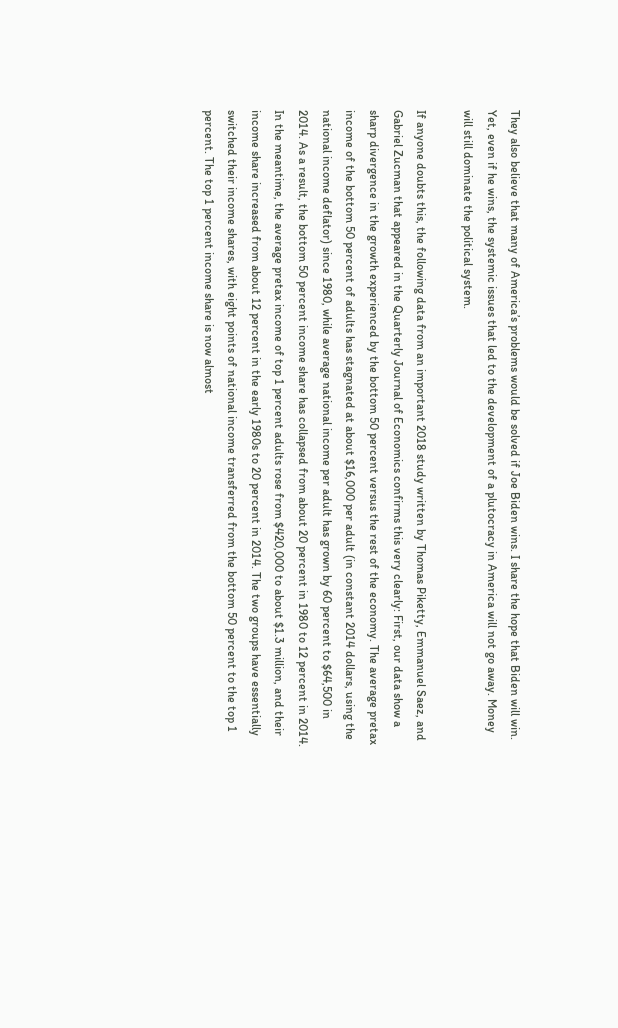They also believe that many of America’s problems would be solved if Joe Biden wins. I share the hope that Biden will win. Yet, even if he wins, the systemic issues that led to the development of a plutocracy in America will not go away. Money will still dominate the political system.

If anyone doubts this, the following data from an important 2018 study written by Thomas Piketty, Emmanuel Saez, and Gabriel Zucman that appeared in the Quarterly Journal of Economics confirms this very clearly: First, our data show a sharp divergence in the growth experienced by the bottom 50 percent versus the rest of the economy. The average pretax income of the bottom 50 percent of adults has stagnated at about $16,000 per adult (in constant 2014 dollars, using the national income deflator) since 1980, while average national income per adult has grown by 60 percent to $64,500 in 2014. As a result, the bottom 50 percent income share has collapsed from about 20 percent in 1980 to 12 percent in 2014. In the meantime, the average pretax income of top 1 percent adults rose from $420,000 to about $1.3 million, and their income share increased from about 12 percent in the early 1980s to 20 percent in 2014. The two groups have essentially switched their income shares, with eight points of national income transferred from the bottom 50 percent to the top 1 percent. The top 1 percent income share is now almost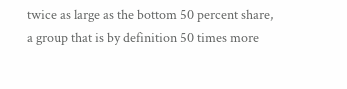twice as large as the bottom 50 percent share, a group that is by definition 50 times more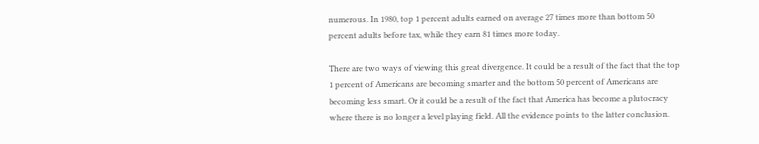numerous. In 1980, top 1 percent adults earned on average 27 times more than bottom 50 percent adults before tax, while they earn 81 times more today.

There are two ways of viewing this great divergence. It could be a result of the fact that the top 1 percent of Americans are becoming smarter and the bottom 50 percent of Americans are becoming less smart. Or it could be a result of the fact that America has become a plutocracy where there is no longer a level playing field. All the evidence points to the latter conclusion.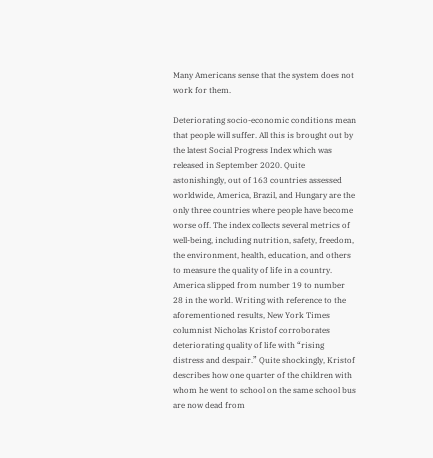Many Americans sense that the system does not work for them.

Deteriorating socio-economic conditions mean that people will suffer. All this is brought out by the latest Social Progress Index which was released in September 2020. Quite astonishingly, out of 163 countries assessed worldwide, America, Brazil, and Hungary are the only three countries where people have become worse off. The index collects several metrics of well-being, including nutrition, safety, freedom, the environment, health, education, and others to measure the quality of life in a country. America slipped from number 19 to number 28 in the world. Writing with reference to the aforementioned results, New York Times columnist Nicholas Kristof corroborates deteriorating quality of life with “rising distress and despair.” Quite shockingly, Kristof describes how one quarter of the children with whom he went to school on the same school bus are now dead from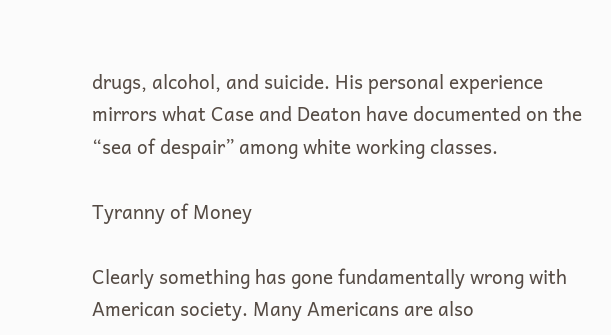drugs, alcohol, and suicide. His personal experience mirrors what Case and Deaton have documented on the “sea of despair” among white working classes.

Tyranny of Money

Clearly something has gone fundamentally wrong with American society. Many Americans are also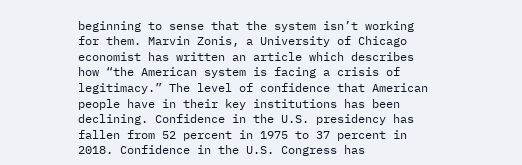beginning to sense that the system isn’t working for them. Marvin Zonis, a University of Chicago economist has written an article which describes how “the American system is facing a crisis of legitimacy.” The level of confidence that American people have in their key institutions has been declining. Confidence in the U.S. presidency has fallen from 52 percent in 1975 to 37 percent in 2018. Confidence in the U.S. Congress has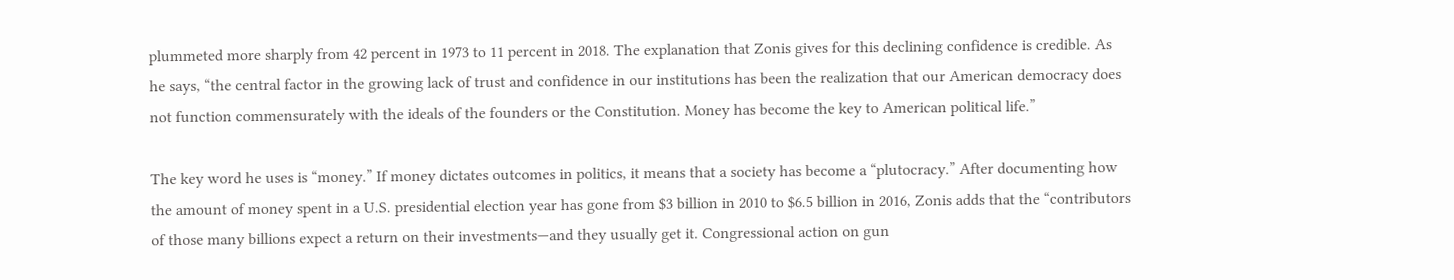plummeted more sharply from 42 percent in 1973 to 11 percent in 2018. The explanation that Zonis gives for this declining confidence is credible. As he says, “the central factor in the growing lack of trust and confidence in our institutions has been the realization that our American democracy does not function commensurately with the ideals of the founders or the Constitution. Money has become the key to American political life.”

The key word he uses is “money.” If money dictates outcomes in politics, it means that a society has become a “plutocracy.” After documenting how the amount of money spent in a U.S. presidential election year has gone from $3 billion in 2010 to $6.5 billion in 2016, Zonis adds that the “contributors of those many billions expect a return on their investments—and they usually get it. Congressional action on gun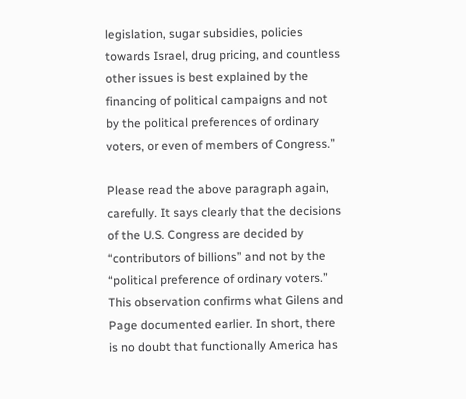legislation, sugar subsidies, policies towards Israel, drug pricing, and countless other issues is best explained by the financing of political campaigns and not by the political preferences of ordinary voters, or even of members of Congress.”

Please read the above paragraph again, carefully. It says clearly that the decisions of the U.S. Congress are decided by “contributors of billions” and not by the “political preference of ordinary voters.” This observation confirms what Gilens and Page documented earlier. In short, there is no doubt that functionally America has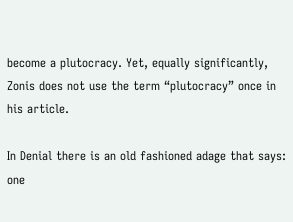become a plutocracy. Yet, equally significantly, Zonis does not use the term “plutocracy” once in his article.

In Denial there is an old fashioned adage that says: one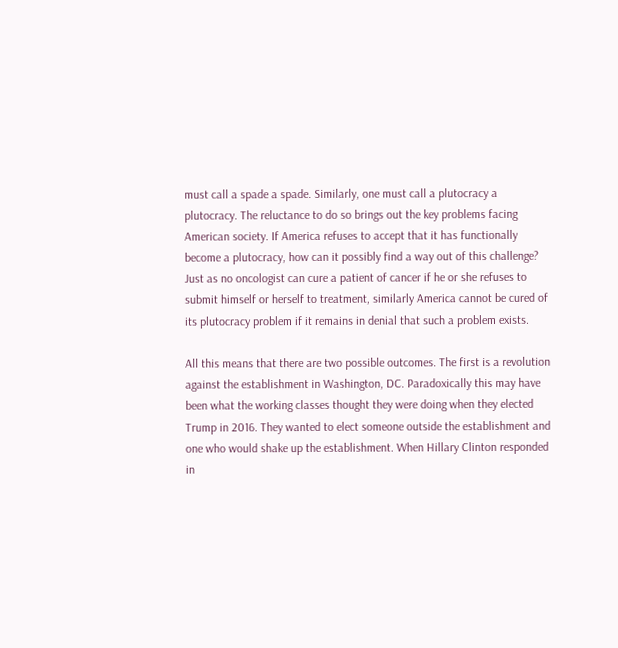must call a spade a spade. Similarly, one must call a plutocracy a plutocracy. The reluctance to do so brings out the key problems facing American society. If America refuses to accept that it has functionally become a plutocracy, how can it possibly find a way out of this challenge? Just as no oncologist can cure a patient of cancer if he or she refuses to submit himself or herself to treatment, similarly America cannot be cured of its plutocracy problem if it remains in denial that such a problem exists.

All this means that there are two possible outcomes. The first is a revolution against the establishment in Washington, DC. Paradoxically this may have been what the working classes thought they were doing when they elected Trump in 2016. They wanted to elect someone outside the establishment and one who would shake up the establishment. When Hillary Clinton responded in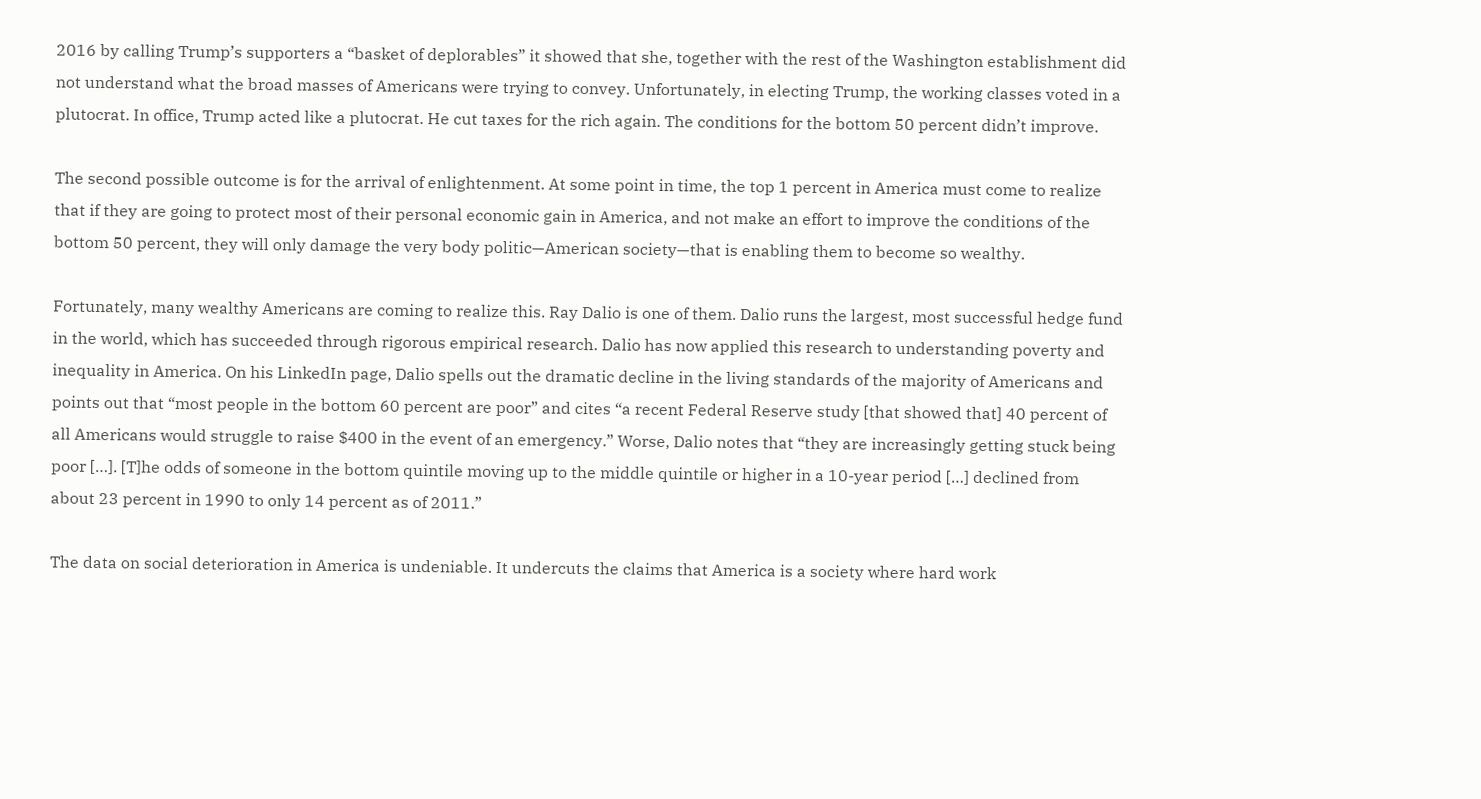2016 by calling Trump’s supporters a “basket of deplorables” it showed that she, together with the rest of the Washington establishment did not understand what the broad masses of Americans were trying to convey. Unfortunately, in electing Trump, the working classes voted in a plutocrat. In office, Trump acted like a plutocrat. He cut taxes for the rich again. The conditions for the bottom 50 percent didn’t improve.

The second possible outcome is for the arrival of enlightenment. At some point in time, the top 1 percent in America must come to realize that if they are going to protect most of their personal economic gain in America, and not make an effort to improve the conditions of the bottom 50 percent, they will only damage the very body politic—American society—that is enabling them to become so wealthy.

Fortunately, many wealthy Americans are coming to realize this. Ray Dalio is one of them. Dalio runs the largest, most successful hedge fund in the world, which has succeeded through rigorous empirical research. Dalio has now applied this research to understanding poverty and inequality in America. On his LinkedIn page, Dalio spells out the dramatic decline in the living standards of the majority of Americans and points out that “most people in the bottom 60 percent are poor” and cites “a recent Federal Reserve study [that showed that] 40 percent of all Americans would struggle to raise $400 in the event of an emergency.” Worse, Dalio notes that “they are increasingly getting stuck being poor […]. [T]he odds of someone in the bottom quintile moving up to the middle quintile or higher in a 10-year period […] declined from about 23 percent in 1990 to only 14 percent as of 2011.”

The data on social deterioration in America is undeniable. It undercuts the claims that America is a society where hard work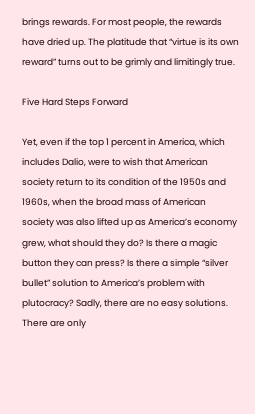brings rewards. For most people, the rewards have dried up. The platitude that “virtue is its own reward” turns out to be grimly and limitingly true.

Five Hard Steps Forward

Yet, even if the top 1 percent in America, which includes Dalio, were to wish that American society return to its condition of the 1950s and 1960s, when the broad mass of American society was also lifted up as America’s economy grew, what should they do? Is there a magic button they can press? Is there a simple “silver bullet” solution to America’s problem with plutocracy? Sadly, there are no easy solutions. There are only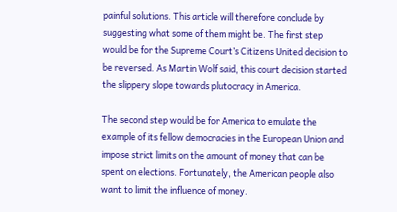painful solutions. This article will therefore conclude by suggesting what some of them might be. The first step would be for the Supreme Court’s Citizens United decision to be reversed. As Martin Wolf said, this court decision started the slippery slope towards plutocracy in America.

The second step would be for America to emulate the example of its fellow democracies in the European Union and impose strict limits on the amount of money that can be spent on elections. Fortunately, the American people also want to limit the influence of money.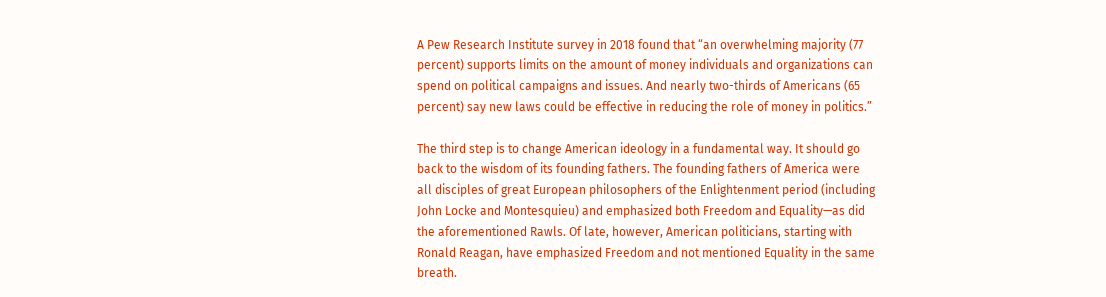A Pew Research Institute survey in 2018 found that “an overwhelming majority (77 percent) supports limits on the amount of money individuals and organizations can spend on political campaigns and issues. And nearly two-thirds of Americans (65 percent) say new laws could be effective in reducing the role of money in politics.”

The third step is to change American ideology in a fundamental way. It should go back to the wisdom of its founding fathers. The founding fathers of America were all disciples of great European philosophers of the Enlightenment period (including John Locke and Montesquieu) and emphasized both Freedom and Equality—as did the aforementioned Rawls. Of late, however, American politicians, starting with Ronald Reagan, have emphasized Freedom and not mentioned Equality in the same breath.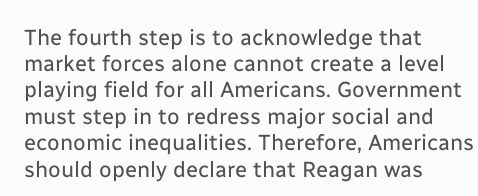The fourth step is to acknowledge that market forces alone cannot create a level playing field for all Americans. Government must step in to redress major social and economic inequalities. Therefore, Americans should openly declare that Reagan was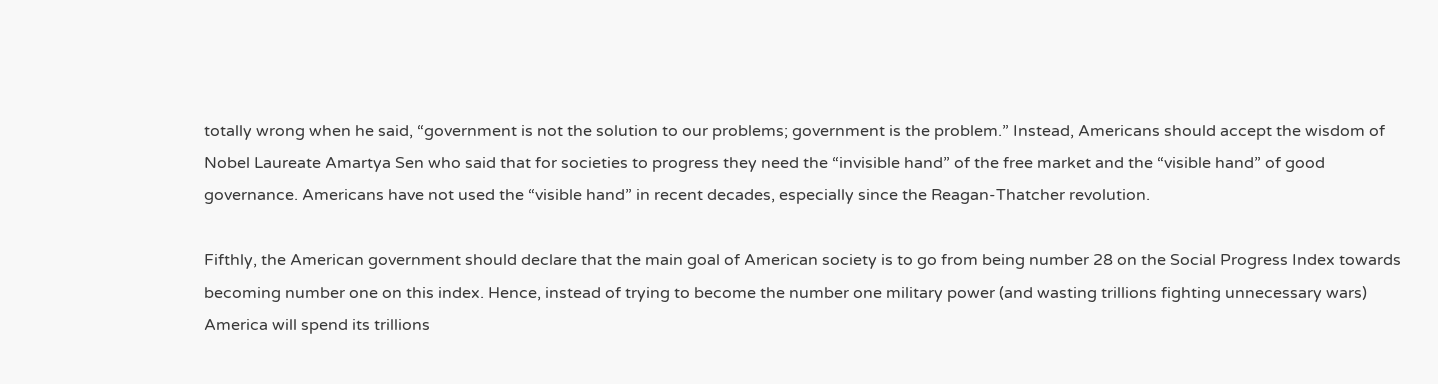totally wrong when he said, “government is not the solution to our problems; government is the problem.” Instead, Americans should accept the wisdom of Nobel Laureate Amartya Sen who said that for societies to progress they need the “invisible hand” of the free market and the “visible hand” of good governance. Americans have not used the “visible hand” in recent decades, especially since the Reagan-Thatcher revolution.

Fifthly, the American government should declare that the main goal of American society is to go from being number 28 on the Social Progress Index towards becoming number one on this index. Hence, instead of trying to become the number one military power (and wasting trillions fighting unnecessary wars) America will spend its trillions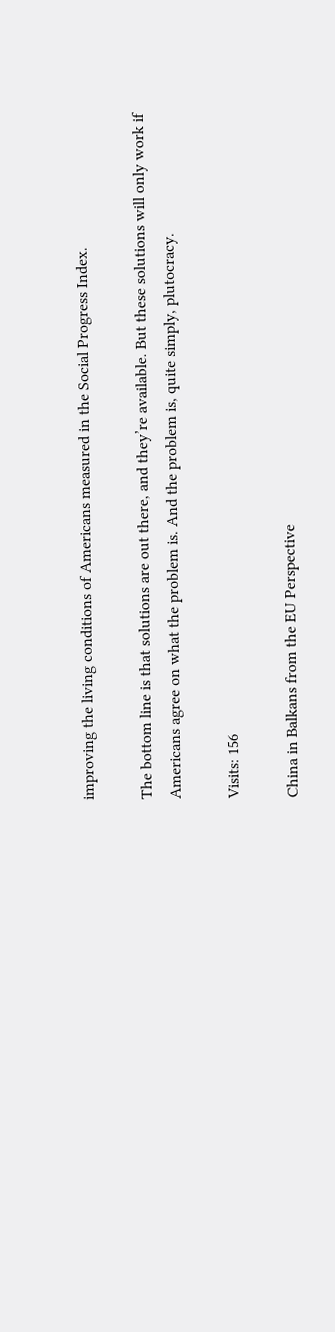improving the living conditions of Americans measured in the Social Progress Index.

The bottom line is that solutions are out there, and they’re available. But these solutions will only work if Americans agree on what the problem is. And the problem is, quite simply, plutocracy.

Visits: 156

China in Balkans from the EU Perspective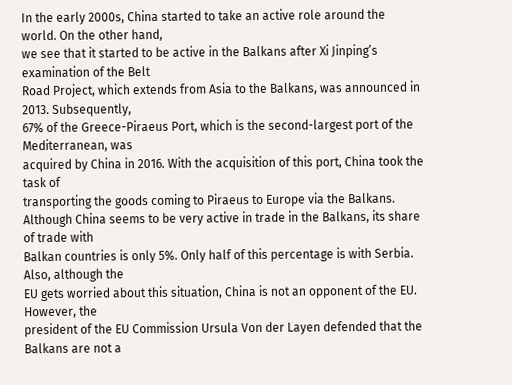In the early 2000s, China started to take an active role around the world. On the other hand,
we see that it started to be active in the Balkans after Xi Jinping’s examination of the Belt
Road Project, which extends from Asia to the Balkans, was announced in 2013. Subsequently,
67% of the Greece-Piraeus Port, which is the second-largest port of the Mediterranean, was
acquired by China in 2016. With the acquisition of this port, China took the task of
transporting the goods coming to Piraeus to Europe via the Balkans.
Although China seems to be very active in trade in the Balkans, its share of trade with
Balkan countries is only 5%. Only half of this percentage is with Serbia. Also, although the
EU gets worried about this situation, China is not an opponent of the EU. However, the
president of the EU Commission Ursula Von der Layen defended that the Balkans are not a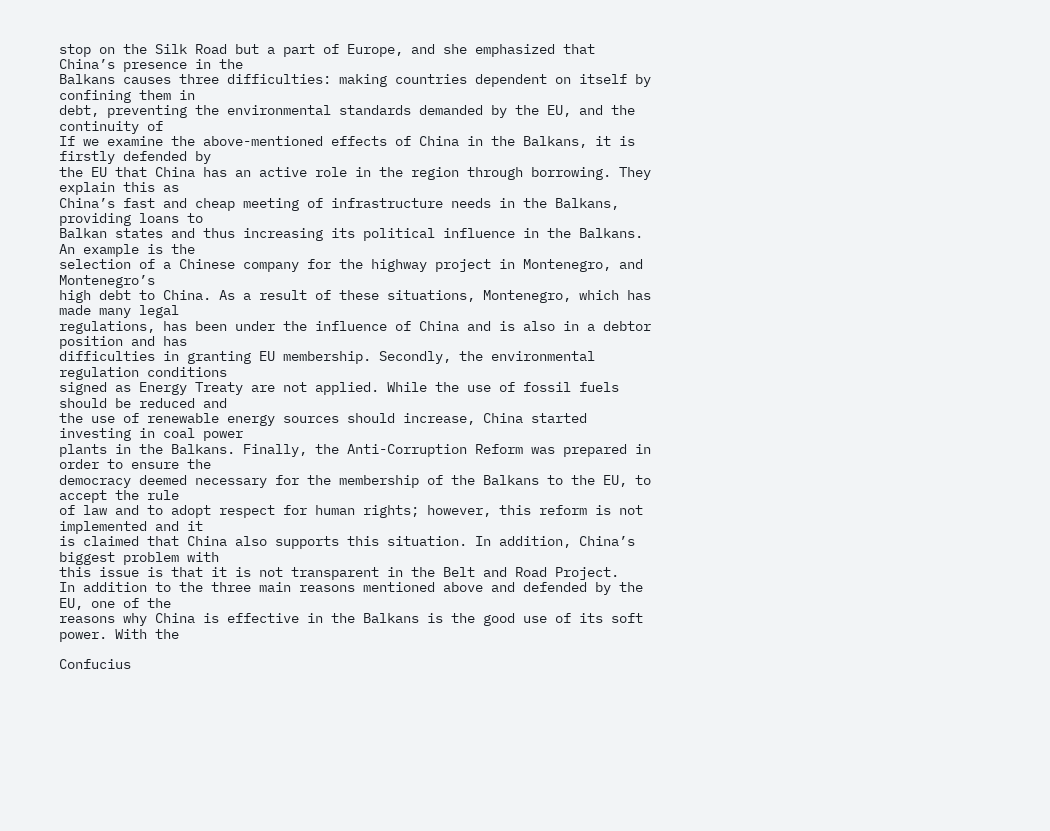stop on the Silk Road but a part of Europe, and she emphasized that China’s presence in the
Balkans causes three difficulties: making countries dependent on itself by confining them in
debt, preventing the environmental standards demanded by the EU, and the continuity of
If we examine the above-mentioned effects of China in the Balkans, it is firstly defended by
the EU that China has an active role in the region through borrowing. They explain this as
China’s fast and cheap meeting of infrastructure needs in the Balkans, providing loans to
Balkan states and thus increasing its political influence in the Balkans. An example is the
selection of a Chinese company for the highway project in Montenegro, and Montenegro’s
high debt to China. As a result of these situations, Montenegro, which has made many legal
regulations, has been under the influence of China and is also in a debtor position and has
difficulties in granting EU membership. Secondly, the environmental regulation conditions
signed as Energy Treaty are not applied. While the use of fossil fuels should be reduced and
the use of renewable energy sources should increase, China started investing in coal power
plants in the Balkans. Finally, the Anti-Corruption Reform was prepared in order to ensure the
democracy deemed necessary for the membership of the Balkans to the EU, to accept the rule
of law and to adopt respect for human rights; however, this reform is not implemented and it
is claimed that China also supports this situation. In addition, China’s biggest problem with
this issue is that it is not transparent in the Belt and Road Project.
In addition to the three main reasons mentioned above and defended by the EU, one of the
reasons why China is effective in the Balkans is the good use of its soft power. With the

Confucius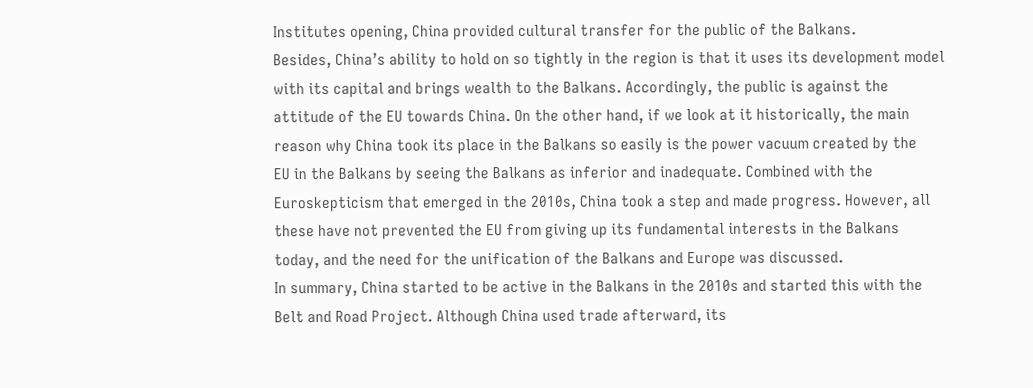Institutes opening, China provided cultural transfer for the public of the Balkans.
Besides, China’s ability to hold on so tightly in the region is that it uses its development model
with its capital and brings wealth to the Balkans. Accordingly, the public is against the
attitude of the EU towards China. On the other hand, if we look at it historically, the main
reason why China took its place in the Balkans so easily is the power vacuum created by the
EU in the Balkans by seeing the Balkans as inferior and inadequate. Combined with the
Euroskepticism that emerged in the 2010s, China took a step and made progress. However, all
these have not prevented the EU from giving up its fundamental interests in the Balkans
today, and the need for the unification of the Balkans and Europe was discussed.
In summary, China started to be active in the Balkans in the 2010s and started this with the
Belt and Road Project. Although China used trade afterward, its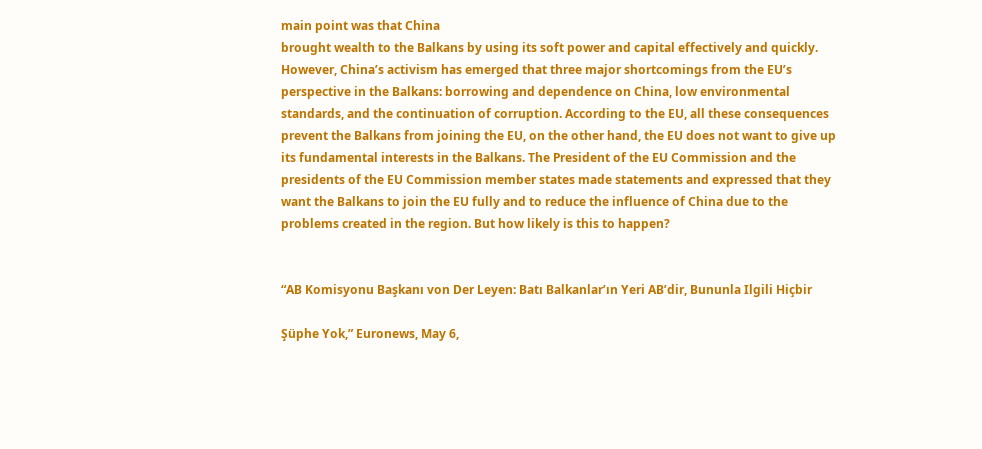main point was that China
brought wealth to the Balkans by using its soft power and capital effectively and quickly.
However, China’s activism has emerged that three major shortcomings from the EU’s
perspective in the Balkans: borrowing and dependence on China, low environmental
standards, and the continuation of corruption. According to the EU, all these consequences
prevent the Balkans from joining the EU, on the other hand, the EU does not want to give up
its fundamental interests in the Balkans. The President of the EU Commission and the
presidents of the EU Commission member states made statements and expressed that they
want the Balkans to join the EU fully and to reduce the influence of China due to the
problems created in the region. But how likely is this to happen?


“AB Komisyonu Başkanı von Der Leyen: Batı Balkanlar’ın Yeri AB’dir, Bununla Ilgili Hiçbir

Şüphe Yok,” Euronews, May 6,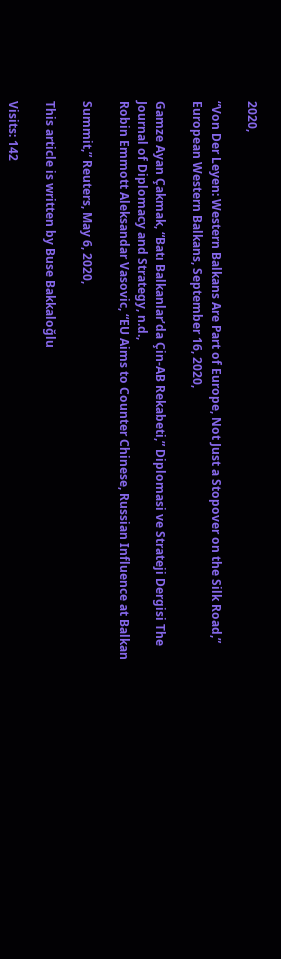2020,

“Von Der Leyen: Western Balkans Are Part of Europe, Not Just a Stopover on the Silk Road,”
European Western Balkans, September 16, 2020,

Gamze Ayan Çakmak, “Batı Balkanlar’da Çin-AB Rekabeti,” Diplomasi ve Strateji Dergisi The
Journal of Diplomacy and Strategy, n.d.,
Robin Emmott Aleksandar Vasovic, “EU Aims to Counter Chinese, Russian Influence at Balkan

Summit,” Reuters, May 6, 2020,

This article is written by Buse Bakkaloğlu

Visits: 142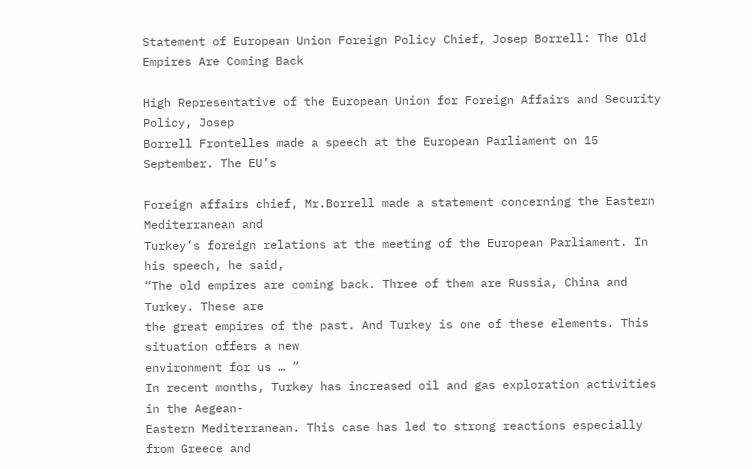Statement of European Union Foreign Policy Chief, Josep Borrell: The Old Empires Are Coming Back

High Representative of the European Union for Foreign Affairs and Security Policy, Josep
Borrell Frontelles made a speech at the European Parliament on 15 September. The EU’s

Foreign affairs chief, Mr.Borrell made a statement concerning the Eastern Mediterranean and
Turkey’s foreign relations at the meeting of the European Parliament. In his speech, he said,
“The old empires are coming back. Three of them are Russia, China and Turkey. These are
the great empires of the past. And Turkey is one of these elements. This situation offers a new
environment for us … ”
In recent months, Turkey has increased oil and gas exploration activities in the Aegean-
Eastern Mediterranean. This case has led to strong reactions especially  from Greece and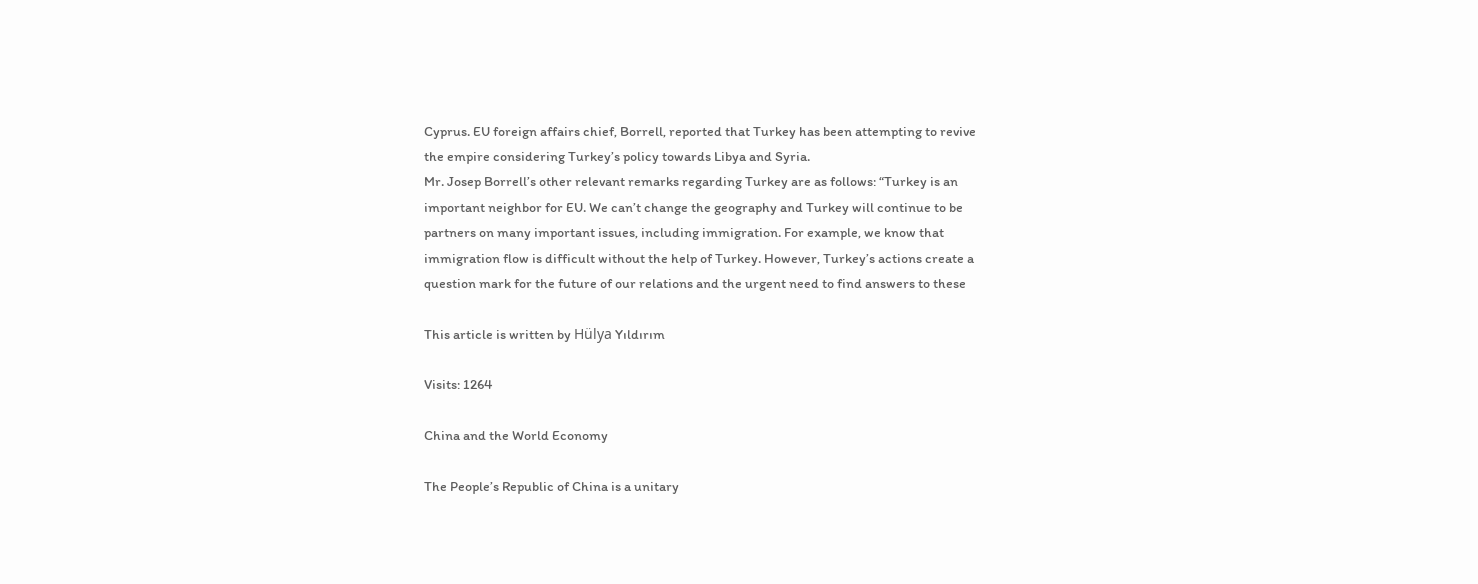Cyprus. EU foreign affairs chief, Borrell, reported that Turkey has been attempting to revive
the empire considering Turkey’s policy towards Libya and Syria.
Mr. Josep Borrell’s other relevant remarks regarding Turkey are as follows: “Turkey is an
important neighbor for EU. We can’t change the geography and Turkey will continue to be
partners on many important issues, including immigration. For example, we know that
immigration flow is difficult without the help of Turkey. However, Turkey’s actions create a
question mark for the future of our relations and the urgent need to find answers to these

This article is written by Hülya Yıldırım

Visits: 1264

China and the World Economy

The People’s Republic of China is a unitary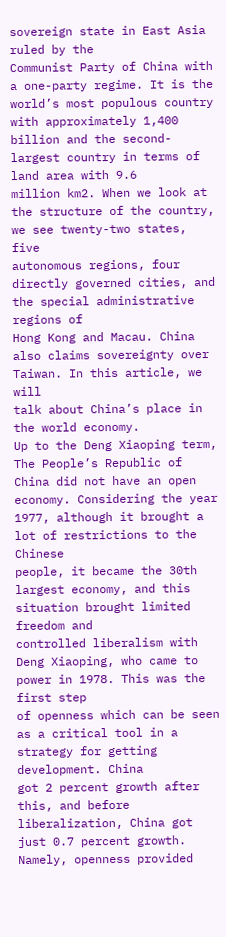sovereign state in East Asia ruled by the
Communist Party of China with a one-party regime. It is the world’s most populous country
with approximately 1,400 billion and the second-largest country in terms of land area with 9.6
million km2. When we look at the structure of the country, we see twenty-two states, five
autonomous regions, four directly governed cities, and the special administrative regions of
Hong Kong and Macau. China also claims sovereignty over Taiwan. In this article, we will
talk about China’s place in the world economy.
Up to the Deng Xiaoping term, The People’s Republic of China did not have an open
economy. Considering the year 1977, although it brought a lot of restrictions to the Chinese
people, it became the 30th largest economy, and this situation brought limited freedom and
controlled liberalism with Deng Xiaoping, who came to power in 1978. This was the first step
of openness which can be seen as a critical tool in a strategy for getting development. China
got 2 percent growth after this, and before liberalization, China got just 0.7 percent growth.
Namely, openness provided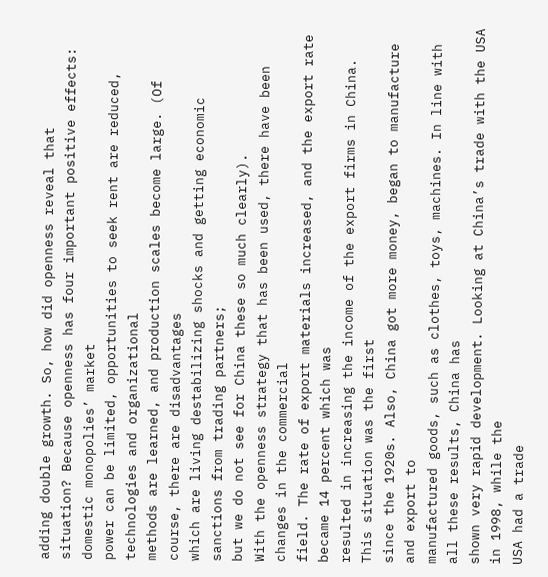adding double growth. So, how did openness reveal that
situation? Because openness has four important positive effects: domestic monopolies’ market
power can be limited, opportunities to seek rent are reduced, technologies and organizational
methods are learned, and production scales become large. (Of course, there are disadvantages
which are living destabilizing shocks and getting economic sanctions from trading partners;
but we do not see for China these so much clearly).
With the openness strategy that has been used, there have been changes in the commercial
field. The rate of export materials increased, and the export rate became 14 percent which was
resulted in increasing the income of the export firms in China. This situation was the first
since the 1920s. Also, China got more money, began to manufacture and export to
manufactured goods, such as clothes, toys, machines. In line with all these results, China has
shown very rapid development. Looking at China’s trade with the USA in 1998, while the
USA had a trade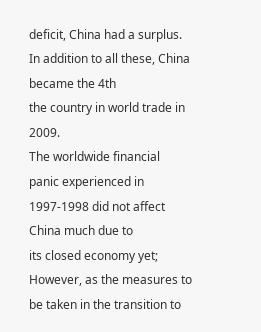deficit, China had a surplus. In addition to all these, China became the 4th
the country in world trade in 2009.
The worldwide financial panic experienced in 1997-1998 did not affect China much due to
its closed economy yet; However, as the measures to be taken in the transition to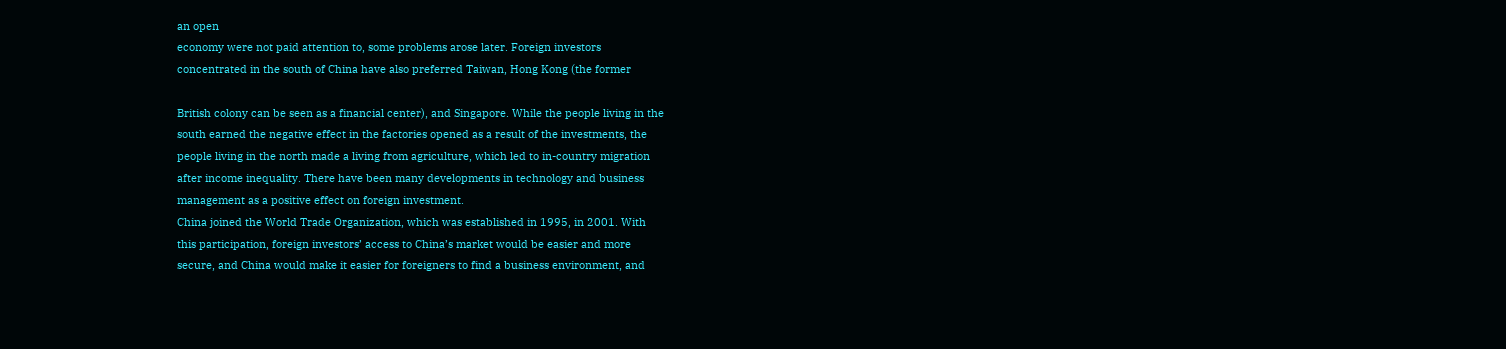an open
economy were not paid attention to, some problems arose later. Foreign investors
concentrated in the south of China have also preferred Taiwan, Hong Kong (the former

British colony can be seen as a financial center), and Singapore. While the people living in the
south earned the negative effect in the factories opened as a result of the investments, the
people living in the north made a living from agriculture, which led to in-country migration
after income inequality. There have been many developments in technology and business
management as a positive effect on foreign investment.
China joined the World Trade Organization, which was established in 1995, in 2001. With
this participation, foreign investors’ access to China’s market would be easier and more
secure, and China would make it easier for foreigners to find a business environment, and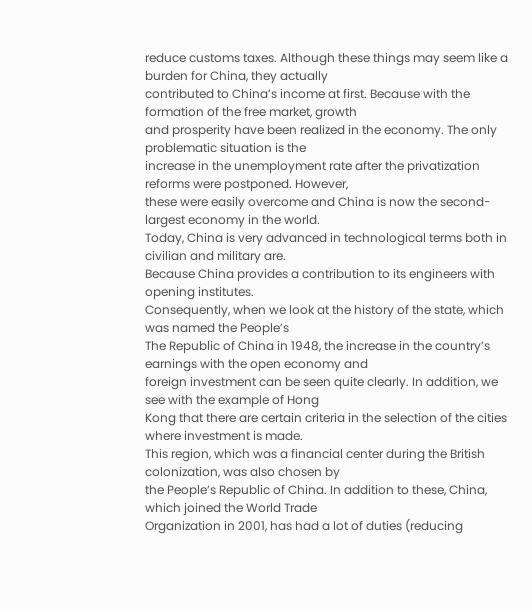reduce customs taxes. Although these things may seem like a burden for China, they actually
contributed to China’s income at first. Because with the formation of the free market, growth
and prosperity have been realized in the economy. The only problematic situation is the
increase in the unemployment rate after the privatization reforms were postponed. However,
these were easily overcome and China is now the second-largest economy in the world.
Today, China is very advanced in technological terms both in civilian and military are.
Because China provides a contribution to its engineers with opening institutes.
Consequently, when we look at the history of the state, which was named the People’s
The Republic of China in 1948, the increase in the country’s earnings with the open economy and
foreign investment can be seen quite clearly. In addition, we see with the example of Hong
Kong that there are certain criteria in the selection of the cities where investment is made.
This region, which was a financial center during the British colonization, was also chosen by
the People’s Republic of China. In addition to these, China, which joined the World Trade
Organization in 2001, has had a lot of duties (reducing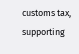customs tax, supporting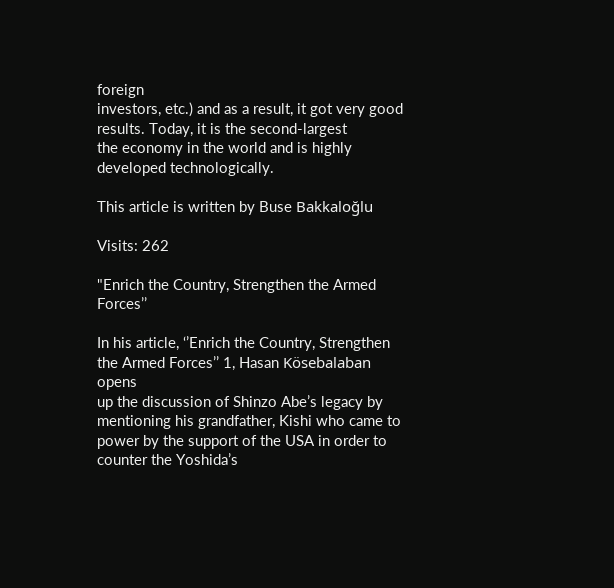foreign
investors, etc.) and as a result, it got very good results. Today, it is the second-largest
the economy in the world and is highly developed technologically.

This article is written by Buse Bakkaloğlu

Visits: 262

"Enrich the Country, Strengthen the Armed Forces’’

In his article, ‘’Enrich the Country, Strengthen the Armed Forces’’ 1, Hasan Kösebalaban opens
up the discussion of Shinzo Abe’s legacy by mentioning his grandfather, Kishi who came to
power by the support of the USA in order to counter the Yoshida’s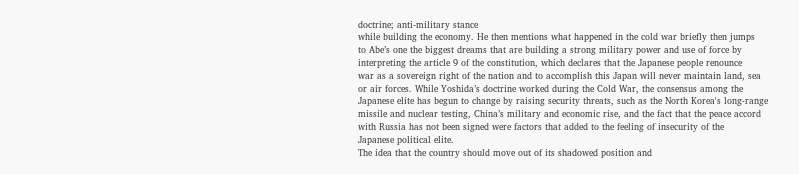doctrine; anti-military stance
while building the economy. He then mentions what happened in the cold war briefly then jumps
to Abe’s one the biggest dreams that are building a strong military power and use of force by
interpreting the article 9 of the constitution, which declares that the Japanese people renounce
war as a sovereign right of the nation and to accomplish this Japan will never maintain land, sea
or air forces. While Yoshida’s doctrine worked during the Cold War, the consensus among the
Japanese elite has begun to change by raising security threats, such as the North Korea's long-range
missile and nuclear testing, China’s military and economic rise, and the fact that the peace accord
with Russia has not been signed were factors that added to the feeling of insecurity of the
Japanese political elite.
The idea that the country should move out of its shadowed position and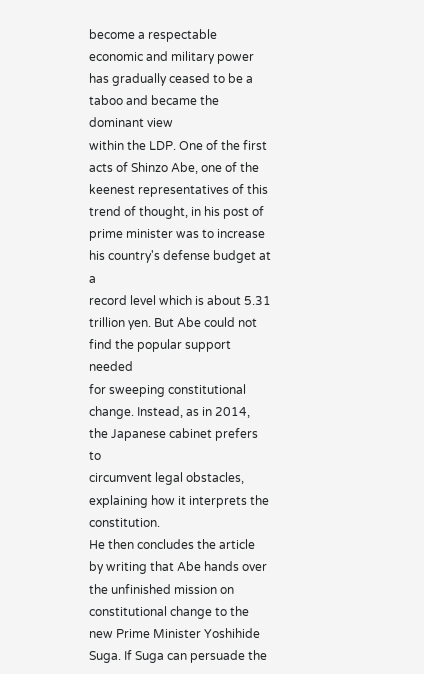become a respectable
economic and military power has gradually ceased to be a taboo and became the dominant view
within the LDP. One of the first acts of Shinzo Abe, one of the keenest representatives of this
trend of thought, in his post of prime minister was to increase his country's defense budget at a
record level which is about 5.31 trillion yen. But Abe could not find the popular support needed
for sweeping constitutional change. Instead, as in 2014, the Japanese cabinet prefers to
circumvent legal obstacles, explaining how it interprets the constitution.
He then concludes the article by writing that Abe hands over the unfinished mission on
constitutional change to the new Prime Minister Yoshihide Suga. If Suga can persuade the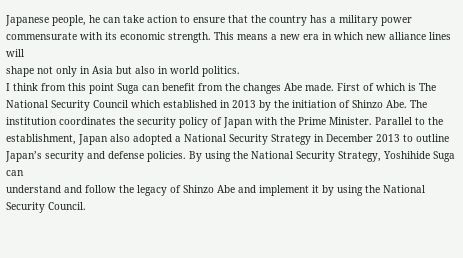Japanese people, he can take action to ensure that the country has a military power
commensurate with its economic strength. This means a new era in which new alliance lines will
shape not only in Asia but also in world politics.
I think from this point Suga can benefit from the changes Abe made. First of which is The
National Security Council which established in 2013 by the initiation of Shinzo Abe. The institution coordinates the security policy of Japan with the Prime Minister. Parallel to the establishment, Japan also adopted a National Security Strategy in December 2013 to outline Japan’s security and defense policies. By using the National Security Strategy, Yoshihide Suga can
understand and follow the legacy of Shinzo Abe and implement it by using the National Security Council.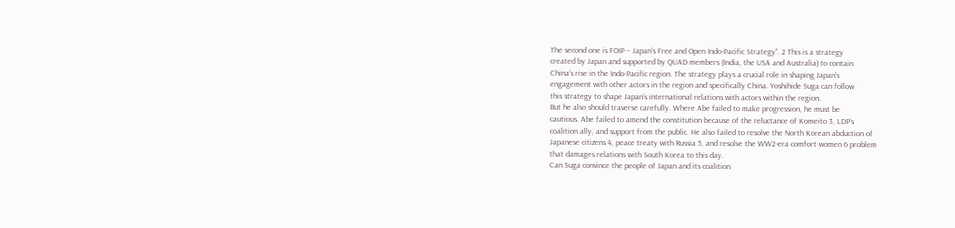The second one is FOIP – Japan’s Free and Open Indo-Pacific Strategy’’. 2 This is a strategy
created by Japan and supported by QUAD members (India, the USA and Australia) to contain
China’s rise in the Indo-Pacific region. The strategy plays a crucial role in shaping Japan’s
engagement with other actors in the region and specifically China. Yoshihide Suga can follow
this strategy to shape Japan’s international relations with actors within the region.
But he also should traverse carefully. Where Abe failed to make progression, he must be
cautious. Abe failed to amend the constitution because of the reluctance of Komeito 3, LDP’s
coalition ally, and support from the public. He also failed to resolve the North Korean abduction of
Japanese citizens 4, peace treaty with Russia 5, and resolve the WW2-era comfort women 6 problem
that damages relations with South Korea to this day.
Can Suga convince the people of Japan and its coalition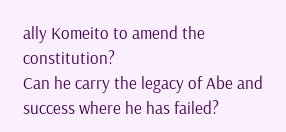ally Komeito to amend the constitution?
Can he carry the legacy of Abe and success where he has failed?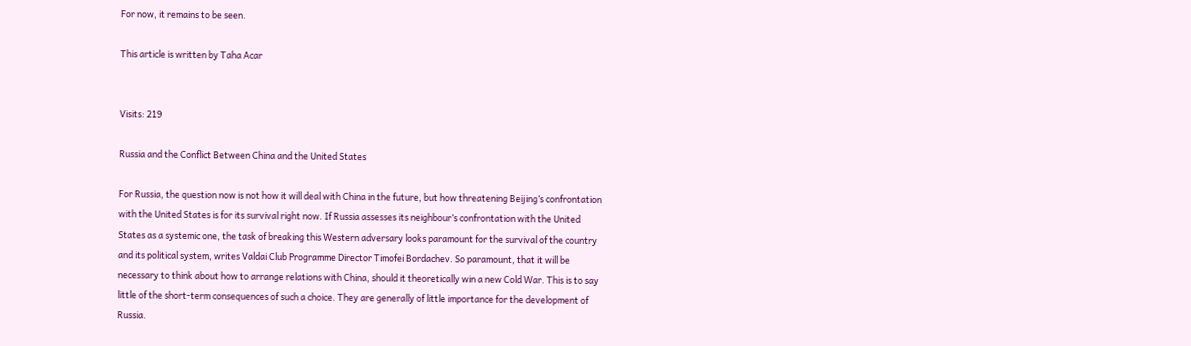For now, it remains to be seen.

This article is written by Taha Acar


Visits: 219

Russia and the Conflict Between China and the United States

For Russia, the question now is not how it will deal with China in the future, but how threatening Beijing’s confrontation with the United States is for its survival right now. If Russia assesses its neighbour’s confrontation with the United States as a systemic one, the task of breaking this Western adversary looks paramount for the survival of the country and its political system, writes Valdai Club Programme Director Timofei Bordachev. So paramount, that it will be necessary to think about how to arrange relations with China, should it theoretically win a new Cold War. This is to say little of the short-term consequences of such a choice. They are generally of little importance for the development of Russia.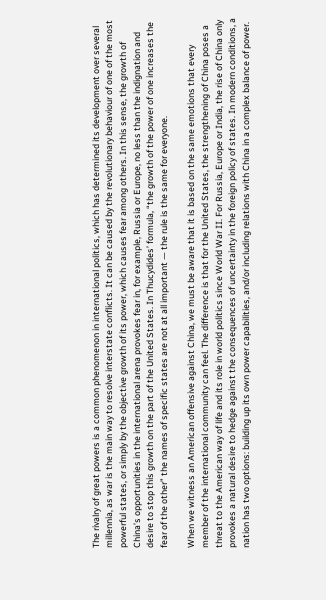The rivalry of great powers is a common phenomenon in international politics, which has determined its development over several millennia, as war is the main way to resolve interstate conflicts. It can be caused by the revolutionary behaviour of one of the most powerful states, or simply by the objective growth of its power, which causes fear among others. In this sense, the growth of China’s opportunities in the international arena provokes fear in, for example, Russia or Europe, no less than the indignation and desire to stop this growth on the part of the United States. In Thucydides’ formula, “the growth of the power of one increases the fear of the other” the names of specific states are not at all important — the rule is the same for everyone.

When we witness an American offensive against China, we must be aware that it is based on the same emotions that every member of the international community can feel. The difference is that for the United States, the strengthening of China poses a threat to the American way of life and its role in world politics since World War II. For Russia, Europe or India, the rise of China only provokes a natural desire to hedge against the consequences of uncertainty in the foreign policy of states. In modern conditions, a nation has two options: building up its own power capabilities, and/or including relations with China in a complex balance of power.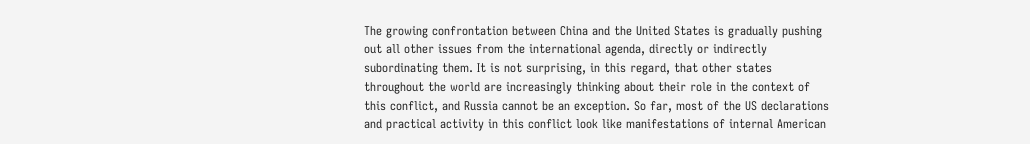The growing confrontation between China and the United States is gradually pushing out all other issues from the international agenda, directly or indirectly subordinating them. It is not surprising, in this regard, that other states throughout the world are increasingly thinking about their role in the context of this conflict, and Russia cannot be an exception. So far, most of the US declarations and practical activity in this conflict look like manifestations of internal American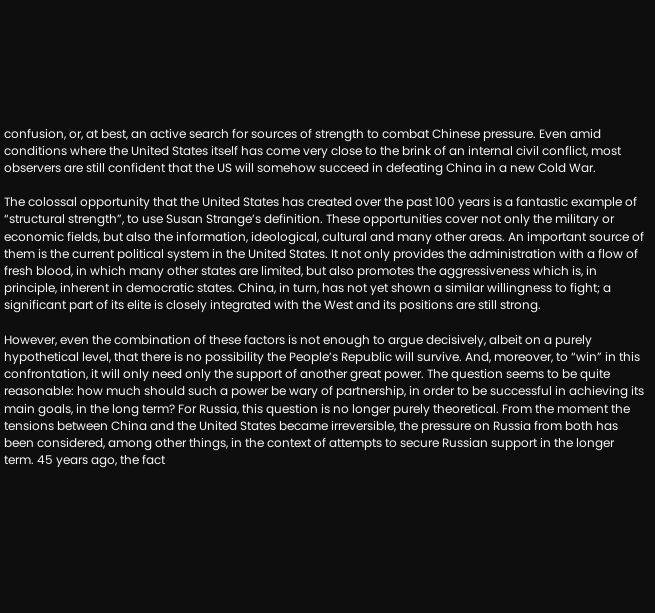confusion, or, at best, an active search for sources of strength to combat Chinese pressure. Even amid conditions where the United States itself has come very close to the brink of an internal civil conflict, most observers are still confident that the US will somehow succeed in defeating China in a new Cold War.

The colossal opportunity that the United States has created over the past 100 years is a fantastic example of “structural strength”, to use Susan Strange’s definition. These opportunities cover not only the military or economic fields, but also the information, ideological, cultural and many other areas. An important source of them is the current political system in the United States. It not only provides the administration with a flow of fresh blood, in which many other states are limited, but also promotes the aggressiveness which is, in principle, inherent in democratic states. China, in turn, has not yet shown a similar willingness to fight; a significant part of its elite is closely integrated with the West and its positions are still strong.

However, even the combination of these factors is not enough to argue decisively, albeit on a purely hypothetical level, that there is no possibility the People’s Republic will survive. And, moreover, to “win” in this confrontation, it will only need only the support of another great power. The question seems to be quite reasonable: how much should such a power be wary of partnership, in order to be successful in achieving its main goals, in the long term? For Russia, this question is no longer purely theoretical. From the moment the tensions between China and the United States became irreversible, the pressure on Russia from both has been considered, among other things, in the context of attempts to secure Russian support in the longer term. 45 years ago, the fact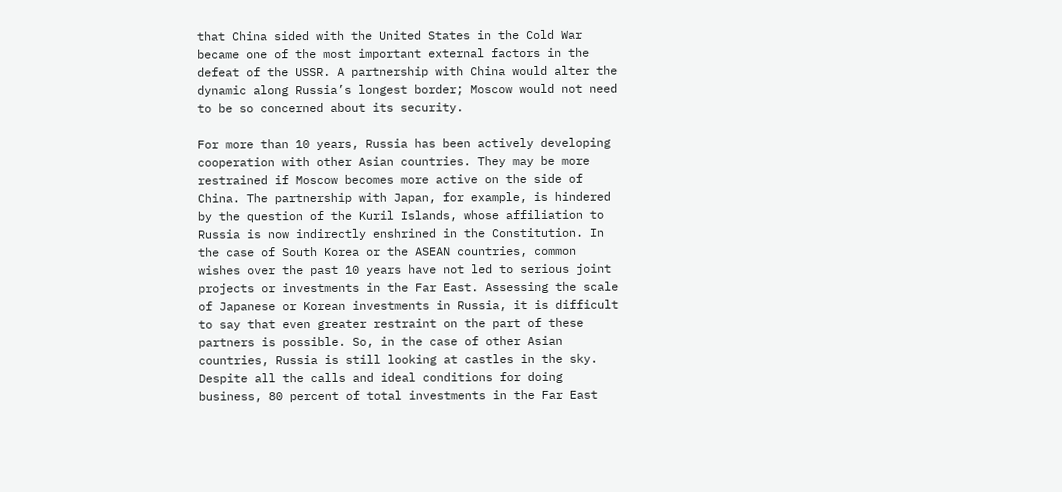that China sided with the United States in the Cold War became one of the most important external factors in the defeat of the USSR. A partnership with China would alter the dynamic along Russia’s longest border; Moscow would not need to be so concerned about its security.

For more than 10 years, Russia has been actively developing cooperation with other Asian countries. They may be more restrained if Moscow becomes more active on the side of China. The partnership with Japan, for example, is hindered by the question of the Kuril Islands, whose affiliation to Russia is now indirectly enshrined in the Constitution. In the case of South Korea or the ASEAN countries, common wishes over the past 10 years have not led to serious joint projects or investments in the Far East. Assessing the scale of Japanese or Korean investments in Russia, it is difficult to say that even greater restraint on the part of these partners is possible. So, in the case of other Asian countries, Russia is still looking at castles in the sky. Despite all the calls and ideal conditions for doing business, 80 percent of total investments in the Far East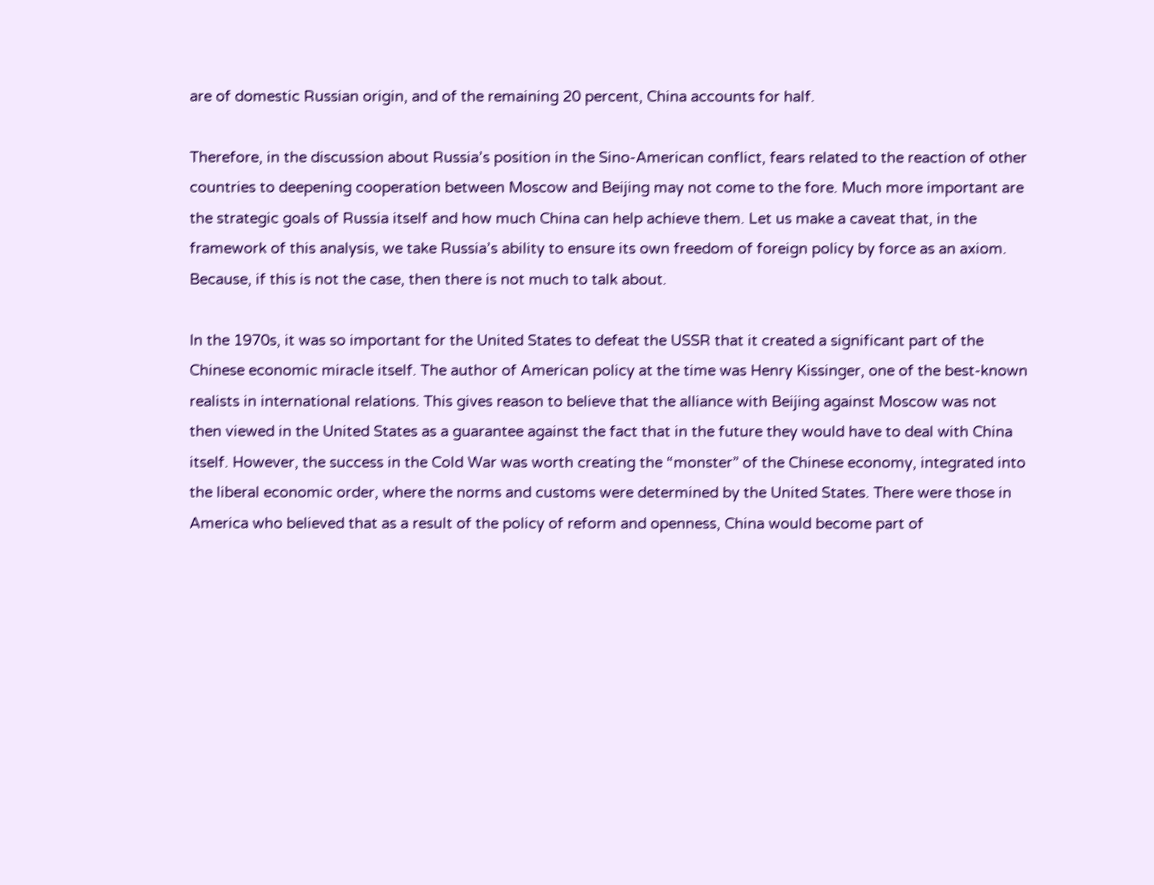are of domestic Russian origin, and of the remaining 20 percent, China accounts for half.

Therefore, in the discussion about Russia’s position in the Sino-American conflict, fears related to the reaction of other countries to deepening cooperation between Moscow and Beijing may not come to the fore. Much more important are the strategic goals of Russia itself and how much China can help achieve them. Let us make a caveat that, in the framework of this analysis, we take Russia’s ability to ensure its own freedom of foreign policy by force as an axiom. Because, if this is not the case, then there is not much to talk about.

In the 1970s, it was so important for the United States to defeat the USSR that it created a significant part of the Chinese economic miracle itself. The author of American policy at the time was Henry Kissinger, one of the best-known realists in international relations. This gives reason to believe that the alliance with Beijing against Moscow was not then viewed in the United States as a guarantee against the fact that in the future they would have to deal with China itself. However, the success in the Cold War was worth creating the “monster” of the Chinese economy, integrated into the liberal economic order, where the norms and customs were determined by the United States. There were those in America who believed that as a result of the policy of reform and openness, China would become part of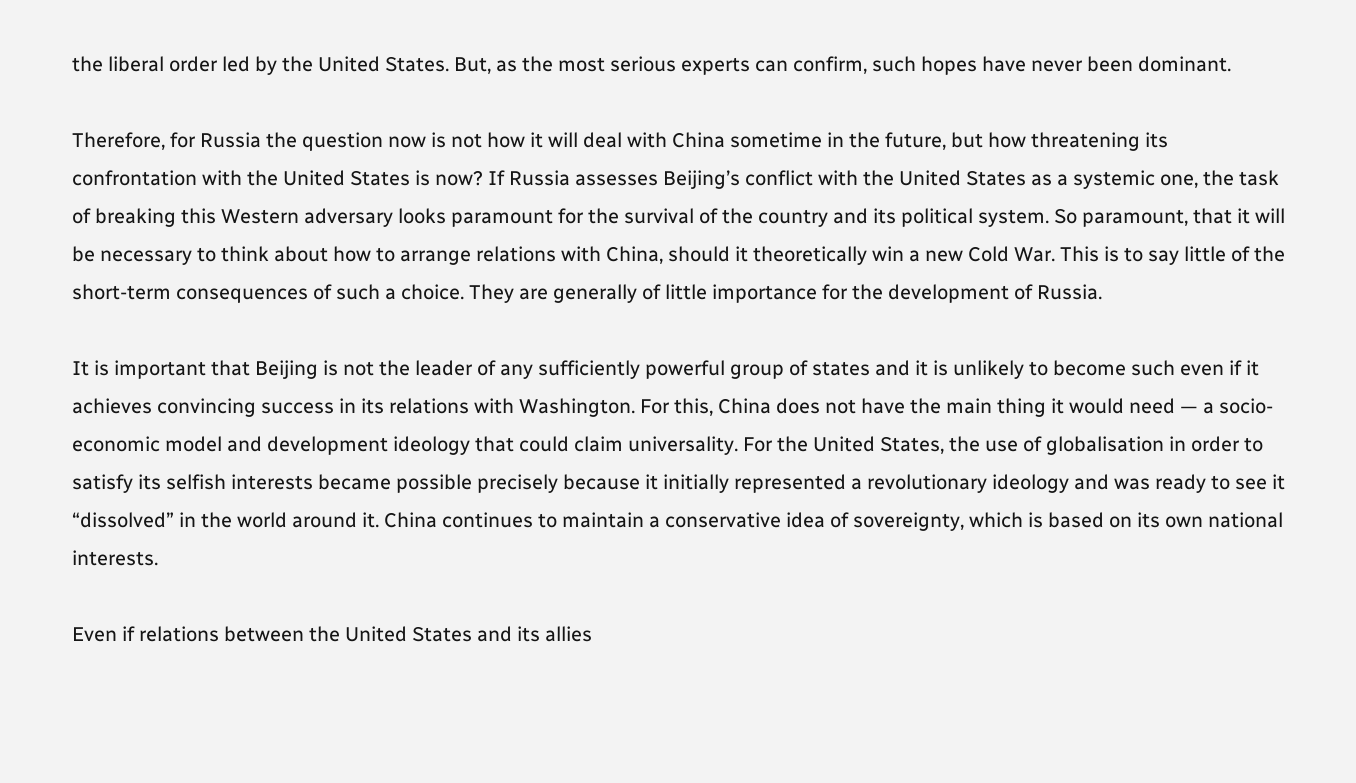the liberal order led by the United States. But, as the most serious experts can confirm, such hopes have never been dominant.

Therefore, for Russia the question now is not how it will deal with China sometime in the future, but how threatening its confrontation with the United States is now? If Russia assesses Beijing’s conflict with the United States as a systemic one, the task of breaking this Western adversary looks paramount for the survival of the country and its political system. So paramount, that it will be necessary to think about how to arrange relations with China, should it theoretically win a new Cold War. This is to say little of the short-term consequences of such a choice. They are generally of little importance for the development of Russia.

It is important that Beijing is not the leader of any sufficiently powerful group of states and it is unlikely to become such even if it achieves convincing success in its relations with Washington. For this, China does not have the main thing it would need — a socio-economic model and development ideology that could claim universality. For the United States, the use of globalisation in order to satisfy its selfish interests became possible precisely because it initially represented a revolutionary ideology and was ready to see it “dissolved” in the world around it. China continues to maintain a conservative idea of sovereignty, which is based on its own national interests.

Even if relations between the United States and its allies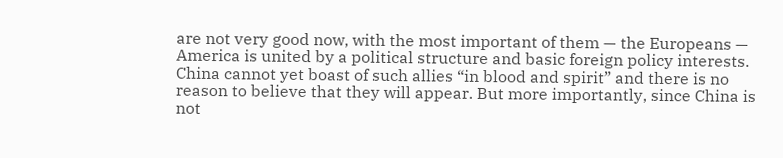are not very good now, with the most important of them — the Europeans — America is united by a political structure and basic foreign policy interests. China cannot yet boast of such allies “in blood and spirit” and there is no reason to believe that they will appear. But more importantly, since China is not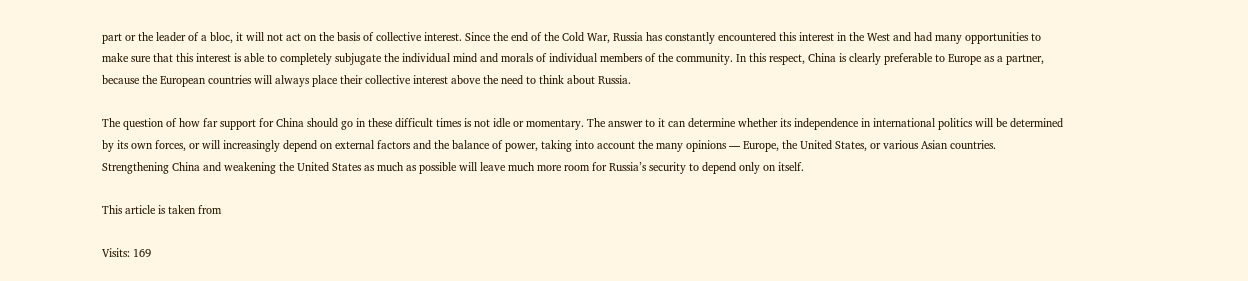part or the leader of a bloc, it will not act on the basis of collective interest. Since the end of the Cold War, Russia has constantly encountered this interest in the West and had many opportunities to make sure that this interest is able to completely subjugate the individual mind and morals of individual members of the community. In this respect, China is clearly preferable to Europe as a partner, because the European countries will always place their collective interest above the need to think about Russia.

The question of how far support for China should go in these difficult times is not idle or momentary. The answer to it can determine whether its independence in international politics will be determined by its own forces, or will increasingly depend on external factors and the balance of power, taking into account the many opinions — Europe, the United States, or various Asian countries. Strengthening China and weakening the United States as much as possible will leave much more room for Russia’s security to depend only on itself.

This article is taken from

Visits: 169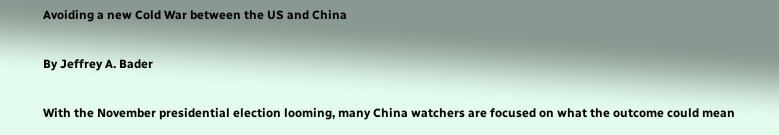Avoiding a new Cold War between the US and China

By Jeffrey A. Bader

With the November presidential election looming, many China watchers are focused on what the outcome could mean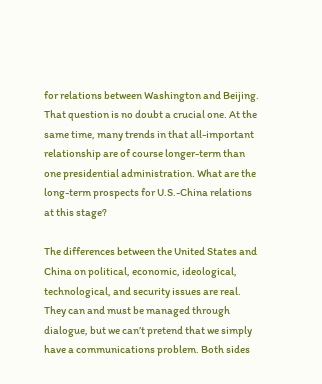for relations between Washington and Beijing. That question is no doubt a crucial one. At the same time, many trends in that all-important relationship are of course longer-term than one presidential administration. What are the long-term prospects for U.S.-China relations at this stage?

The differences between the United States and China on political, economic, ideological, technological, and security issues are real. They can and must be managed through dialogue, but we can’t pretend that we simply have a communications problem. Both sides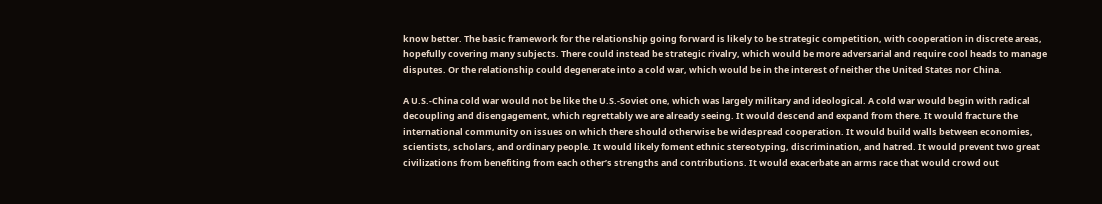know better. The basic framework for the relationship going forward is likely to be strategic competition, with cooperation in discrete areas, hopefully covering many subjects. There could instead be strategic rivalry, which would be more adversarial and require cool heads to manage disputes. Or the relationship could degenerate into a cold war, which would be in the interest of neither the United States nor China.

A U.S.-China cold war would not be like the U.S.-Soviet one, which was largely military and ideological. A cold war would begin with radical decoupling and disengagement, which regrettably we are already seeing. It would descend and expand from there. It would fracture the international community on issues on which there should otherwise be widespread cooperation. It would build walls between economies, scientists, scholars, and ordinary people. It would likely foment ethnic stereotyping, discrimination, and hatred. It would prevent two great civilizations from benefiting from each other’s strengths and contributions. It would exacerbate an arms race that would crowd out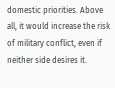domestic priorities. Above all, it would increase the risk of military conflict, even if neither side desires it.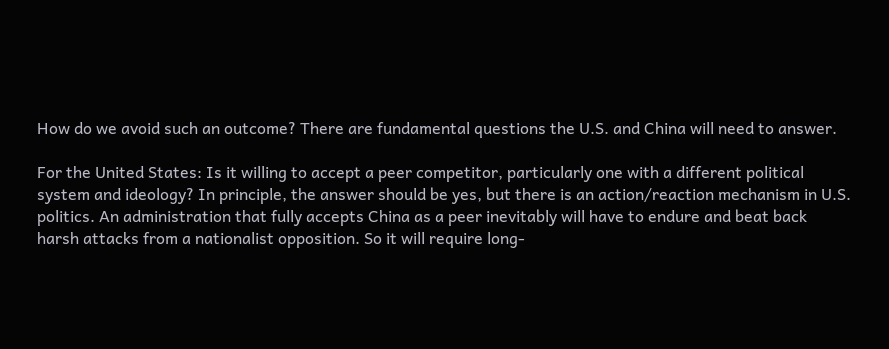How do we avoid such an outcome? There are fundamental questions the U.S. and China will need to answer.

For the United States: Is it willing to accept a peer competitor, particularly one with a different political system and ideology? In principle, the answer should be yes, but there is an action/reaction mechanism in U.S. politics. An administration that fully accepts China as a peer inevitably will have to endure and beat back harsh attacks from a nationalist opposition. So it will require long-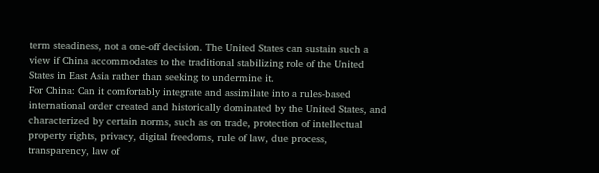term steadiness, not a one-off decision. The United States can sustain such a view if China accommodates to the traditional stabilizing role of the United States in East Asia rather than seeking to undermine it.
For China: Can it comfortably integrate and assimilate into a rules-based international order created and historically dominated by the United States, and characterized by certain norms, such as on trade, protection of intellectual property rights, privacy, digital freedoms, rule of law, due process, transparency, law of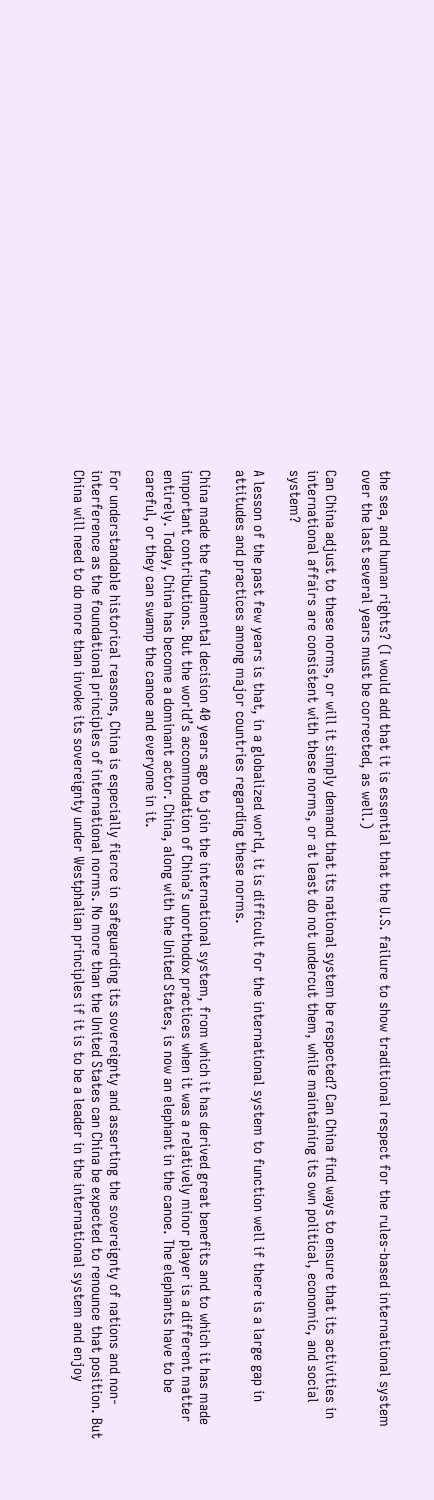the sea, and human rights? (I would add that it is essential that the U.S. failure to show traditional respect for the rules-based international system over the last several years must be corrected, as well.)

Can China adjust to these norms, or will it simply demand that its national system be respected? Can China find ways to ensure that its activities in international affairs are consistent with these norms, or at least do not undercut them, while maintaining its own political, economic, and social system?

A lesson of the past few years is that, in a globalized world, it is difficult for the international system to function well if there is a large gap in attitudes and practices among major countries regarding these norms.

China made the fundamental decision 40 years ago to join the international system, from which it has derived great benefits and to which it has made important contributions. But the world’s accommodation of China’s unorthodox practices when it was a relatively minor player is a different matter entirely. Today, China has become a dominant actor. China, along with the United States, is now an elephant in the canoe. The elephants have to be careful, or they can swamp the canoe and everyone in it.

For understandable historical reasons, China is especially fierce in safeguarding its sovereignty and asserting the sovereignty of nations and non-interference as the foundational principles of international norms. No more than the United States can China be expected to renounce that position. But China will need to do more than invoke its sovereignty under Westphalian principles if it is to be a leader in the international system and enjoy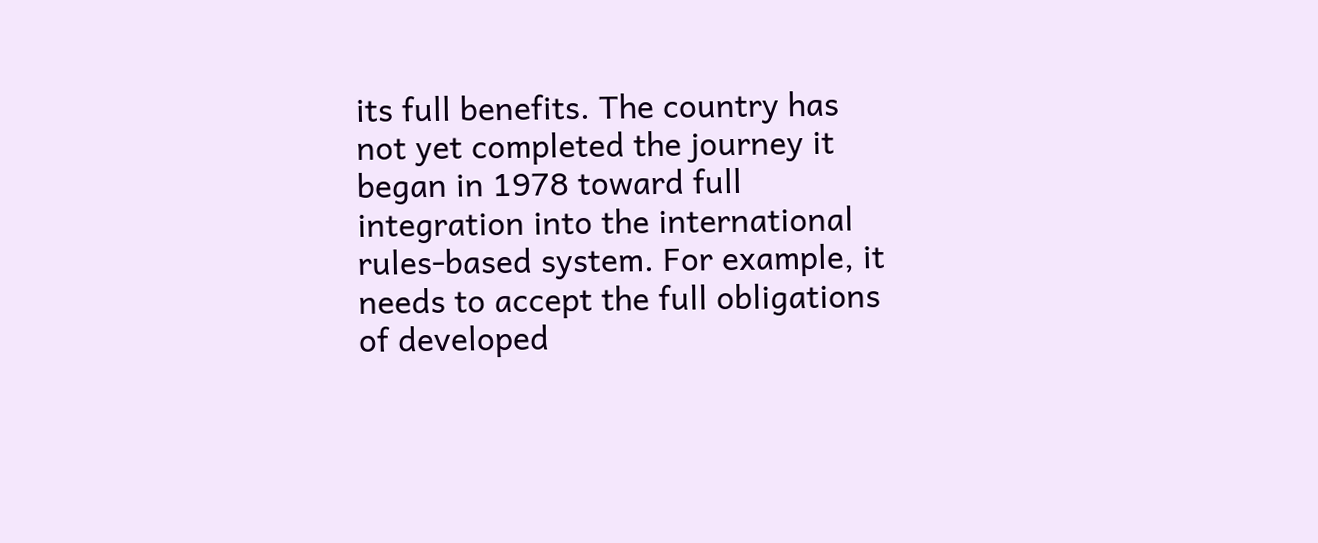its full benefits. The country has not yet completed the journey it began in 1978 toward full integration into the international rules-based system. For example, it needs to accept the full obligations of developed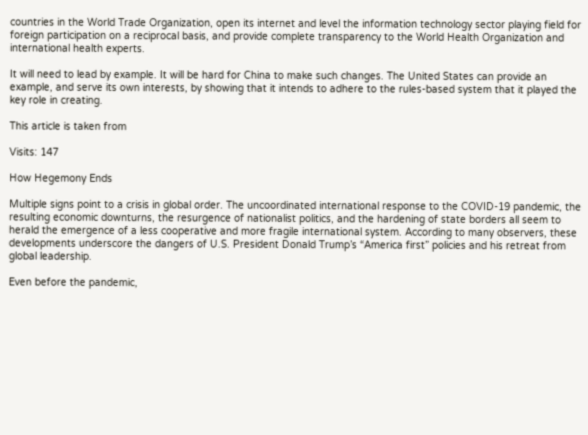countries in the World Trade Organization, open its internet and level the information technology sector playing field for foreign participation on a reciprocal basis, and provide complete transparency to the World Health Organization and international health experts.

It will need to lead by example. It will be hard for China to make such changes. The United States can provide an example, and serve its own interests, by showing that it intends to adhere to the rules-based system that it played the key role in creating.

This article is taken from

Visits: 147

How Hegemony Ends

Multiple signs point to a crisis in global order. The uncoordinated international response to the COVID-19 pandemic, the resulting economic downturns, the resurgence of nationalist politics, and the hardening of state borders all seem to herald the emergence of a less cooperative and more fragile international system. According to many observers, these developments underscore the dangers of U.S. President Donald Trump’s “America first” policies and his retreat from global leadership.

Even before the pandemic,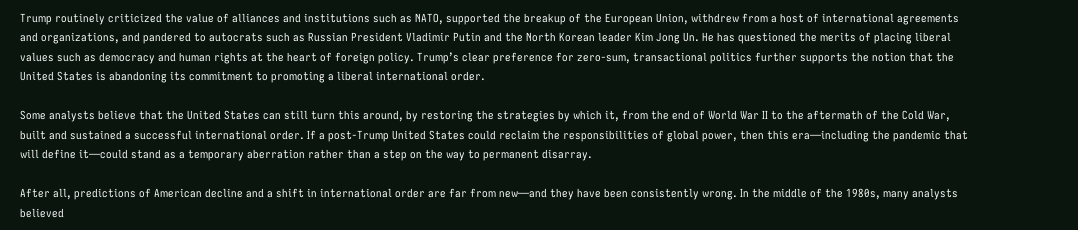Trump routinely criticized the value of alliances and institutions such as NATO, supported the breakup of the European Union, withdrew from a host of international agreements and organizations, and pandered to autocrats such as Russian President Vladimir Putin and the North Korean leader Kim Jong Un. He has questioned the merits of placing liberal values such as democracy and human rights at the heart of foreign policy. Trump’s clear preference for zero-sum, transactional politics further supports the notion that the United States is abandoning its commitment to promoting a liberal international order.

Some analysts believe that the United States can still turn this around, by restoring the strategies by which it, from the end of World War II to the aftermath of the Cold War, built and sustained a successful international order. If a post-Trump United States could reclaim the responsibilities of global power, then this era—including the pandemic that will define it—could stand as a temporary aberration rather than a step on the way to permanent disarray.

After all, predictions of American decline and a shift in international order are far from new—and they have been consistently wrong. In the middle of the 1980s, many analysts believed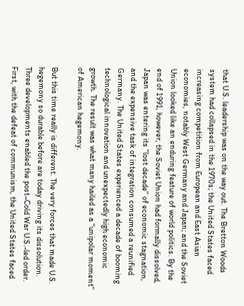that U.S. leadership was on the way out. The Bretton Woods system had collapsed in the 1970s; the United States faced increasing competition from European and East Asian economies, notably West Germany and Japan; and the Soviet Union looked like an enduring feature of world politics. By the end of 1991, however, the Soviet Union had formally dissolved, Japan was entering its “lost decade” of economic stagnation, and the expensive task of integration consumed a reunified Germany. The United States experienced a decade of booming technological innovation and unexpectedly high economic growth. The result was what many hailed as a “unipolar moment” of American hegemony.

But this time really is different. The very forces that made U.S. hegemony so durable before are today driving its dissolution. Three developments enabled the post–Cold War U.S.-led order. First, with the defeat of communism, the United States faced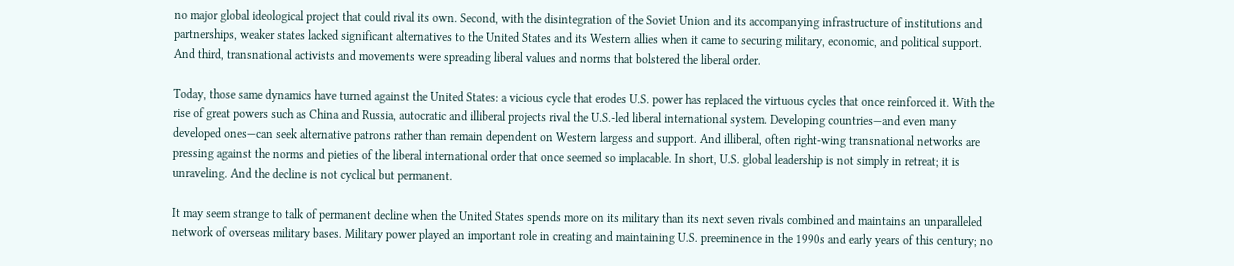no major global ideological project that could rival its own. Second, with the disintegration of the Soviet Union and its accompanying infrastructure of institutions and partnerships, weaker states lacked significant alternatives to the United States and its Western allies when it came to securing military, economic, and political support. And third, transnational activists and movements were spreading liberal values and norms that bolstered the liberal order.

Today, those same dynamics have turned against the United States: a vicious cycle that erodes U.S. power has replaced the virtuous cycles that once reinforced it. With the rise of great powers such as China and Russia, autocratic and illiberal projects rival the U.S.-led liberal international system. Developing countries—and even many developed ones—can seek alternative patrons rather than remain dependent on Western largess and support. And illiberal, often right-wing transnational networks are pressing against the norms and pieties of the liberal international order that once seemed so implacable. In short, U.S. global leadership is not simply in retreat; it is unraveling. And the decline is not cyclical but permanent.

It may seem strange to talk of permanent decline when the United States spends more on its military than its next seven rivals combined and maintains an unparalleled network of overseas military bases. Military power played an important role in creating and maintaining U.S. preeminence in the 1990s and early years of this century; no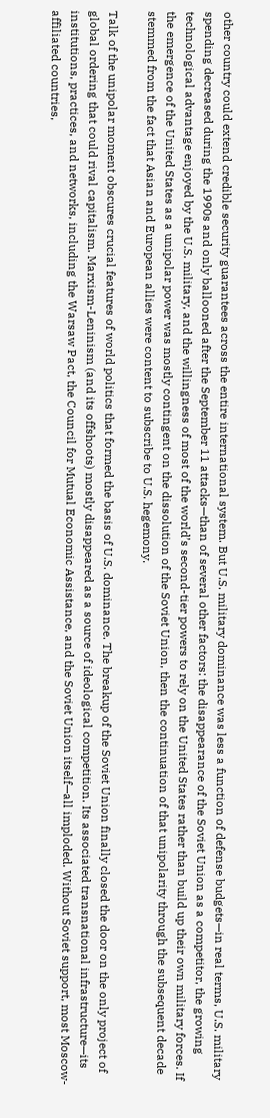other country could extend credible security guarantees across the entire international system. But U.S. military dominance was less a function of defense budgets—in real terms, U.S. military spending decreased during the 1990s and only ballooned after the September 11 attacks—than of several other factors: the disappearance of the Soviet Union as a competitor, the growing technological advantage enjoyed by the U.S. military, and the willingness of most of the world’s second-tier powers to rely on the United States rather than build up their own military forces. If the emergence of the United States as a unipolar power was mostly contingent on the dissolution of the Soviet Union, then the continuation of that unipolarity through the subsequent decade stemmed from the fact that Asian and European allies were content to subscribe to U.S. hegemony.

Talk of the unipolar moment obscures crucial features of world politics that formed the basis of U.S. dominance. The breakup of the Soviet Union finally closed the door on the only project of global ordering that could rival capitalism. Marxism-Leninism (and its offshoots) mostly disappeared as a source of ideological competition. Its associated transnational infrastructure—its institutions, practices, and networks, including the Warsaw Pact, the Council for Mutual Economic Assistance, and the Soviet Union itself—all imploded. Without Soviet support, most Moscow-affiliated countries,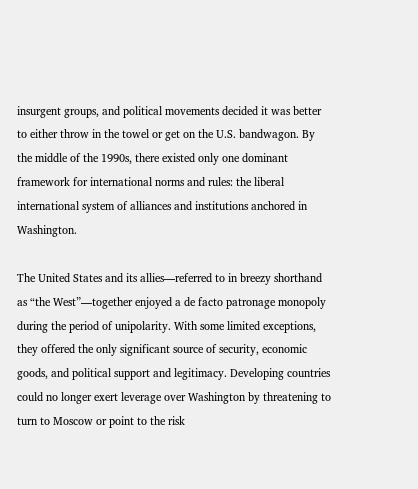insurgent groups, and political movements decided it was better to either throw in the towel or get on the U.S. bandwagon. By the middle of the 1990s, there existed only one dominant framework for international norms and rules: the liberal international system of alliances and institutions anchored in Washington.

The United States and its allies—referred to in breezy shorthand as “the West”—together enjoyed a de facto patronage monopoly during the period of unipolarity. With some limited exceptions, they offered the only significant source of security, economic goods, and political support and legitimacy. Developing countries could no longer exert leverage over Washington by threatening to turn to Moscow or point to the risk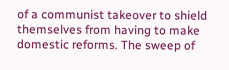of a communist takeover to shield themselves from having to make domestic reforms. The sweep of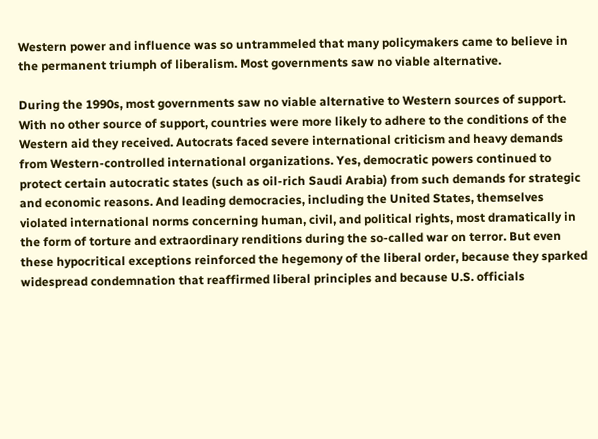Western power and influence was so untrammeled that many policymakers came to believe in the permanent triumph of liberalism. Most governments saw no viable alternative.

During the 1990s, most governments saw no viable alternative to Western sources of support.
With no other source of support, countries were more likely to adhere to the conditions of the Western aid they received. Autocrats faced severe international criticism and heavy demands from Western-controlled international organizations. Yes, democratic powers continued to protect certain autocratic states (such as oil-rich Saudi Arabia) from such demands for strategic and economic reasons. And leading democracies, including the United States, themselves violated international norms concerning human, civil, and political rights, most dramatically in the form of torture and extraordinary renditions during the so-called war on terror. But even these hypocritical exceptions reinforced the hegemony of the liberal order, because they sparked widespread condemnation that reaffirmed liberal principles and because U.S. officials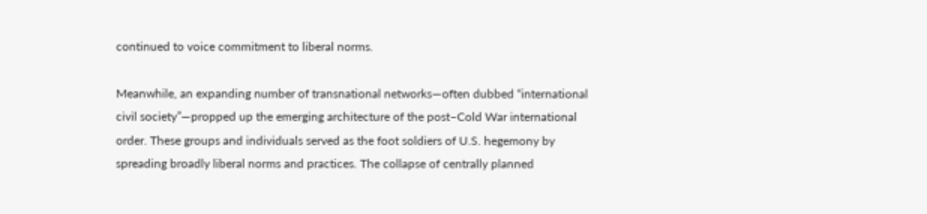continued to voice commitment to liberal norms.

Meanwhile, an expanding number of transnational networks—often dubbed “international civil society”—propped up the emerging architecture of the post–Cold War international order. These groups and individuals served as the foot soldiers of U.S. hegemony by spreading broadly liberal norms and practices. The collapse of centrally planned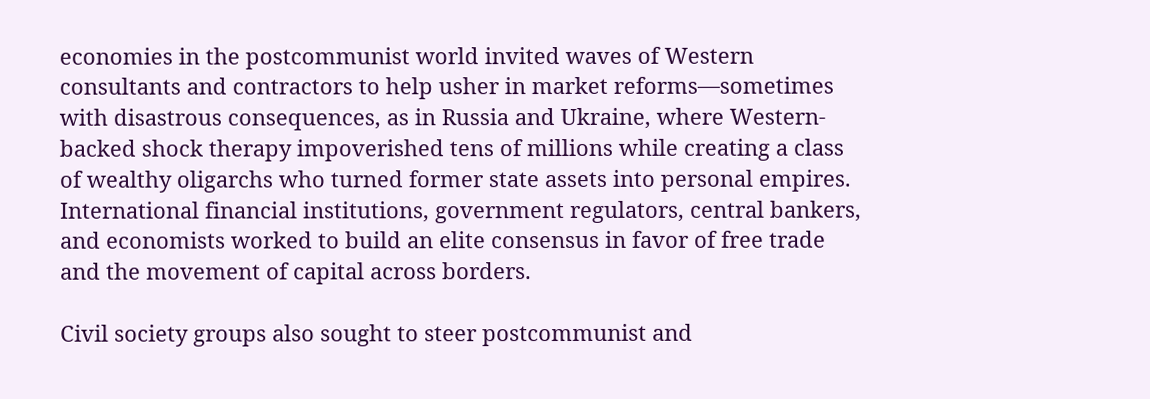economies in the postcommunist world invited waves of Western consultants and contractors to help usher in market reforms—sometimes with disastrous consequences, as in Russia and Ukraine, where Western-backed shock therapy impoverished tens of millions while creating a class of wealthy oligarchs who turned former state assets into personal empires. International financial institutions, government regulators, central bankers, and economists worked to build an elite consensus in favor of free trade and the movement of capital across borders.

Civil society groups also sought to steer postcommunist and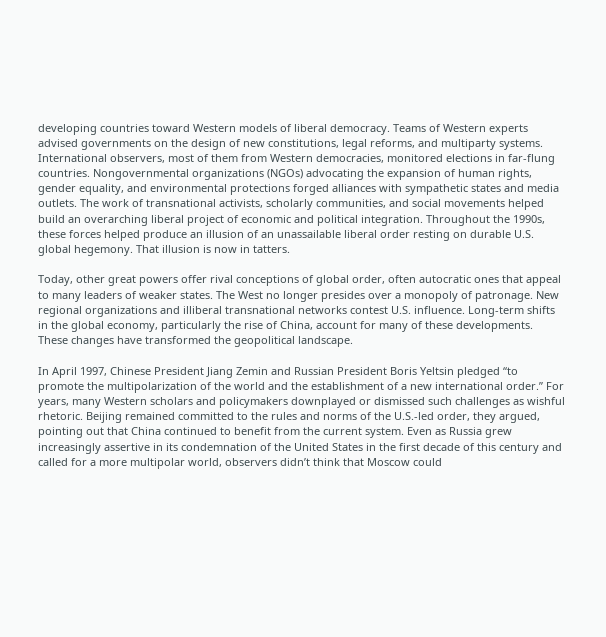developing countries toward Western models of liberal democracy. Teams of Western experts advised governments on the design of new constitutions, legal reforms, and multiparty systems. International observers, most of them from Western democracies, monitored elections in far-flung countries. Nongovernmental organizations (NGOs) advocating the expansion of human rights, gender equality, and environmental protections forged alliances with sympathetic states and media outlets. The work of transnational activists, scholarly communities, and social movements helped build an overarching liberal project of economic and political integration. Throughout the 1990s, these forces helped produce an illusion of an unassailable liberal order resting on durable U.S. global hegemony. That illusion is now in tatters.

Today, other great powers offer rival conceptions of global order, often autocratic ones that appeal to many leaders of weaker states. The West no longer presides over a monopoly of patronage. New regional organizations and illiberal transnational networks contest U.S. influence. Long-term shifts in the global economy, particularly the rise of China, account for many of these developments. These changes have transformed the geopolitical landscape.

In April 1997, Chinese President Jiang Zemin and Russian President Boris Yeltsin pledged “to promote the multipolarization of the world and the establishment of a new international order.” For years, many Western scholars and policymakers downplayed or dismissed such challenges as wishful rhetoric. Beijing remained committed to the rules and norms of the U.S.-led order, they argued, pointing out that China continued to benefit from the current system. Even as Russia grew increasingly assertive in its condemnation of the United States in the first decade of this century and called for a more multipolar world, observers didn’t think that Moscow could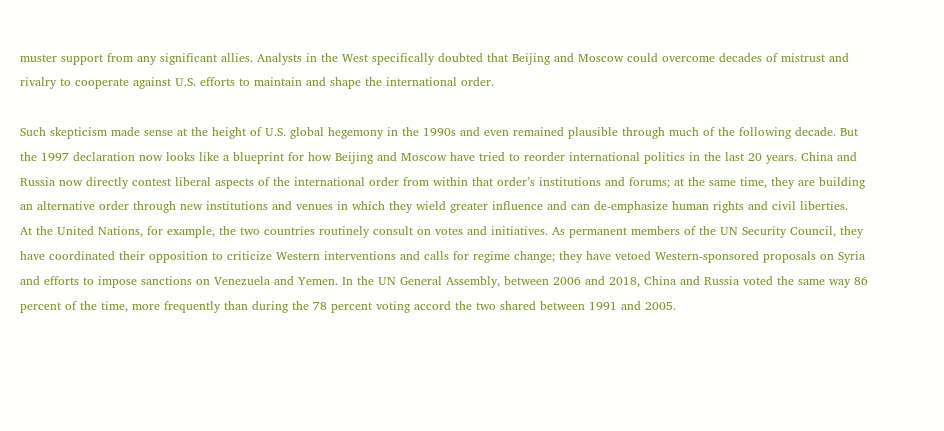muster support from any significant allies. Analysts in the West specifically doubted that Beijing and Moscow could overcome decades of mistrust and rivalry to cooperate against U.S. efforts to maintain and shape the international order.

Such skepticism made sense at the height of U.S. global hegemony in the 1990s and even remained plausible through much of the following decade. But the 1997 declaration now looks like a blueprint for how Beijing and Moscow have tried to reorder international politics in the last 20 years. China and Russia now directly contest liberal aspects of the international order from within that order’s institutions and forums; at the same time, they are building an alternative order through new institutions and venues in which they wield greater influence and can de-emphasize human rights and civil liberties.
At the United Nations, for example, the two countries routinely consult on votes and initiatives. As permanent members of the UN Security Council, they have coordinated their opposition to criticize Western interventions and calls for regime change; they have vetoed Western-sponsored proposals on Syria and efforts to impose sanctions on Venezuela and Yemen. In the UN General Assembly, between 2006 and 2018, China and Russia voted the same way 86 percent of the time, more frequently than during the 78 percent voting accord the two shared between 1991 and 2005.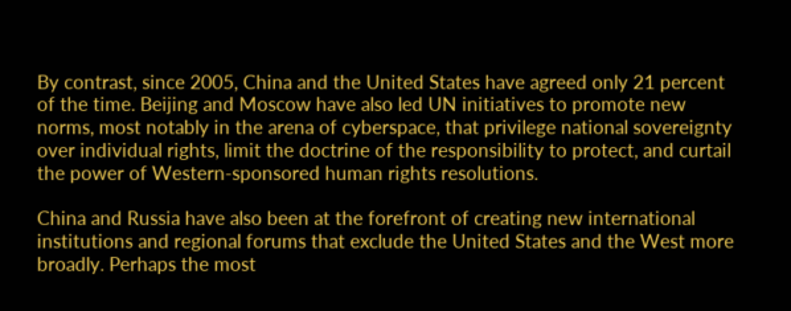By contrast, since 2005, China and the United States have agreed only 21 percent of the time. Beijing and Moscow have also led UN initiatives to promote new norms, most notably in the arena of cyberspace, that privilege national sovereignty over individual rights, limit the doctrine of the responsibility to protect, and curtail the power of Western-sponsored human rights resolutions.

China and Russia have also been at the forefront of creating new international institutions and regional forums that exclude the United States and the West more broadly. Perhaps the most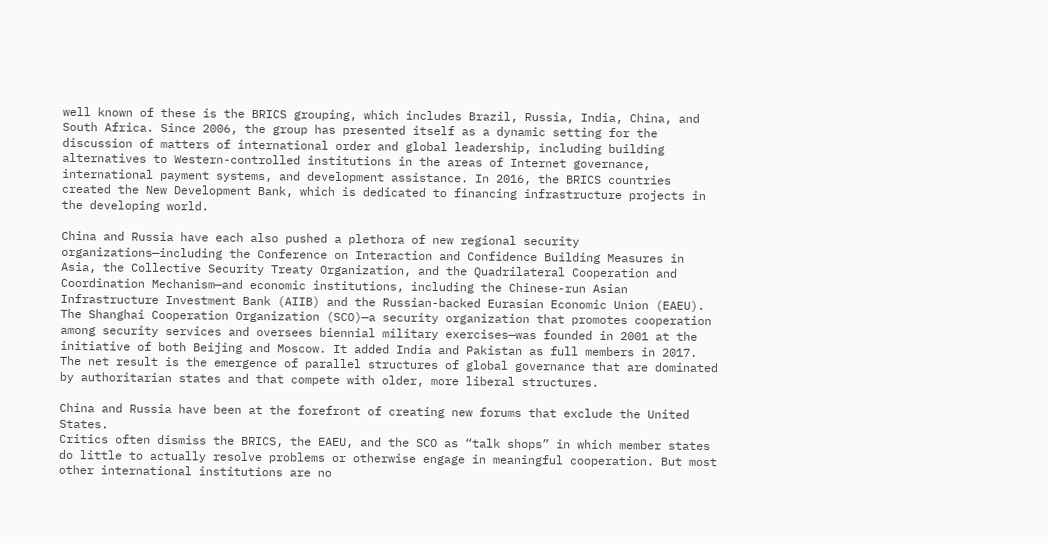well known of these is the BRICS grouping, which includes Brazil, Russia, India, China, and South Africa. Since 2006, the group has presented itself as a dynamic setting for the discussion of matters of international order and global leadership, including building alternatives to Western-controlled institutions in the areas of Internet governance, international payment systems, and development assistance. In 2016, the BRICS countries created the New Development Bank, which is dedicated to financing infrastructure projects in the developing world.

China and Russia have each also pushed a plethora of new regional security organizations—including the Conference on Interaction and Confidence Building Measures in Asia, the Collective Security Treaty Organization, and the Quadrilateral Cooperation and Coordination Mechanism—and economic institutions, including the Chinese-run Asian Infrastructure Investment Bank (AIIB) and the Russian-backed Eurasian Economic Union (EAEU). The Shanghai Cooperation Organization (SCO)—a security organization that promotes cooperation among security services and oversees biennial military exercises—was founded in 2001 at the initiative of both Beijing and Moscow. It added India and Pakistan as full members in 2017. The net result is the emergence of parallel structures of global governance that are dominated by authoritarian states and that compete with older, more liberal structures.

China and Russia have been at the forefront of creating new forums that exclude the United States.
Critics often dismiss the BRICS, the EAEU, and the SCO as “talk shops” in which member states do little to actually resolve problems or otherwise engage in meaningful cooperation. But most other international institutions are no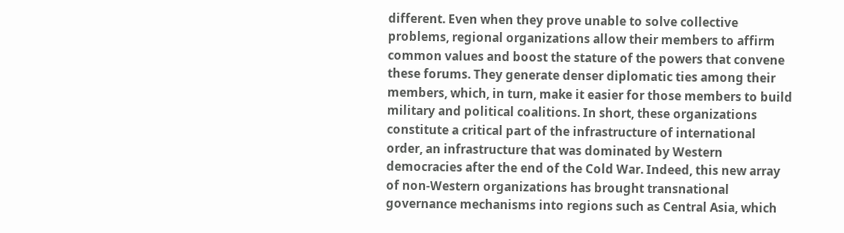different. Even when they prove unable to solve collective problems, regional organizations allow their members to affirm common values and boost the stature of the powers that convene these forums. They generate denser diplomatic ties among their members, which, in turn, make it easier for those members to build military and political coalitions. In short, these organizations constitute a critical part of the infrastructure of international order, an infrastructure that was dominated by Western democracies after the end of the Cold War. Indeed, this new array of non-Western organizations has brought transnational governance mechanisms into regions such as Central Asia, which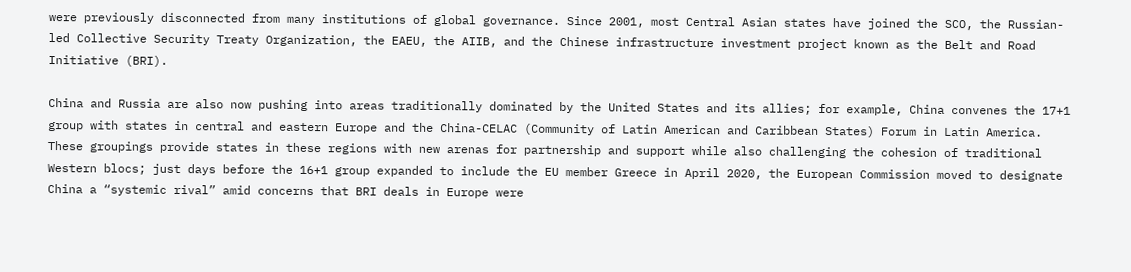were previously disconnected from many institutions of global governance. Since 2001, most Central Asian states have joined the SCO, the Russian-led Collective Security Treaty Organization, the EAEU, the AIIB, and the Chinese infrastructure investment project known as the Belt and Road Initiative (BRI).

China and Russia are also now pushing into areas traditionally dominated by the United States and its allies; for example, China convenes the 17+1 group with states in central and eastern Europe and the China-CELAC (Community of Latin American and Caribbean States) Forum in Latin America. These groupings provide states in these regions with new arenas for partnership and support while also challenging the cohesion of traditional Western blocs; just days before the 16+1 group expanded to include the EU member Greece in April 2020, the European Commission moved to designate China a “systemic rival” amid concerns that BRI deals in Europe were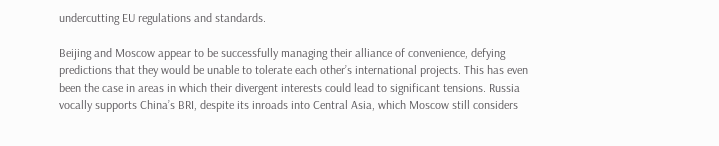undercutting EU regulations and standards.

Beijing and Moscow appear to be successfully managing their alliance of convenience, defying predictions that they would be unable to tolerate each other’s international projects. This has even been the case in areas in which their divergent interests could lead to significant tensions. Russia vocally supports China’s BRI, despite its inroads into Central Asia, which Moscow still considers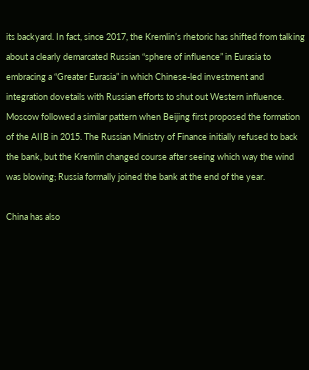its backyard. In fact, since 2017, the Kremlin’s rhetoric has shifted from talking about a clearly demarcated Russian “sphere of influence” in Eurasia to embracing a “Greater Eurasia” in which Chinese-led investment and integration dovetails with Russian efforts to shut out Western influence. Moscow followed a similar pattern when Beijing first proposed the formation of the AIIB in 2015. The Russian Ministry of Finance initially refused to back the bank, but the Kremlin changed course after seeing which way the wind was blowing; Russia formally joined the bank at the end of the year.

China has also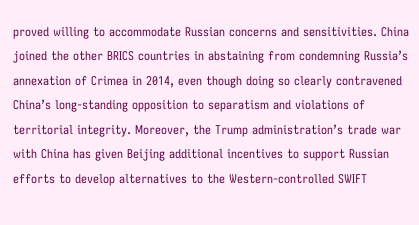proved willing to accommodate Russian concerns and sensitivities. China joined the other BRICS countries in abstaining from condemning Russia’s annexation of Crimea in 2014, even though doing so clearly contravened China’s long-standing opposition to separatism and violations of territorial integrity. Moreover, the Trump administration’s trade war with China has given Beijing additional incentives to support Russian efforts to develop alternatives to the Western-controlled SWIFT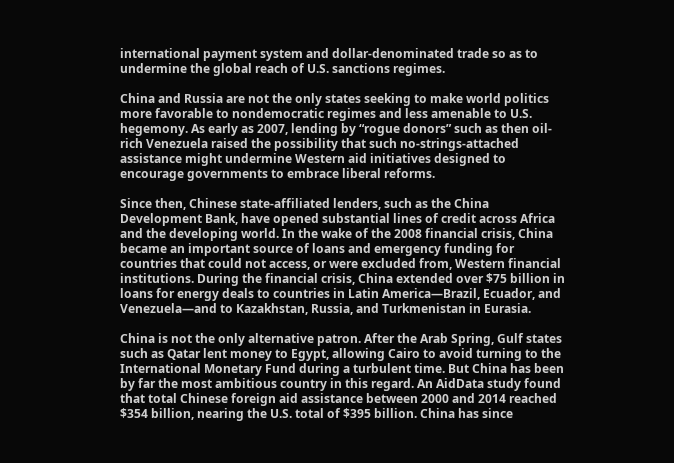international payment system and dollar-denominated trade so as to undermine the global reach of U.S. sanctions regimes.

China and Russia are not the only states seeking to make world politics more favorable to nondemocratic regimes and less amenable to U.S. hegemony. As early as 2007, lending by “rogue donors” such as then oil-rich Venezuela raised the possibility that such no-strings-attached assistance might undermine Western aid initiatives designed to encourage governments to embrace liberal reforms.

Since then, Chinese state-affiliated lenders, such as the China Development Bank, have opened substantial lines of credit across Africa and the developing world. In the wake of the 2008 financial crisis, China became an important source of loans and emergency funding for countries that could not access, or were excluded from, Western financial institutions. During the financial crisis, China extended over $75 billion in loans for energy deals to countries in Latin America—Brazil, Ecuador, and Venezuela—and to Kazakhstan, Russia, and Turkmenistan in Eurasia.

China is not the only alternative patron. After the Arab Spring, Gulf states such as Qatar lent money to Egypt, allowing Cairo to avoid turning to the International Monetary Fund during a turbulent time. But China has been by far the most ambitious country in this regard. An AidData study found that total Chinese foreign aid assistance between 2000 and 2014 reached $354 billion, nearing the U.S. total of $395 billion. China has since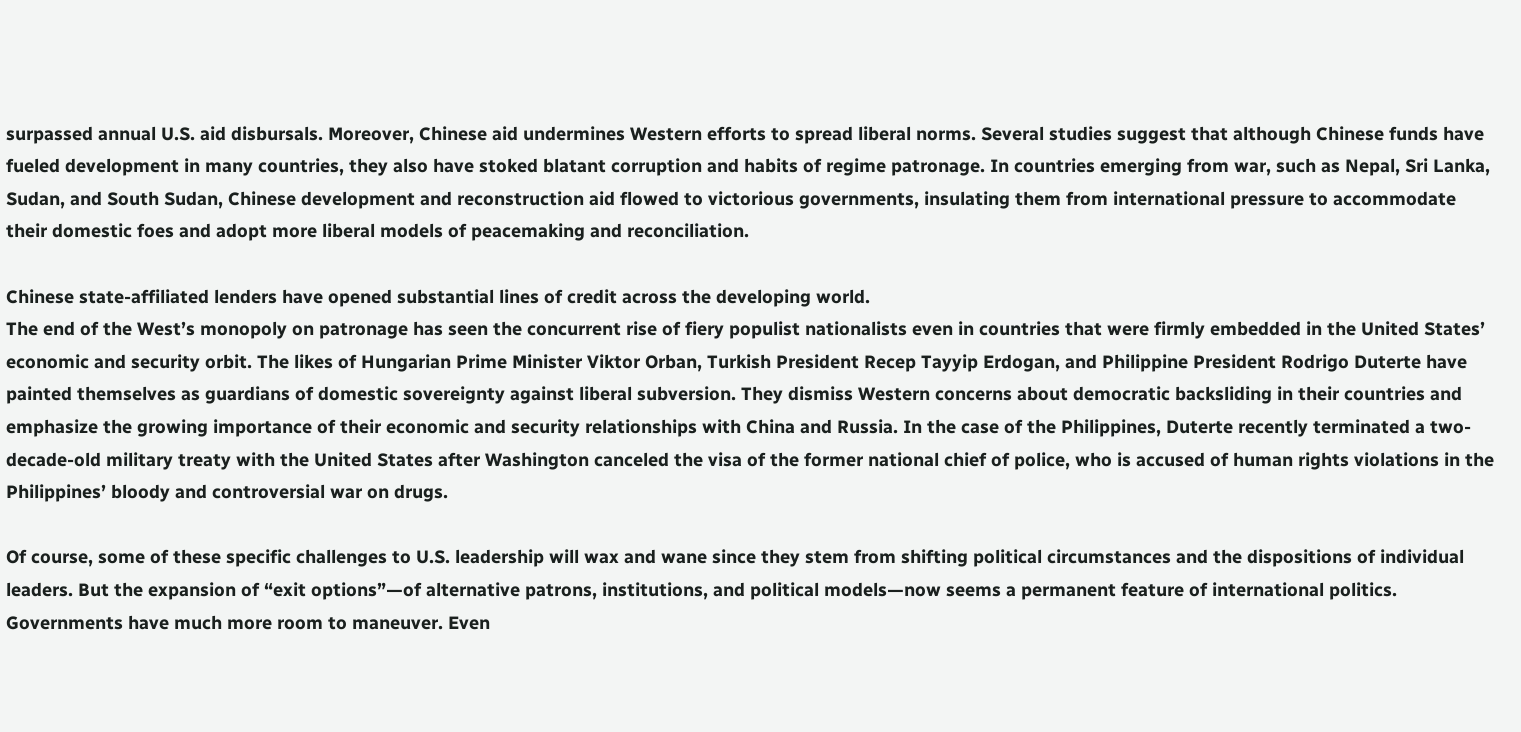surpassed annual U.S. aid disbursals. Moreover, Chinese aid undermines Western efforts to spread liberal norms. Several studies suggest that although Chinese funds have fueled development in many countries, they also have stoked blatant corruption and habits of regime patronage. In countries emerging from war, such as Nepal, Sri Lanka, Sudan, and South Sudan, Chinese development and reconstruction aid flowed to victorious governments, insulating them from international pressure to accommodate their domestic foes and adopt more liberal models of peacemaking and reconciliation.

Chinese state-affiliated lenders have opened substantial lines of credit across the developing world.
The end of the West’s monopoly on patronage has seen the concurrent rise of fiery populist nationalists even in countries that were firmly embedded in the United States’ economic and security orbit. The likes of Hungarian Prime Minister Viktor Orban, Turkish President Recep Tayyip Erdogan, and Philippine President Rodrigo Duterte have painted themselves as guardians of domestic sovereignty against liberal subversion. They dismiss Western concerns about democratic backsliding in their countries and emphasize the growing importance of their economic and security relationships with China and Russia. In the case of the Philippines, Duterte recently terminated a two-decade-old military treaty with the United States after Washington canceled the visa of the former national chief of police, who is accused of human rights violations in the Philippines’ bloody and controversial war on drugs.

Of course, some of these specific challenges to U.S. leadership will wax and wane since they stem from shifting political circumstances and the dispositions of individual leaders. But the expansion of “exit options”—of alternative patrons, institutions, and political models—now seems a permanent feature of international politics. Governments have much more room to maneuver. Even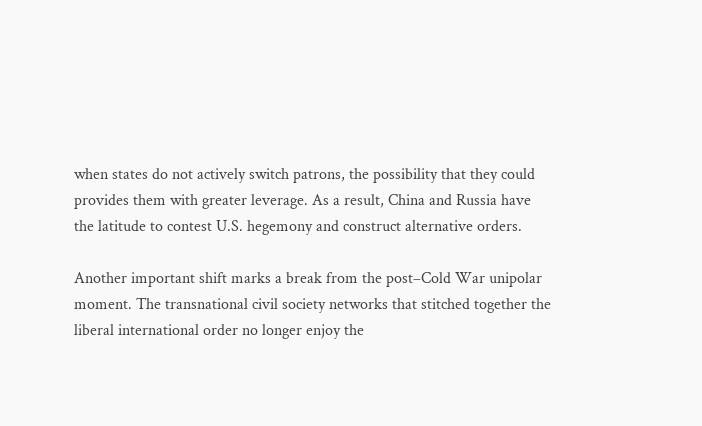when states do not actively switch patrons, the possibility that they could provides them with greater leverage. As a result, China and Russia have the latitude to contest U.S. hegemony and construct alternative orders.

Another important shift marks a break from the post–Cold War unipolar moment. The transnational civil society networks that stitched together the liberal international order no longer enjoy the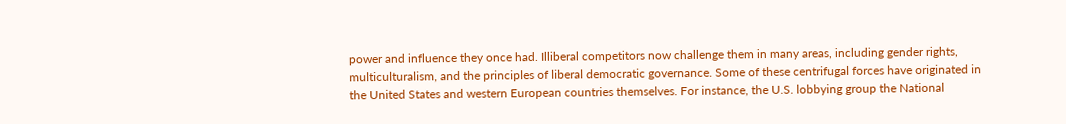power and influence they once had. Illiberal competitors now challenge them in many areas, including gender rights, multiculturalism, and the principles of liberal democratic governance. Some of these centrifugal forces have originated in the United States and western European countries themselves. For instance, the U.S. lobbying group the National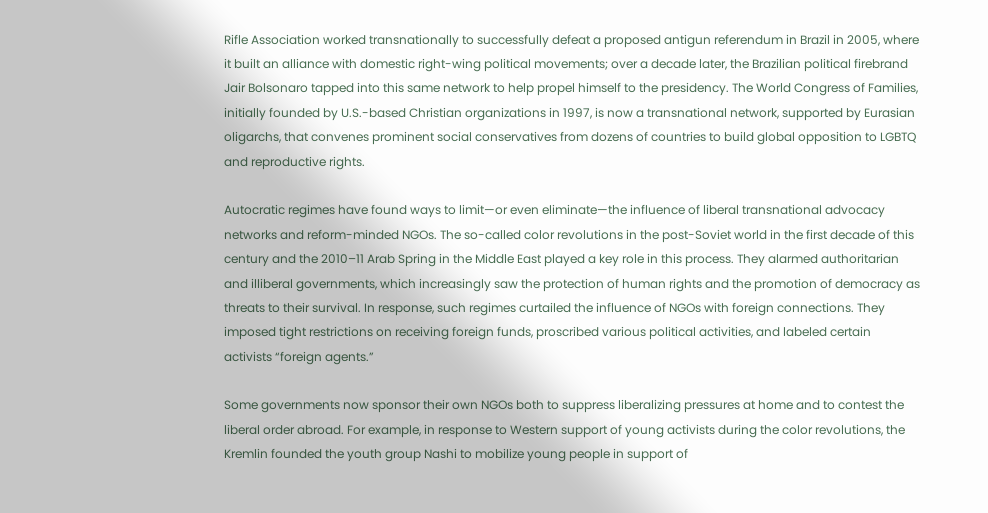Rifle Association worked transnationally to successfully defeat a proposed antigun referendum in Brazil in 2005, where it built an alliance with domestic right-wing political movements; over a decade later, the Brazilian political firebrand Jair Bolsonaro tapped into this same network to help propel himself to the presidency. The World Congress of Families, initially founded by U.S.-based Christian organizations in 1997, is now a transnational network, supported by Eurasian oligarchs, that convenes prominent social conservatives from dozens of countries to build global opposition to LGBTQ and reproductive rights.

Autocratic regimes have found ways to limit—or even eliminate—the influence of liberal transnational advocacy networks and reform-minded NGOs. The so-called color revolutions in the post-Soviet world in the first decade of this century and the 2010–11 Arab Spring in the Middle East played a key role in this process. They alarmed authoritarian and illiberal governments, which increasingly saw the protection of human rights and the promotion of democracy as threats to their survival. In response, such regimes curtailed the influence of NGOs with foreign connections. They imposed tight restrictions on receiving foreign funds, proscribed various political activities, and labeled certain activists “foreign agents.”

Some governments now sponsor their own NGOs both to suppress liberalizing pressures at home and to contest the liberal order abroad. For example, in response to Western support of young activists during the color revolutions, the Kremlin founded the youth group Nashi to mobilize young people in support of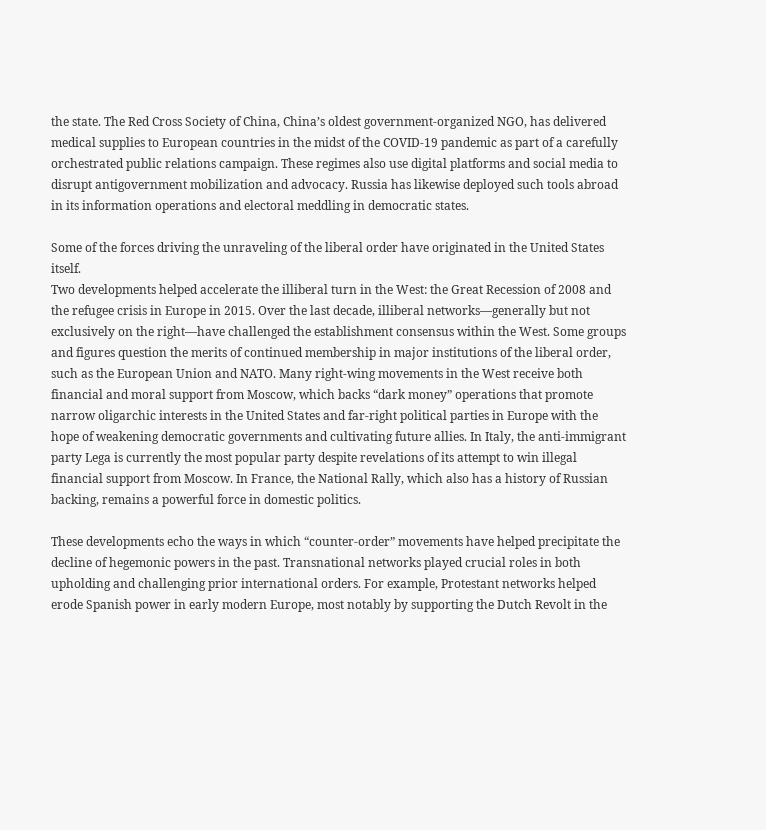the state. The Red Cross Society of China, China’s oldest government-organized NGO, has delivered medical supplies to European countries in the midst of the COVID-19 pandemic as part of a carefully orchestrated public relations campaign. These regimes also use digital platforms and social media to disrupt antigovernment mobilization and advocacy. Russia has likewise deployed such tools abroad in its information operations and electoral meddling in democratic states.

Some of the forces driving the unraveling of the liberal order have originated in the United States itself.
Two developments helped accelerate the illiberal turn in the West: the Great Recession of 2008 and the refugee crisis in Europe in 2015. Over the last decade, illiberal networks—generally but not exclusively on the right—have challenged the establishment consensus within the West. Some groups and figures question the merits of continued membership in major institutions of the liberal order, such as the European Union and NATO. Many right-wing movements in the West receive both financial and moral support from Moscow, which backs “dark money” operations that promote narrow oligarchic interests in the United States and far-right political parties in Europe with the hope of weakening democratic governments and cultivating future allies. In Italy, the anti-immigrant party Lega is currently the most popular party despite revelations of its attempt to win illegal financial support from Moscow. In France, the National Rally, which also has a history of Russian backing, remains a powerful force in domestic politics.

These developments echo the ways in which “counter-order” movements have helped precipitate the decline of hegemonic powers in the past. Transnational networks played crucial roles in both upholding and challenging prior international orders. For example, Protestant networks helped erode Spanish power in early modern Europe, most notably by supporting the Dutch Revolt in the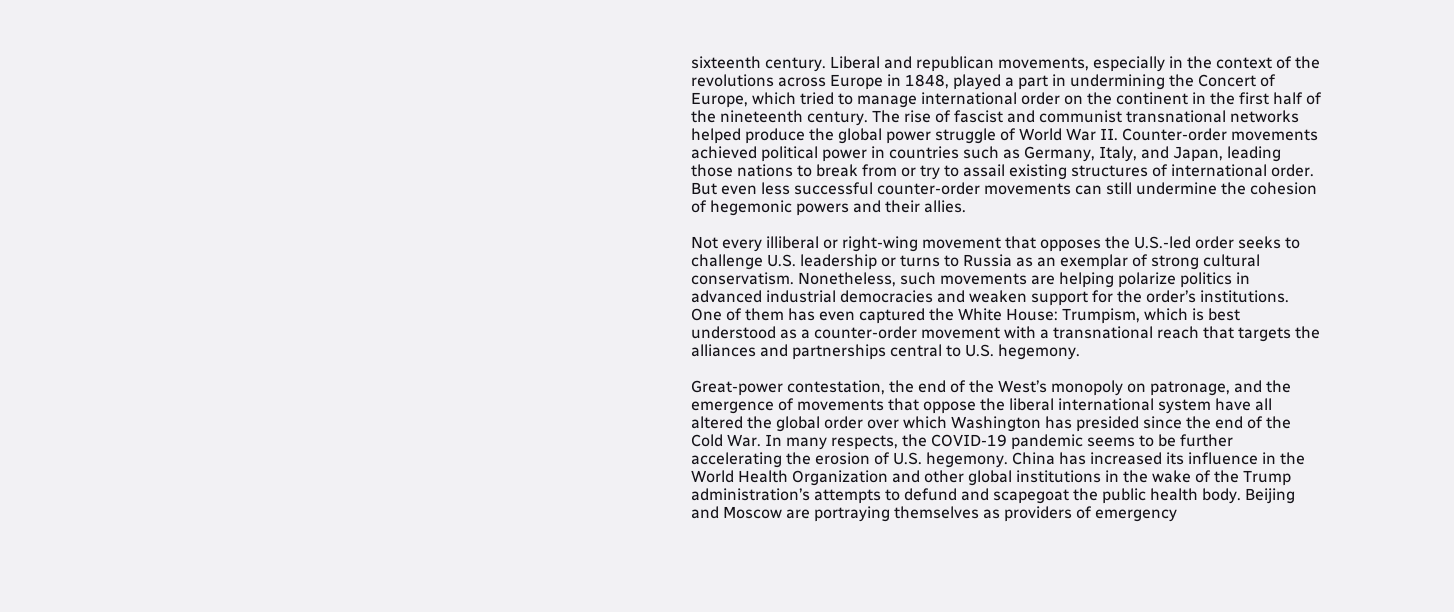sixteenth century. Liberal and republican movements, especially in the context of the revolutions across Europe in 1848, played a part in undermining the Concert of Europe, which tried to manage international order on the continent in the first half of the nineteenth century. The rise of fascist and communist transnational networks helped produce the global power struggle of World War II. Counter-order movements achieved political power in countries such as Germany, Italy, and Japan, leading those nations to break from or try to assail existing structures of international order. But even less successful counter-order movements can still undermine the cohesion of hegemonic powers and their allies.

Not every illiberal or right-wing movement that opposes the U.S.-led order seeks to challenge U.S. leadership or turns to Russia as an exemplar of strong cultural conservatism. Nonetheless, such movements are helping polarize politics in advanced industrial democracies and weaken support for the order’s institutions. One of them has even captured the White House: Trumpism, which is best understood as a counter-order movement with a transnational reach that targets the alliances and partnerships central to U.S. hegemony.

Great-power contestation, the end of the West’s monopoly on patronage, and the emergence of movements that oppose the liberal international system have all altered the global order over which Washington has presided since the end of the Cold War. In many respects, the COVID-19 pandemic seems to be further accelerating the erosion of U.S. hegemony. China has increased its influence in the World Health Organization and other global institutions in the wake of the Trump administration’s attempts to defund and scapegoat the public health body. Beijing and Moscow are portraying themselves as providers of emergency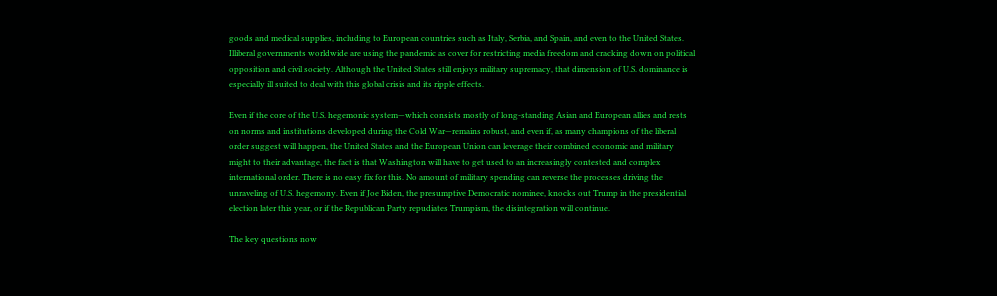goods and medical supplies, including to European countries such as Italy, Serbia, and Spain, and even to the United States. Illiberal governments worldwide are using the pandemic as cover for restricting media freedom and cracking down on political opposition and civil society. Although the United States still enjoys military supremacy, that dimension of U.S. dominance is especially ill suited to deal with this global crisis and its ripple effects.

Even if the core of the U.S. hegemonic system—which consists mostly of long-standing Asian and European allies and rests on norms and institutions developed during the Cold War—remains robust, and even if, as many champions of the liberal order suggest will happen, the United States and the European Union can leverage their combined economic and military might to their advantage, the fact is that Washington will have to get used to an increasingly contested and complex international order. There is no easy fix for this. No amount of military spending can reverse the processes driving the unraveling of U.S. hegemony. Even if Joe Biden, the presumptive Democratic nominee, knocks out Trump in the presidential election later this year, or if the Republican Party repudiates Trumpism, the disintegration will continue.

The key questions now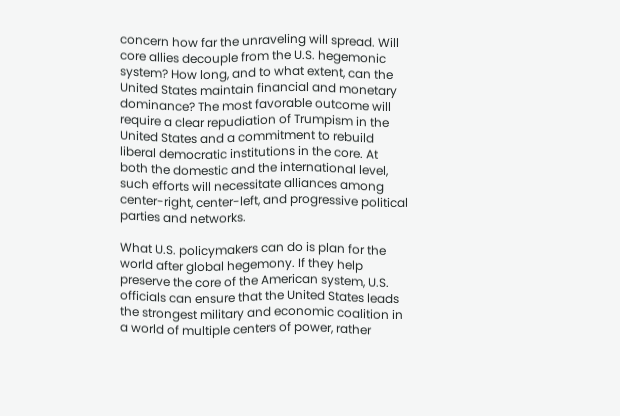concern how far the unraveling will spread. Will core allies decouple from the U.S. hegemonic system? How long, and to what extent, can the United States maintain financial and monetary dominance? The most favorable outcome will require a clear repudiation of Trumpism in the United States and a commitment to rebuild liberal democratic institutions in the core. At both the domestic and the international level, such efforts will necessitate alliances among center-right, center-left, and progressive political parties and networks.

What U.S. policymakers can do is plan for the world after global hegemony. If they help preserve the core of the American system, U.S. officials can ensure that the United States leads the strongest military and economic coalition in a world of multiple centers of power, rather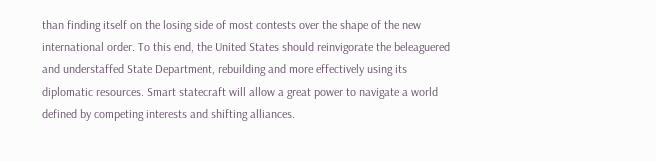than finding itself on the losing side of most contests over the shape of the new international order. To this end, the United States should reinvigorate the beleaguered and understaffed State Department, rebuilding and more effectively using its diplomatic resources. Smart statecraft will allow a great power to navigate a world defined by competing interests and shifting alliances.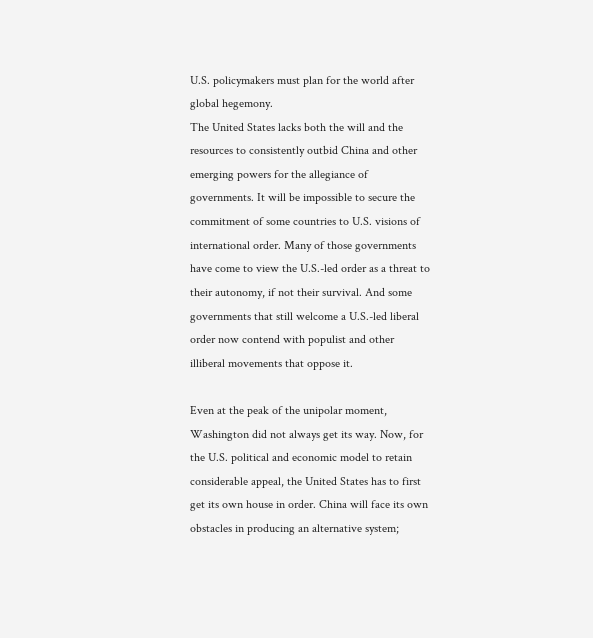U.S. policymakers must plan for the world after global hegemony.
The United States lacks both the will and the resources to consistently outbid China and other emerging powers for the allegiance of governments. It will be impossible to secure the commitment of some countries to U.S. visions of international order. Many of those governments have come to view the U.S.-led order as a threat to their autonomy, if not their survival. And some governments that still welcome a U.S.-led liberal order now contend with populist and other illiberal movements that oppose it.

Even at the peak of the unipolar moment, Washington did not always get its way. Now, for the U.S. political and economic model to retain considerable appeal, the United States has to first get its own house in order. China will face its own obstacles in producing an alternative system;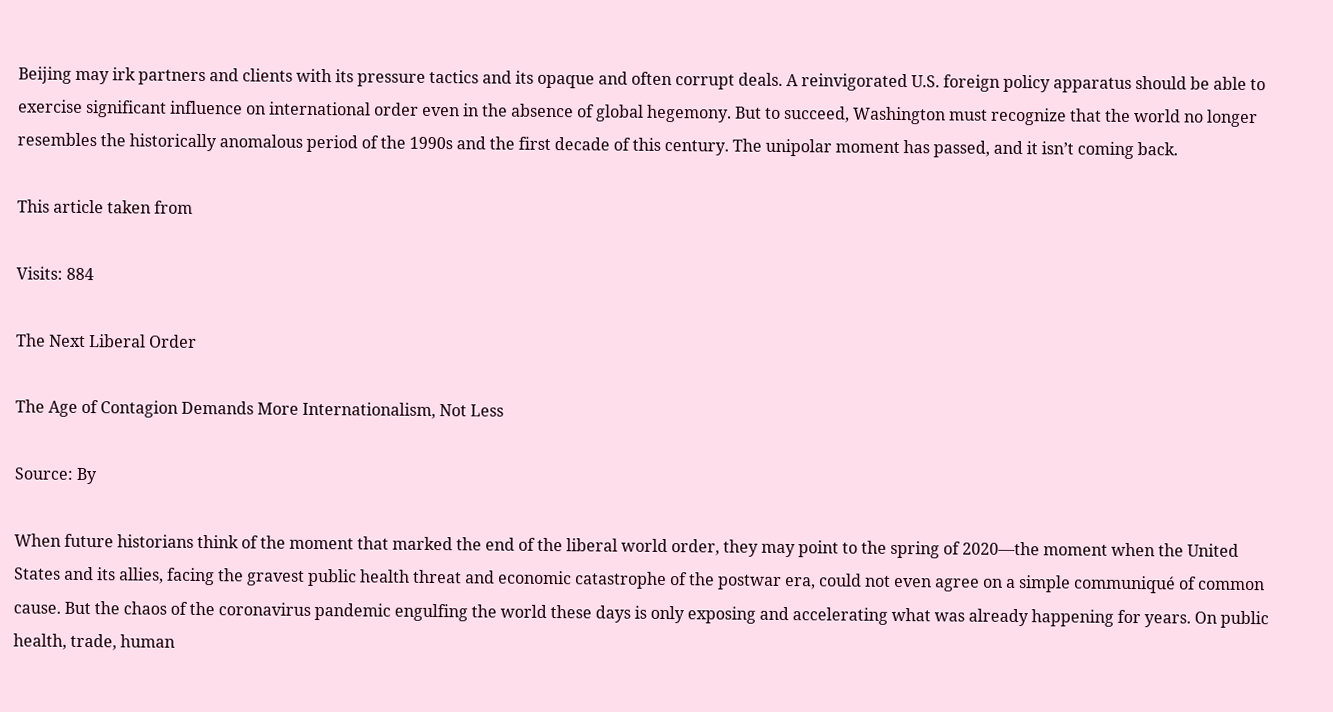Beijing may irk partners and clients with its pressure tactics and its opaque and often corrupt deals. A reinvigorated U.S. foreign policy apparatus should be able to exercise significant influence on international order even in the absence of global hegemony. But to succeed, Washington must recognize that the world no longer resembles the historically anomalous period of the 1990s and the first decade of this century. The unipolar moment has passed, and it isn’t coming back.

This article taken from

Visits: 884

The Next Liberal Order

The Age of Contagion Demands More Internationalism, Not Less

Source: By

When future historians think of the moment that marked the end of the liberal world order, they may point to the spring of 2020—the moment when the United States and its allies, facing the gravest public health threat and economic catastrophe of the postwar era, could not even agree on a simple communiqué of common cause. But the chaos of the coronavirus pandemic engulfing the world these days is only exposing and accelerating what was already happening for years. On public health, trade, human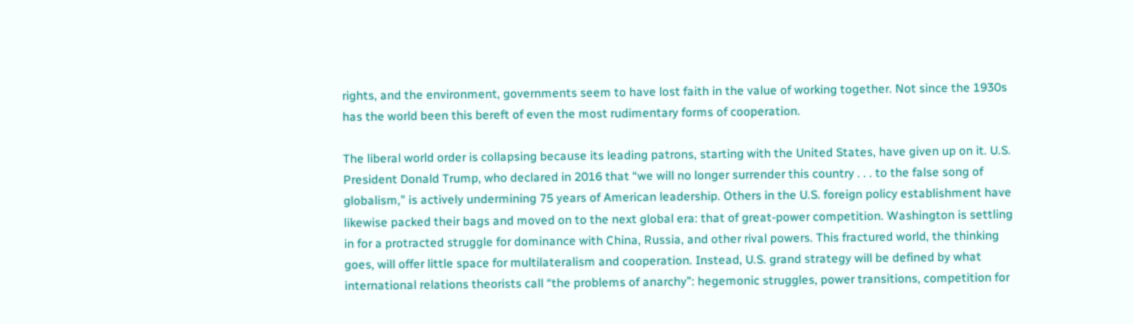rights, and the environment, governments seem to have lost faith in the value of working together. Not since the 1930s has the world been this bereft of even the most rudimentary forms of cooperation.

The liberal world order is collapsing because its leading patrons, starting with the United States, have given up on it. U.S. President Donald Trump, who declared in 2016 that “we will no longer surrender this country . . . to the false song of globalism,” is actively undermining 75 years of American leadership. Others in the U.S. foreign policy establishment have likewise packed their bags and moved on to the next global era: that of great-power competition. Washington is settling in for a protracted struggle for dominance with China, Russia, and other rival powers. This fractured world, the thinking goes, will offer little space for multilateralism and cooperation. Instead, U.S. grand strategy will be defined by what international relations theorists call “the problems of anarchy”: hegemonic struggles, power transitions, competition for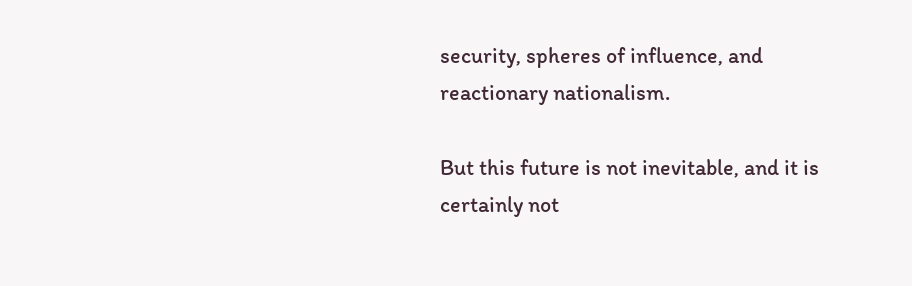security, spheres of influence, and reactionary nationalism.

But this future is not inevitable, and it is certainly not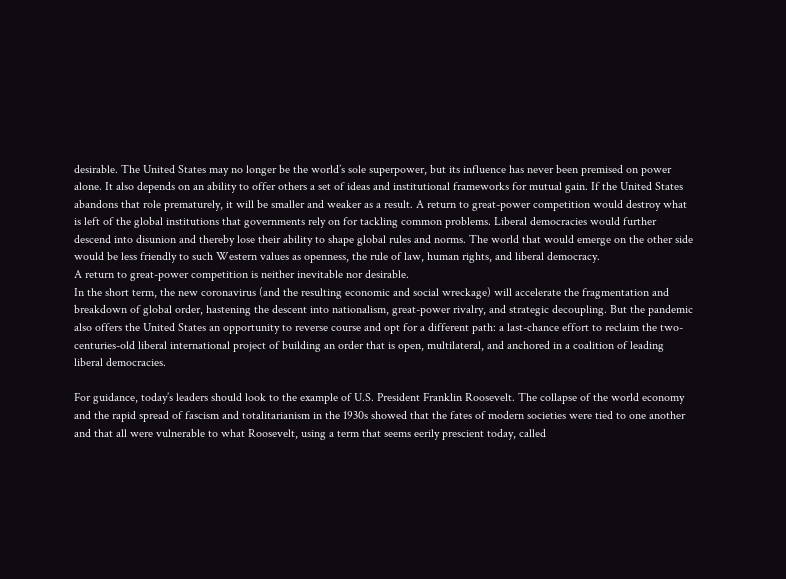desirable. The United States may no longer be the world’s sole superpower, but its influence has never been premised on power alone. It also depends on an ability to offer others a set of ideas and institutional frameworks for mutual gain. If the United States abandons that role prematurely, it will be smaller and weaker as a result. A return to great-power competition would destroy what is left of the global institutions that governments rely on for tackling common problems. Liberal democracies would further descend into disunion and thereby lose their ability to shape global rules and norms. The world that would emerge on the other side would be less friendly to such Western values as openness, the rule of law, human rights, and liberal democracy.
A return to great-power competition is neither inevitable nor desirable.
In the short term, the new coronavirus (and the resulting economic and social wreckage) will accelerate the fragmentation and breakdown of global order, hastening the descent into nationalism, great-power rivalry, and strategic decoupling. But the pandemic also offers the United States an opportunity to reverse course and opt for a different path: a last-chance effort to reclaim the two-centuries-old liberal international project of building an order that is open, multilateral, and anchored in a coalition of leading liberal democracies.

For guidance, today’s leaders should look to the example of U.S. President Franklin Roosevelt. The collapse of the world economy and the rapid spread of fascism and totalitarianism in the 1930s showed that the fates of modern societies were tied to one another and that all were vulnerable to what Roosevelt, using a term that seems eerily prescient today, called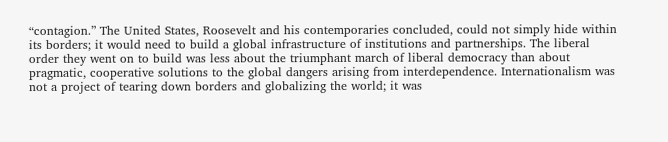“contagion.” The United States, Roosevelt and his contemporaries concluded, could not simply hide within its borders; it would need to build a global infrastructure of institutions and partnerships. The liberal order they went on to build was less about the triumphant march of liberal democracy than about pragmatic, cooperative solutions to the global dangers arising from interdependence. Internationalism was not a project of tearing down borders and globalizing the world; it was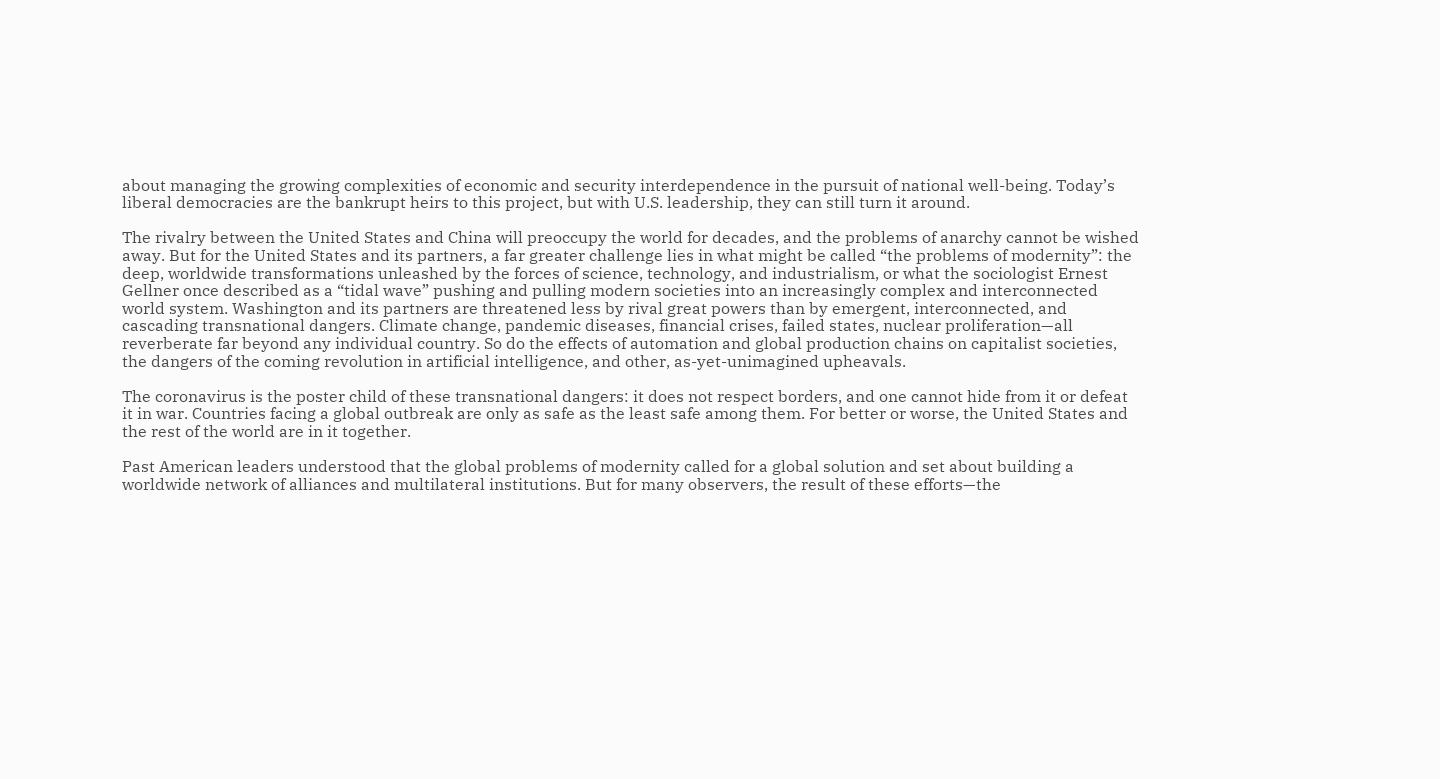about managing the growing complexities of economic and security interdependence in the pursuit of national well-being. Today’s liberal democracies are the bankrupt heirs to this project, but with U.S. leadership, they can still turn it around.

The rivalry between the United States and China will preoccupy the world for decades, and the problems of anarchy cannot be wished away. But for the United States and its partners, a far greater challenge lies in what might be called “the problems of modernity”: the deep, worldwide transformations unleashed by the forces of science, technology, and industrialism, or what the sociologist Ernest Gellner once described as a “tidal wave” pushing and pulling modern societies into an increasingly complex and interconnected world system. Washington and its partners are threatened less by rival great powers than by emergent, interconnected, and cascading transnational dangers. Climate change, pandemic diseases, financial crises, failed states, nuclear proliferation—all reverberate far beyond any individual country. So do the effects of automation and global production chains on capitalist societies, the dangers of the coming revolution in artificial intelligence, and other, as-yet-unimagined upheavals.

The coronavirus is the poster child of these transnational dangers: it does not respect borders, and one cannot hide from it or defeat it in war. Countries facing a global outbreak are only as safe as the least safe among them. For better or worse, the United States and the rest of the world are in it together.

Past American leaders understood that the global problems of modernity called for a global solution and set about building a worldwide network of alliances and multilateral institutions. But for many observers, the result of these efforts—the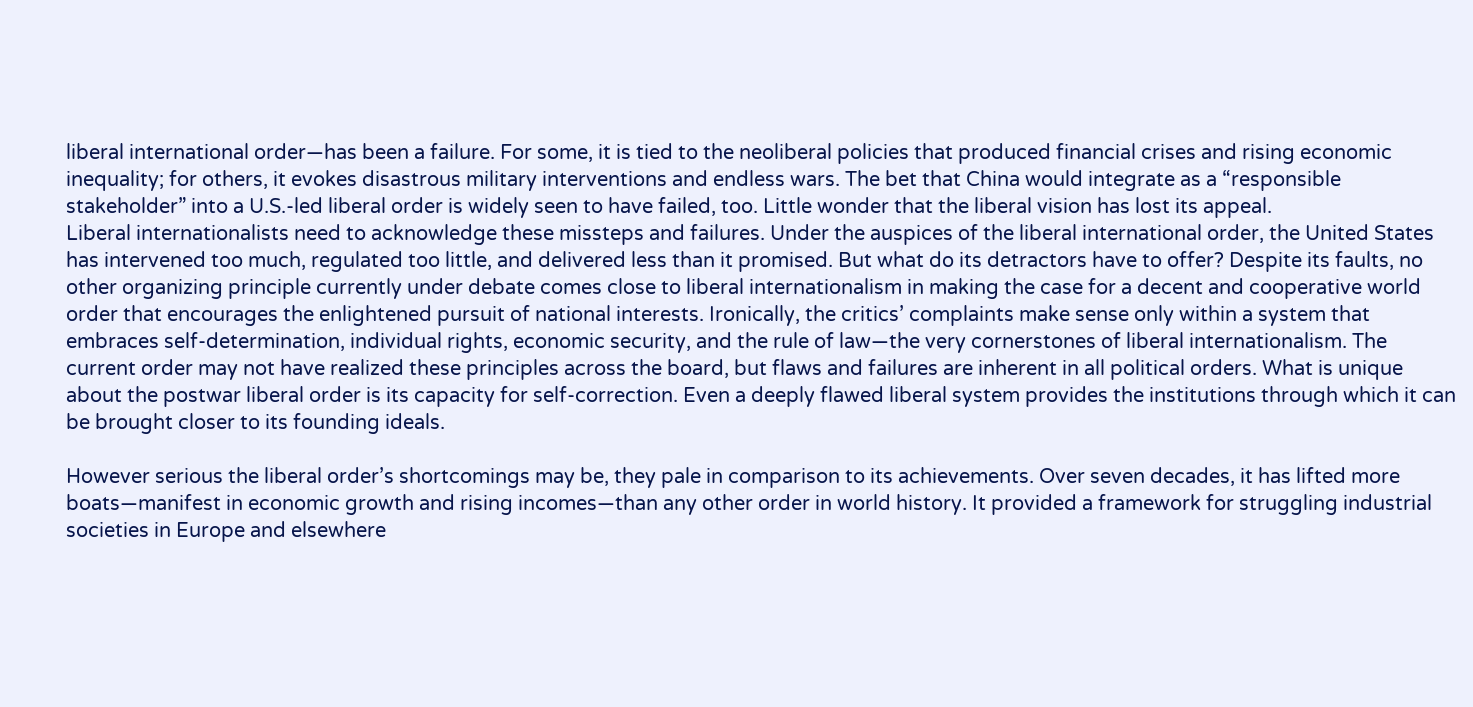liberal international order—has been a failure. For some, it is tied to the neoliberal policies that produced financial crises and rising economic inequality; for others, it evokes disastrous military interventions and endless wars. The bet that China would integrate as a “responsible stakeholder” into a U.S.-led liberal order is widely seen to have failed, too. Little wonder that the liberal vision has lost its appeal.
Liberal internationalists need to acknowledge these missteps and failures. Under the auspices of the liberal international order, the United States has intervened too much, regulated too little, and delivered less than it promised. But what do its detractors have to offer? Despite its faults, no other organizing principle currently under debate comes close to liberal internationalism in making the case for a decent and cooperative world order that encourages the enlightened pursuit of national interests. Ironically, the critics’ complaints make sense only within a system that embraces self-determination, individual rights, economic security, and the rule of law—the very cornerstones of liberal internationalism. The current order may not have realized these principles across the board, but flaws and failures are inherent in all political orders. What is unique about the postwar liberal order is its capacity for self-correction. Even a deeply flawed liberal system provides the institutions through which it can be brought closer to its founding ideals.

However serious the liberal order’s shortcomings may be, they pale in comparison to its achievements. Over seven decades, it has lifted more boats—manifest in economic growth and rising incomes—than any other order in world history. It provided a framework for struggling industrial societies in Europe and elsewhere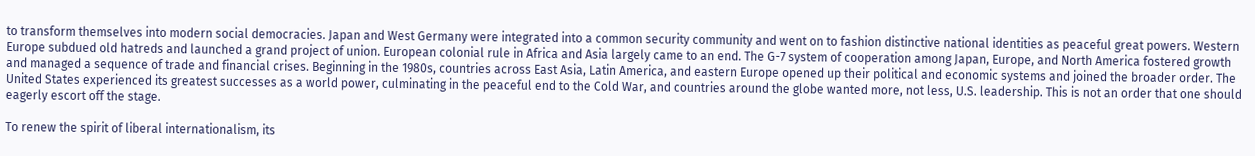to transform themselves into modern social democracies. Japan and West Germany were integrated into a common security community and went on to fashion distinctive national identities as peaceful great powers. Western Europe subdued old hatreds and launched a grand project of union. European colonial rule in Africa and Asia largely came to an end. The G-7 system of cooperation among Japan, Europe, and North America fostered growth and managed a sequence of trade and financial crises. Beginning in the 1980s, countries across East Asia, Latin America, and eastern Europe opened up their political and economic systems and joined the broader order. The United States experienced its greatest successes as a world power, culminating in the peaceful end to the Cold War, and countries around the globe wanted more, not less, U.S. leadership. This is not an order that one should eagerly escort off the stage.

To renew the spirit of liberal internationalism, its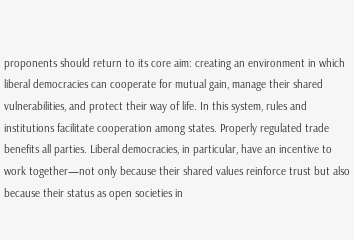proponents should return to its core aim: creating an environment in which liberal democracies can cooperate for mutual gain, manage their shared vulnerabilities, and protect their way of life. In this system, rules and institutions facilitate cooperation among states. Properly regulated trade benefits all parties. Liberal democracies, in particular, have an incentive to work together—not only because their shared values reinforce trust but also because their status as open societies in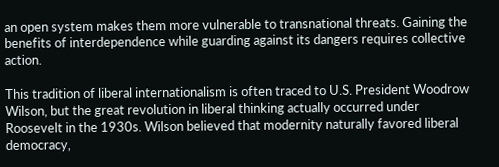an open system makes them more vulnerable to transnational threats. Gaining the benefits of interdependence while guarding against its dangers requires collective action.

This tradition of liberal internationalism is often traced to U.S. President Woodrow Wilson, but the great revolution in liberal thinking actually occurred under Roosevelt in the 1930s. Wilson believed that modernity naturally favored liberal democracy,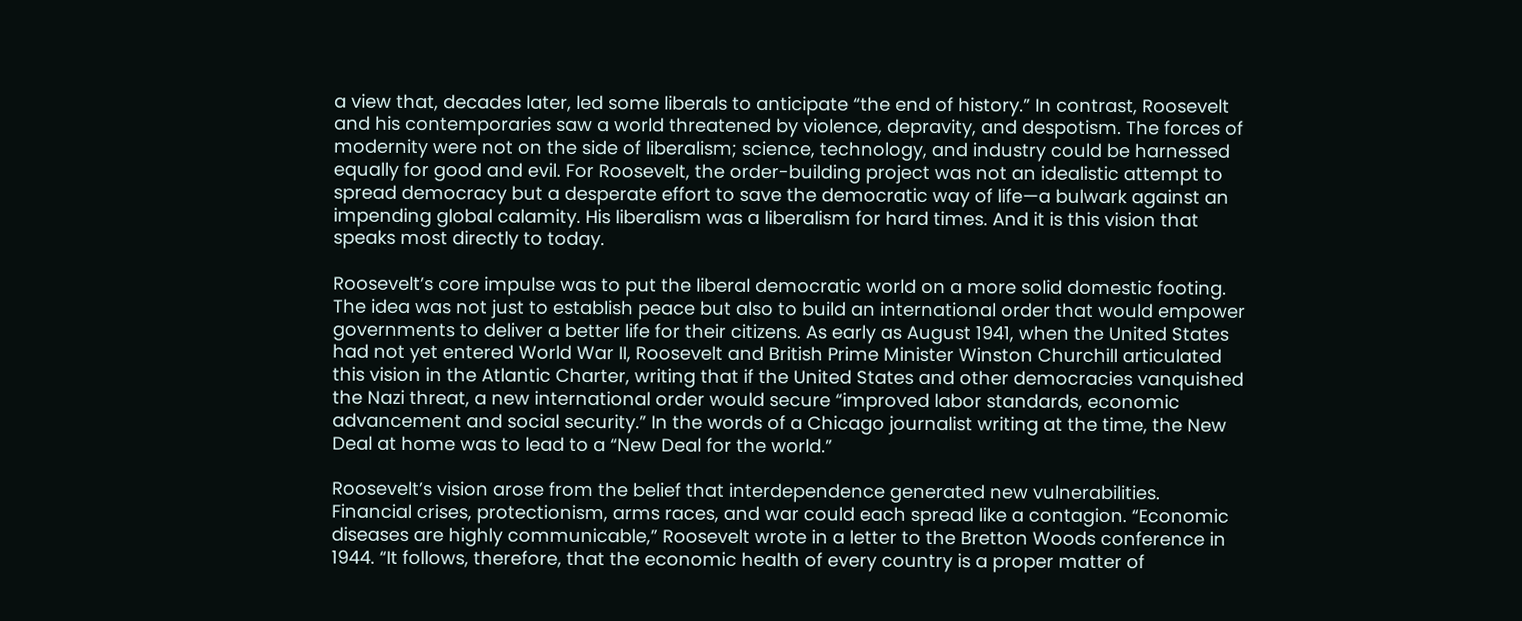a view that, decades later, led some liberals to anticipate “the end of history.” In contrast, Roosevelt and his contemporaries saw a world threatened by violence, depravity, and despotism. The forces of modernity were not on the side of liberalism; science, technology, and industry could be harnessed equally for good and evil. For Roosevelt, the order-building project was not an idealistic attempt to spread democracy but a desperate effort to save the democratic way of life—a bulwark against an impending global calamity. His liberalism was a liberalism for hard times. And it is this vision that speaks most directly to today.

Roosevelt’s core impulse was to put the liberal democratic world on a more solid domestic footing. The idea was not just to establish peace but also to build an international order that would empower governments to deliver a better life for their citizens. As early as August 1941, when the United States had not yet entered World War II, Roosevelt and British Prime Minister Winston Churchill articulated this vision in the Atlantic Charter, writing that if the United States and other democracies vanquished the Nazi threat, a new international order would secure “improved labor standards, economic advancement and social security.” In the words of a Chicago journalist writing at the time, the New Deal at home was to lead to a “New Deal for the world.”

Roosevelt’s vision arose from the belief that interdependence generated new vulnerabilities. Financial crises, protectionism, arms races, and war could each spread like a contagion. “Economic diseases are highly communicable,” Roosevelt wrote in a letter to the Bretton Woods conference in 1944. “It follows, therefore, that the economic health of every country is a proper matter of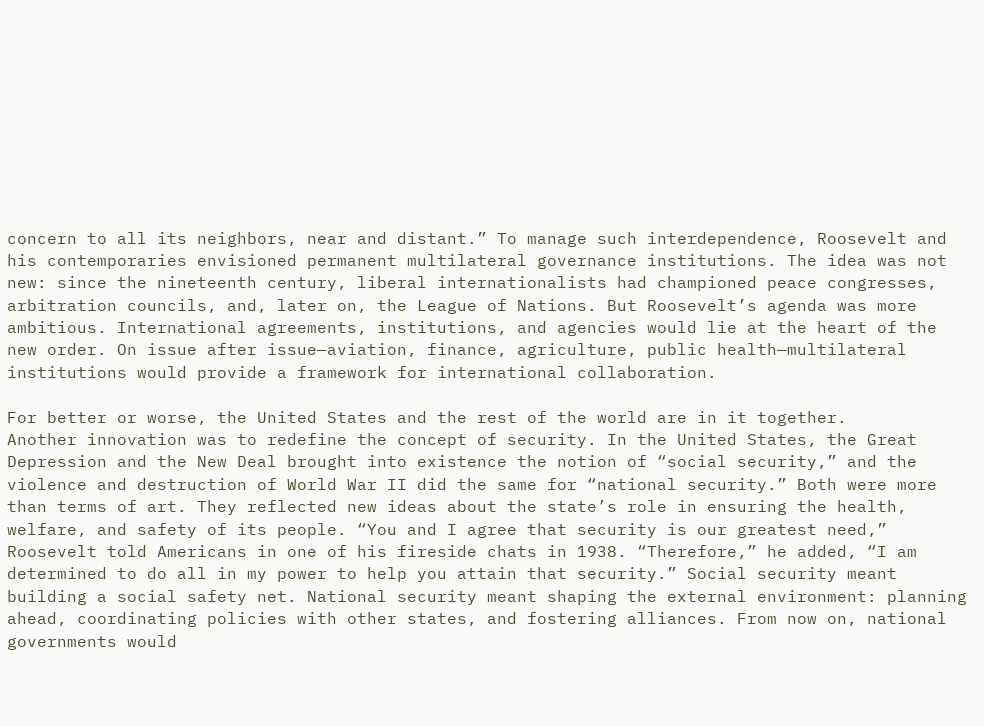concern to all its neighbors, near and distant.” To manage such interdependence, Roosevelt and his contemporaries envisioned permanent multilateral governance institutions. The idea was not new: since the nineteenth century, liberal internationalists had championed peace congresses, arbitration councils, and, later on, the League of Nations. But Roosevelt’s agenda was more ambitious. International agreements, institutions, and agencies would lie at the heart of the new order. On issue after issue—aviation, finance, agriculture, public health—multilateral institutions would provide a framework for international collaboration.

For better or worse, the United States and the rest of the world are in it together.
Another innovation was to redefine the concept of security. In the United States, the Great Depression and the New Deal brought into existence the notion of “social security,” and the violence and destruction of World War II did the same for “national security.” Both were more than terms of art. They reflected new ideas about the state’s role in ensuring the health, welfare, and safety of its people. “You and I agree that security is our greatest need,” Roosevelt told Americans in one of his fireside chats in 1938. “Therefore,” he added, “I am determined to do all in my power to help you attain that security.” Social security meant building a social safety net. National security meant shaping the external environment: planning ahead, coordinating policies with other states, and fostering alliances. From now on, national governments would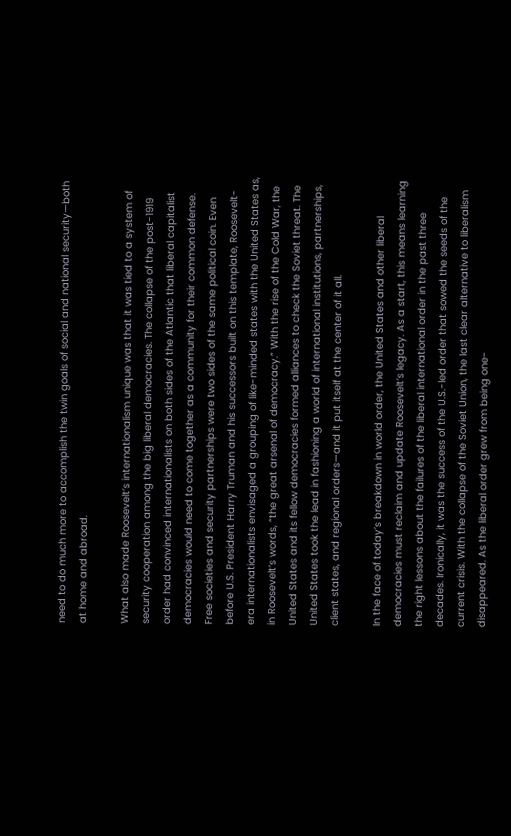need to do much more to accomplish the twin goals of social and national security—both at home and abroad.

What also made Roosevelt’s internationalism unique was that it was tied to a system of security cooperation among the big liberal democracies. The collapse of the post-1919 order had convinced internationalists on both sides of the Atlantic that liberal capitalist democracies would need to come together as a community for their common defense. Free societies and security partnerships were two sides of the same political coin. Even before U.S. President Harry Truman and his successors built on this template, Roosevelt-era internationalists envisaged a grouping of like-minded states with the United States as, in Roosevelt’s words, “the great arsenal of democracy.” With the rise of the Cold War, the United States and its fellow democracies formed alliances to check the Soviet threat. The United States took the lead in fashioning a world of international institutions, partnerships, client states, and regional orders—and it put itself at the center of it all.

In the face of today’s breakdown in world order, the United States and other liberal democracies must reclaim and update Roosevelt’s legacy. As a start, this means learning the right lessons about the failures of the liberal international order in the past three decades. Ironically, it was the success of the U.S.-led order that sowed the seeds of the current crisis. With the collapse of the Soviet Union, the last clear alternative to liberalism disappeared. As the liberal order grew from being one-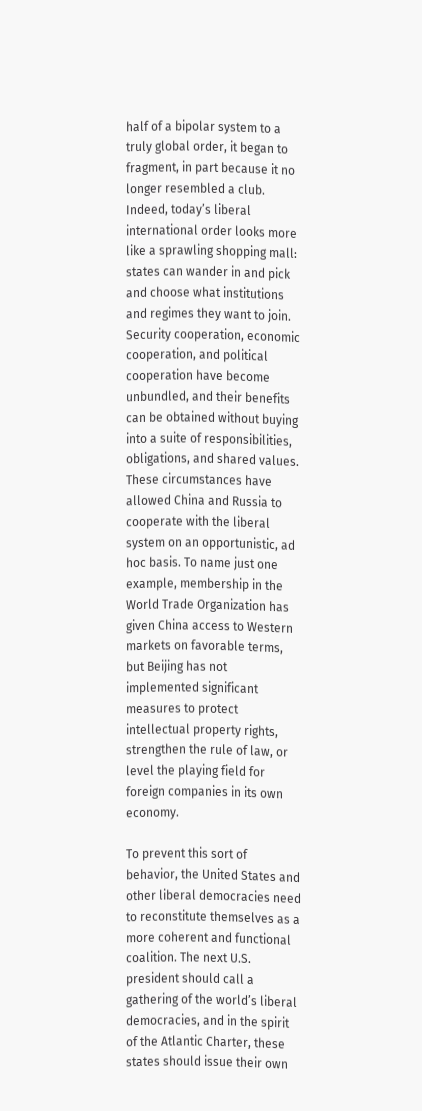half of a bipolar system to a truly global order, it began to fragment, in part because it no longer resembled a club. Indeed, today’s liberal international order looks more like a sprawling shopping mall: states can wander in and pick and choose what institutions and regimes they want to join. Security cooperation, economic cooperation, and political cooperation have become unbundled, and their benefits can be obtained without buying into a suite of responsibilities, obligations, and shared values. These circumstances have allowed China and Russia to cooperate with the liberal system on an opportunistic, ad hoc basis. To name just one example, membership in the World Trade Organization has given China access to Western markets on favorable terms, but Beijing has not implemented significant measures to protect intellectual property rights, strengthen the rule of law, or level the playing field for foreign companies in its own economy.

To prevent this sort of behavior, the United States and other liberal democracies need to reconstitute themselves as a more coherent and functional coalition. The next U.S. president should call a gathering of the world’s liberal democracies, and in the spirit of the Atlantic Charter, these states should issue their own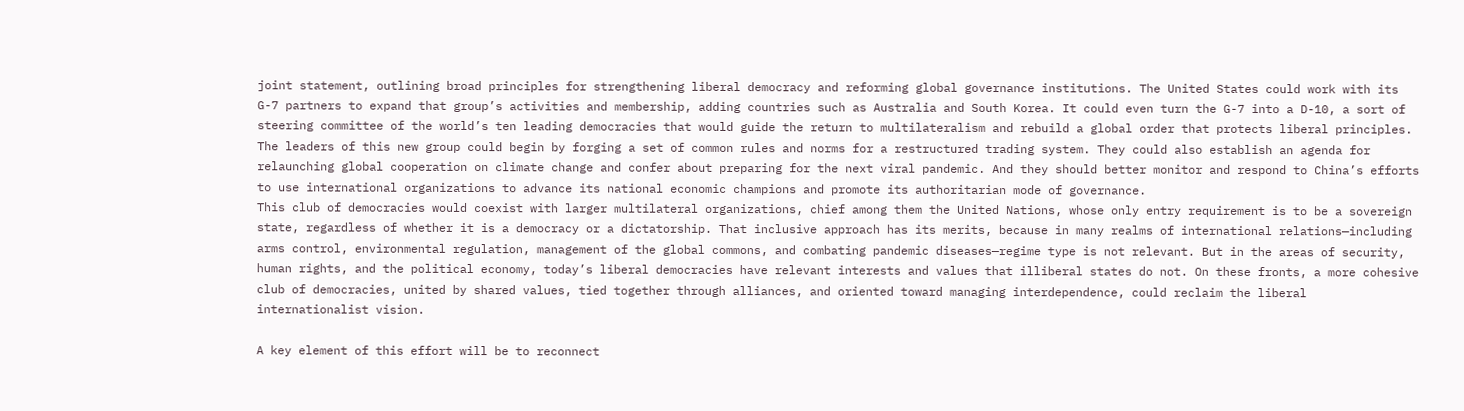joint statement, outlining broad principles for strengthening liberal democracy and reforming global governance institutions. The United States could work with its G-7 partners to expand that group’s activities and membership, adding countries such as Australia and South Korea. It could even turn the G-7 into a D-10, a sort of steering committee of the world’s ten leading democracies that would guide the return to multilateralism and rebuild a global order that protects liberal principles. The leaders of this new group could begin by forging a set of common rules and norms for a restructured trading system. They could also establish an agenda for relaunching global cooperation on climate change and confer about preparing for the next viral pandemic. And they should better monitor and respond to China’s efforts to use international organizations to advance its national economic champions and promote its authoritarian mode of governance.
This club of democracies would coexist with larger multilateral organizations, chief among them the United Nations, whose only entry requirement is to be a sovereign state, regardless of whether it is a democracy or a dictatorship. That inclusive approach has its merits, because in many realms of international relations—including arms control, environmental regulation, management of the global commons, and combating pandemic diseases—regime type is not relevant. But in the areas of security, human rights, and the political economy, today’s liberal democracies have relevant interests and values that illiberal states do not. On these fronts, a more cohesive club of democracies, united by shared values, tied together through alliances, and oriented toward managing interdependence, could reclaim the liberal internationalist vision.

A key element of this effort will be to reconnect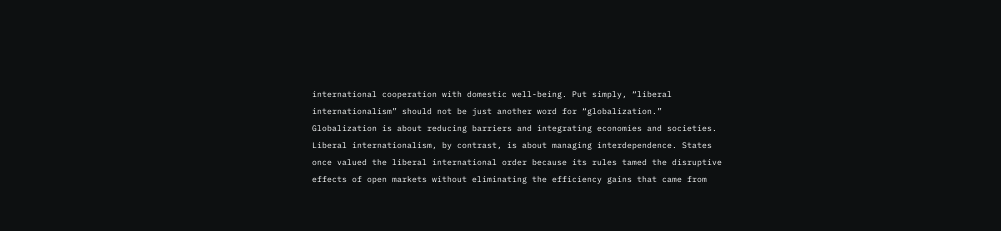international cooperation with domestic well-being. Put simply, “liberal internationalism” should not be just another word for “globalization.” Globalization is about reducing barriers and integrating economies and societies. Liberal internationalism, by contrast, is about managing interdependence. States once valued the liberal international order because its rules tamed the disruptive effects of open markets without eliminating the efficiency gains that came from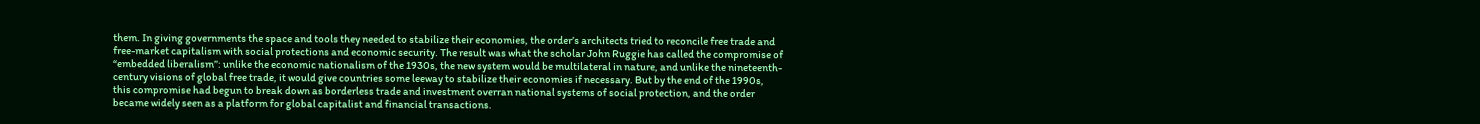them. In giving governments the space and tools they needed to stabilize their economies, the order’s architects tried to reconcile free trade and free-market capitalism with social protections and economic security. The result was what the scholar John Ruggie has called the compromise of “embedded liberalism”: unlike the economic nationalism of the 1930s, the new system would be multilateral in nature, and unlike the nineteenth-century visions of global free trade, it would give countries some leeway to stabilize their economies if necessary. But by the end of the 1990s, this compromise had begun to break down as borderless trade and investment overran national systems of social protection, and the order became widely seen as a platform for global capitalist and financial transactions.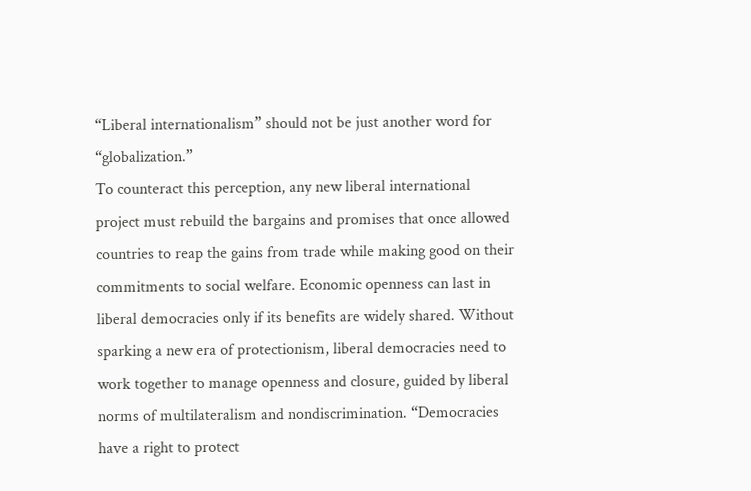“Liberal internationalism” should not be just another word for “globalization.”
To counteract this perception, any new liberal international project must rebuild the bargains and promises that once allowed countries to reap the gains from trade while making good on their commitments to social welfare. Economic openness can last in liberal democracies only if its benefits are widely shared. Without sparking a new era of protectionism, liberal democracies need to work together to manage openness and closure, guided by liberal norms of multilateralism and nondiscrimination. “Democracies have a right to protect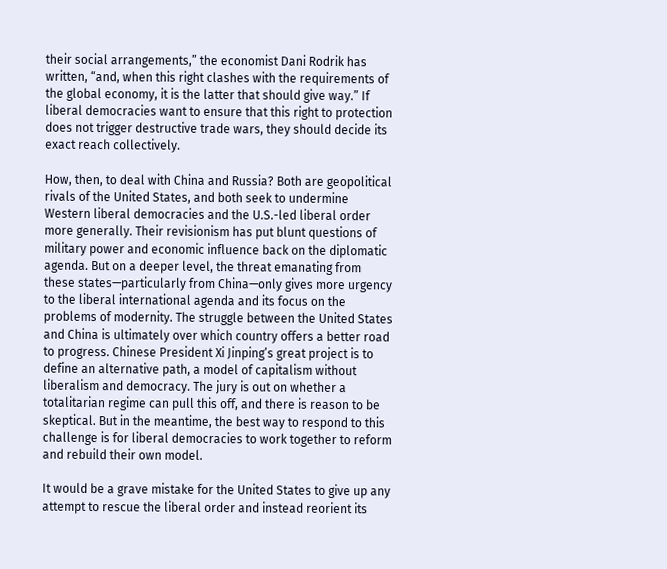their social arrangements,” the economist Dani Rodrik has written, “and, when this right clashes with the requirements of the global economy, it is the latter that should give way.” If liberal democracies want to ensure that this right to protection does not trigger destructive trade wars, they should decide its exact reach collectively.

How, then, to deal with China and Russia? Both are geopolitical rivals of the United States, and both seek to undermine Western liberal democracies and the U.S.-led liberal order more generally. Their revisionism has put blunt questions of military power and economic influence back on the diplomatic agenda. But on a deeper level, the threat emanating from these states—particularly from China—only gives more urgency to the liberal international agenda and its focus on the problems of modernity. The struggle between the United States and China is ultimately over which country offers a better road to progress. Chinese President Xi Jinping’s great project is to define an alternative path, a model of capitalism without liberalism and democracy. The jury is out on whether a totalitarian regime can pull this off, and there is reason to be skeptical. But in the meantime, the best way to respond to this challenge is for liberal democracies to work together to reform and rebuild their own model.

It would be a grave mistake for the United States to give up any attempt to rescue the liberal order and instead reorient its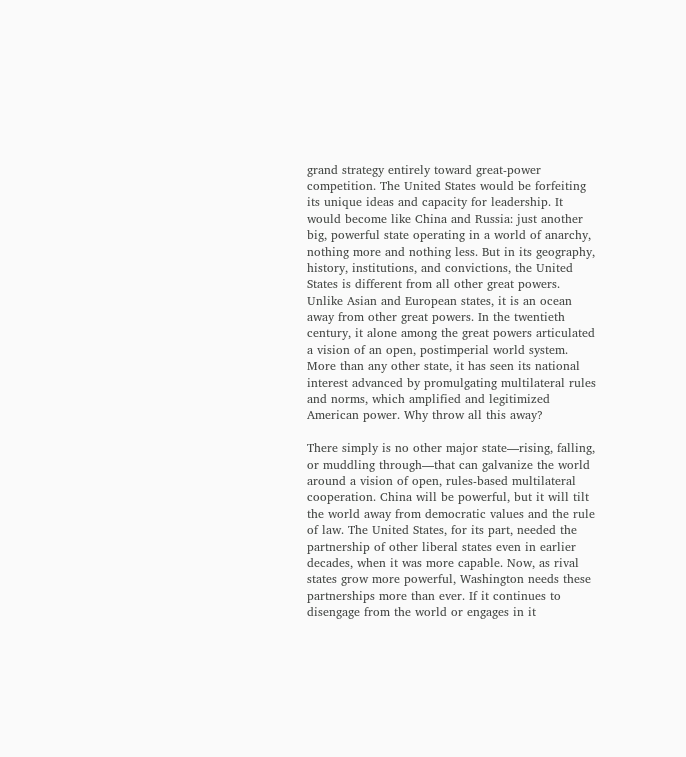grand strategy entirely toward great-power competition. The United States would be forfeiting its unique ideas and capacity for leadership. It would become like China and Russia: just another big, powerful state operating in a world of anarchy, nothing more and nothing less. But in its geography, history, institutions, and convictions, the United States is different from all other great powers. Unlike Asian and European states, it is an ocean away from other great powers. In the twentieth century, it alone among the great powers articulated a vision of an open, postimperial world system. More than any other state, it has seen its national interest advanced by promulgating multilateral rules and norms, which amplified and legitimized American power. Why throw all this away?

There simply is no other major state—rising, falling, or muddling through—that can galvanize the world around a vision of open, rules-based multilateral cooperation. China will be powerful, but it will tilt the world away from democratic values and the rule of law. The United States, for its part, needed the partnership of other liberal states even in earlier decades, when it was more capable. Now, as rival states grow more powerful, Washington needs these partnerships more than ever. If it continues to disengage from the world or engages in it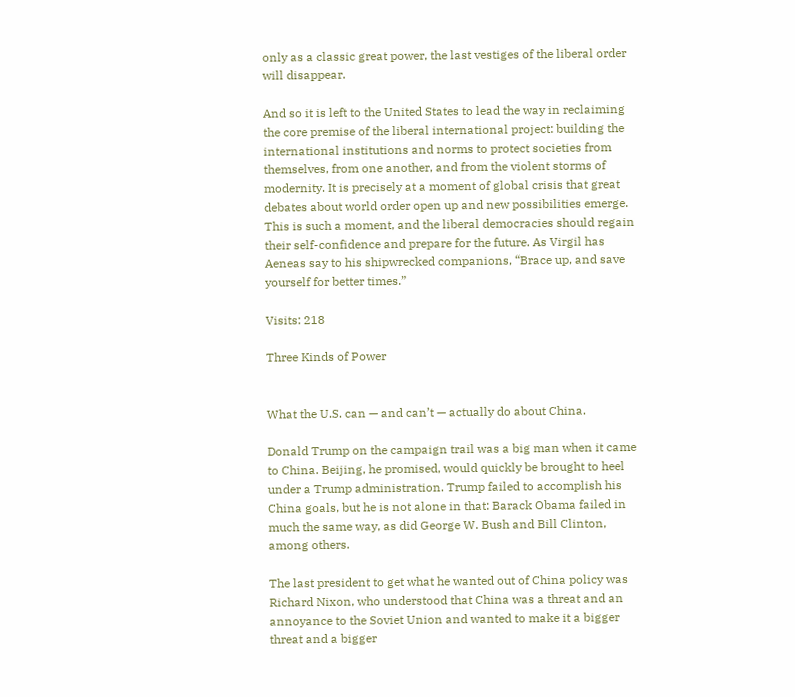only as a classic great power, the last vestiges of the liberal order will disappear.

And so it is left to the United States to lead the way in reclaiming the core premise of the liberal international project: building the international institutions and norms to protect societies from themselves, from one another, and from the violent storms of modernity. It is precisely at a moment of global crisis that great debates about world order open up and new possibilities emerge. This is such a moment, and the liberal democracies should regain their self-confidence and prepare for the future. As Virgil has Aeneas say to his shipwrecked companions, “Brace up, and save yourself for better times.”

Visits: 218

Three Kinds of Power


What the U.S. can — and can’t — actually do about China.

Donald Trump on the campaign trail was a big man when it came to China. Beijing, he promised, would quickly be brought to heel under a Trump administration. Trump failed to accomplish his China goals, but he is not alone in that: Barack Obama failed in much the same way, as did George W. Bush and Bill Clinton, among others.

The last president to get what he wanted out of China policy was Richard Nixon, who understood that China was a threat and an annoyance to the Soviet Union and wanted to make it a bigger threat and a bigger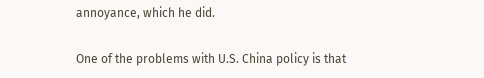annoyance, which he did.

One of the problems with U.S. China policy is that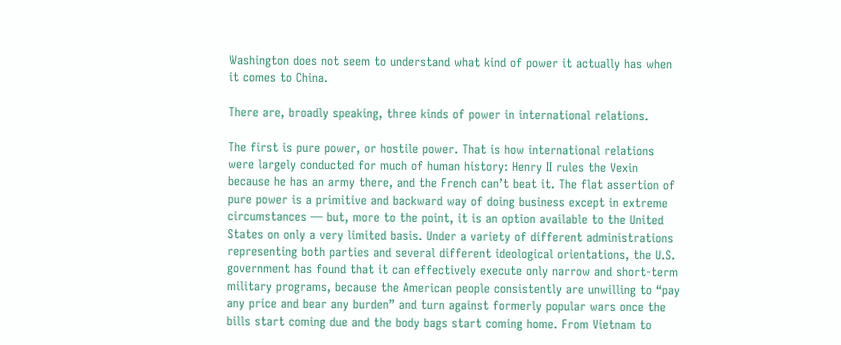Washington does not seem to understand what kind of power it actually has when it comes to China.

There are, broadly speaking, three kinds of power in international relations.

The first is pure power, or hostile power. That is how international relations were largely conducted for much of human history: Henry II rules the Vexin because he has an army there, and the French can’t beat it. The flat assertion of pure power is a primitive and backward way of doing business except in extreme circumstances — but, more to the point, it is an option available to the United States on only a very limited basis. Under a variety of different administrations representing both parties and several different ideological orientations, the U.S. government has found that it can effectively execute only narrow and short-term military programs, because the American people consistently are unwilling to “pay any price and bear any burden” and turn against formerly popular wars once the bills start coming due and the body bags start coming home. From Vietnam to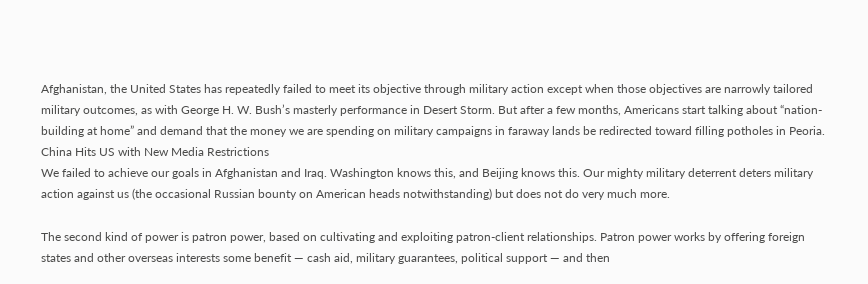Afghanistan, the United States has repeatedly failed to meet its objective through military action except when those objectives are narrowly tailored military outcomes, as with George H. W. Bush’s masterly performance in Desert Storm. But after a few months, Americans start talking about “nation-building at home” and demand that the money we are spending on military campaigns in faraway lands be redirected toward filling potholes in Peoria.
China Hits US with New Media Restrictions
We failed to achieve our goals in Afghanistan and Iraq. Washington knows this, and Beijing knows this. Our mighty military deterrent deters military action against us (the occasional Russian bounty on American heads notwithstanding) but does not do very much more.

The second kind of power is patron power, based on cultivating and exploiting patron-client relationships. Patron power works by offering foreign states and other overseas interests some benefit — cash aid, military guarantees, political support — and then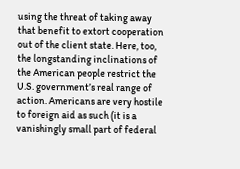using the threat of taking away that benefit to extort cooperation out of the client state. Here, too, the longstanding inclinations of the American people restrict the U.S. government’s real range of action. Americans are very hostile to foreign aid as such (it is a vanishingly small part of federal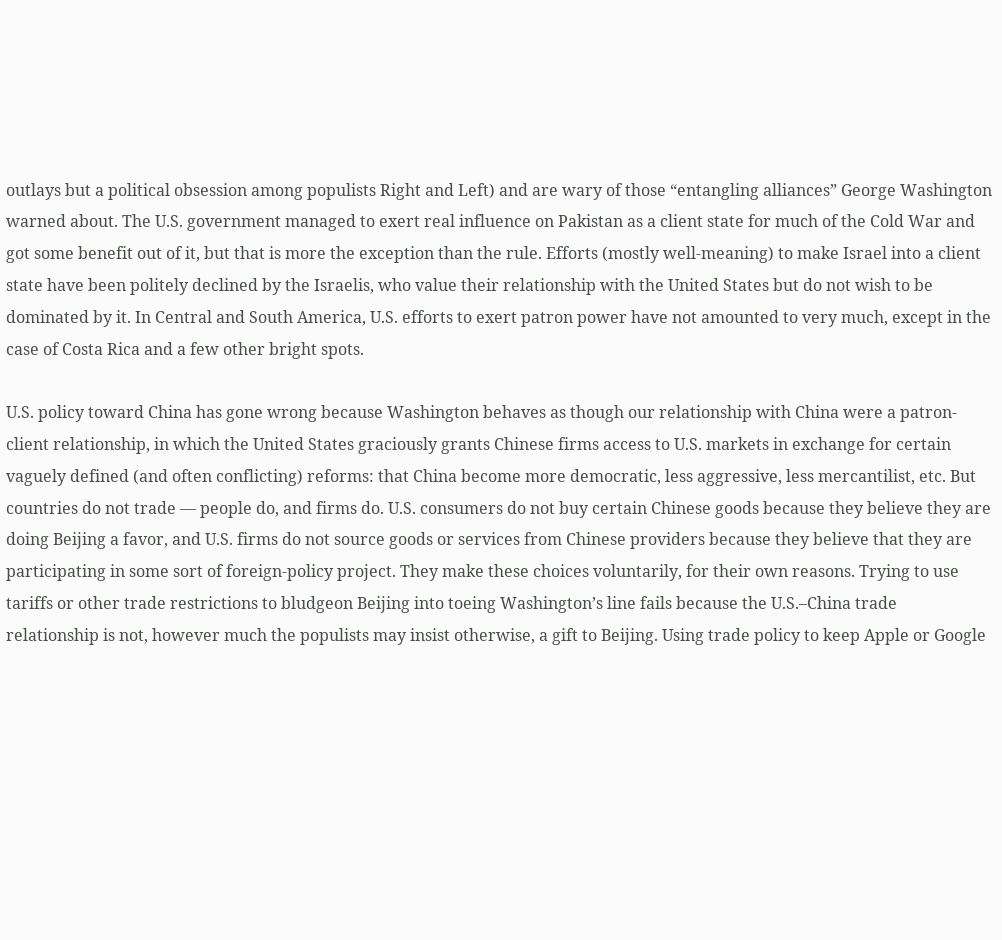outlays but a political obsession among populists Right and Left) and are wary of those “entangling alliances” George Washington warned about. The U.S. government managed to exert real influence on Pakistan as a client state for much of the Cold War and got some benefit out of it, but that is more the exception than the rule. Efforts (mostly well-meaning) to make Israel into a client state have been politely declined by the Israelis, who value their relationship with the United States but do not wish to be dominated by it. In Central and South America, U.S. efforts to exert patron power have not amounted to very much, except in the case of Costa Rica and a few other bright spots.

U.S. policy toward China has gone wrong because Washington behaves as though our relationship with China were a patron-client relationship, in which the United States graciously grants Chinese firms access to U.S. markets in exchange for certain vaguely defined (and often conflicting) reforms: that China become more democratic, less aggressive, less mercantilist, etc. But countries do not trade — people do, and firms do. U.S. consumers do not buy certain Chinese goods because they believe they are doing Beijing a favor, and U.S. firms do not source goods or services from Chinese providers because they believe that they are participating in some sort of foreign-policy project. They make these choices voluntarily, for their own reasons. Trying to use tariffs or other trade restrictions to bludgeon Beijing into toeing Washington’s line fails because the U.S.–China trade relationship is not, however much the populists may insist otherwise, a gift to Beijing. Using trade policy to keep Apple or Google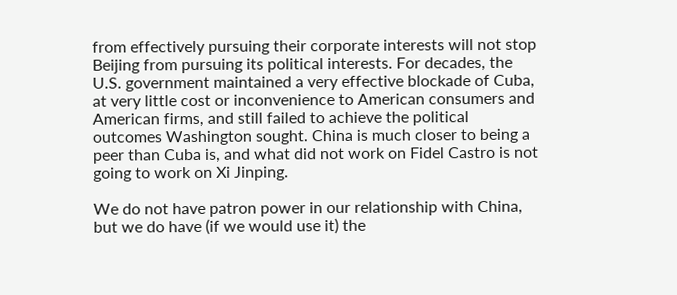from effectively pursuing their corporate interests will not stop Beijing from pursuing its political interests. For decades, the U.S. government maintained a very effective blockade of Cuba, at very little cost or inconvenience to American consumers and American firms, and still failed to achieve the political outcomes Washington sought. China is much closer to being a peer than Cuba is, and what did not work on Fidel Castro is not going to work on Xi Jinping.

We do not have patron power in our relationship with China, but we do have (if we would use it) the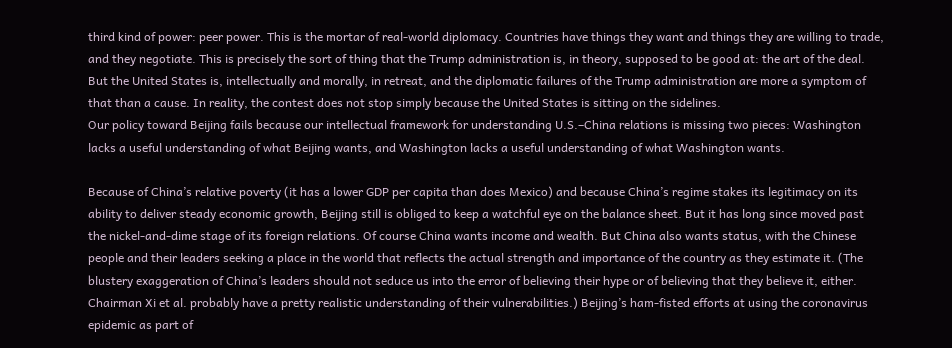third kind of power: peer power. This is the mortar of real-world diplomacy. Countries have things they want and things they are willing to trade, and they negotiate. This is precisely the sort of thing that the Trump administration is, in theory, supposed to be good at: the art of the deal. But the United States is, intellectually and morally, in retreat, and the diplomatic failures of the Trump administration are more a symptom of that than a cause. In reality, the contest does not stop simply because the United States is sitting on the sidelines.
Our policy toward Beijing fails because our intellectual framework for understanding U.S.–China relations is missing two pieces: Washington lacks a useful understanding of what Beijing wants, and Washington lacks a useful understanding of what Washington wants.

Because of China’s relative poverty (it has a lower GDP per capita than does Mexico) and because China’s regime stakes its legitimacy on its ability to deliver steady economic growth, Beijing still is obliged to keep a watchful eye on the balance sheet. But it has long since moved past the nickel-and-dime stage of its foreign relations. Of course China wants income and wealth. But China also wants status, with the Chinese people and their leaders seeking a place in the world that reflects the actual strength and importance of the country as they estimate it. (The blustery exaggeration of China’s leaders should not seduce us into the error of believing their hype or of believing that they believe it, either. Chairman Xi et al. probably have a pretty realistic understanding of their vulnerabilities.) Beijing’s ham-fisted efforts at using the coronavirus epidemic as part of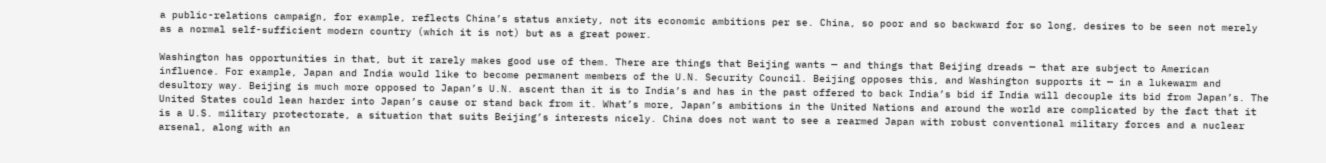a public-relations campaign, for example, reflects China’s status anxiety, not its economic ambitions per se. China, so poor and so backward for so long, desires to be seen not merely as a normal self-sufficient modern country (which it is not) but as a great power.

Washington has opportunities in that, but it rarely makes good use of them. There are things that Beijing wants — and things that Beijing dreads — that are subject to American influence. For example, Japan and India would like to become permanent members of the U.N. Security Council. Beijing opposes this, and Washington supports it — in a lukewarm and desultory way. Beijing is much more opposed to Japan’s U.N. ascent than it is to India’s and has in the past offered to back India’s bid if India will decouple its bid from Japan’s. The United States could lean harder into Japan’s cause or stand back from it. What’s more, Japan’s ambitions in the United Nations and around the world are complicated by the fact that it is a U.S. military protectorate, a situation that suits Beijing’s interests nicely. China does not want to see a rearmed Japan with robust conventional military forces and a nuclear arsenal, along with an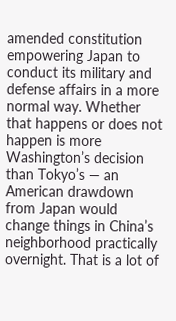amended constitution empowering Japan to conduct its military and defense affairs in a more normal way. Whether that happens or does not happen is more Washington’s decision than Tokyo’s — an American drawdown from Japan would change things in China’s neighborhood practically overnight. That is a lot of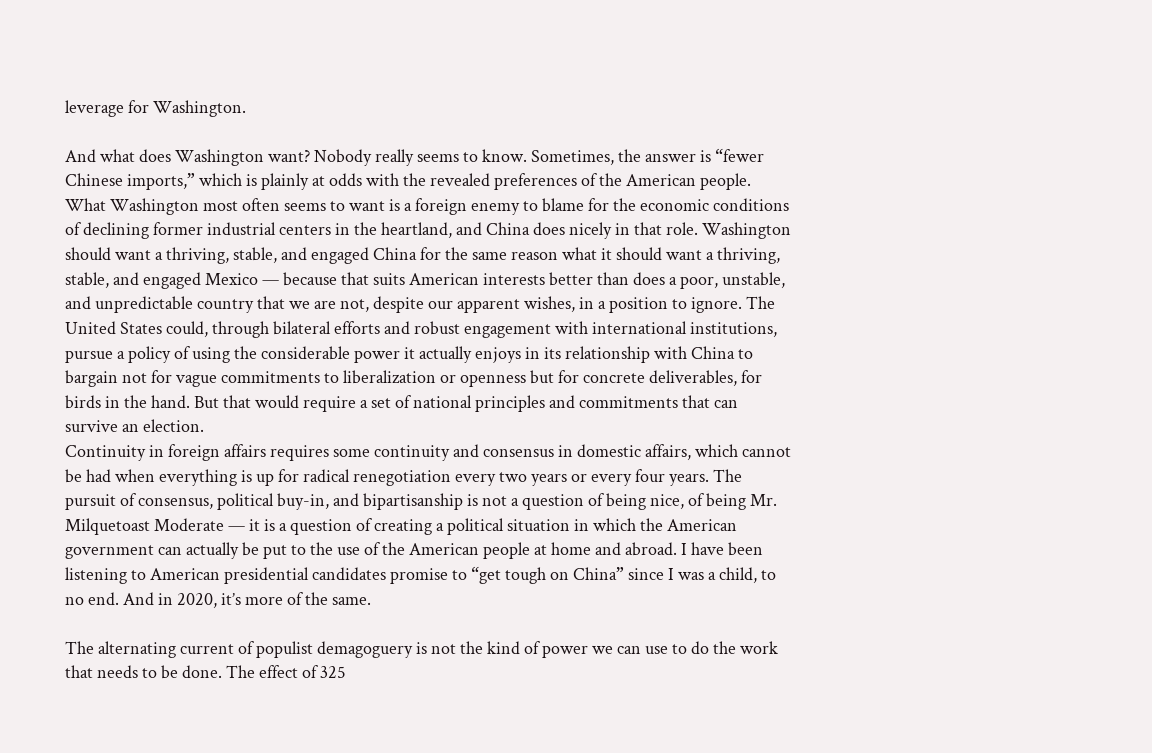leverage for Washington.

And what does Washington want? Nobody really seems to know. Sometimes, the answer is “fewer Chinese imports,” which is plainly at odds with the revealed preferences of the American people. What Washington most often seems to want is a foreign enemy to blame for the economic conditions of declining former industrial centers in the heartland, and China does nicely in that role. Washington should want a thriving, stable, and engaged China for the same reason what it should want a thriving, stable, and engaged Mexico — because that suits American interests better than does a poor, unstable, and unpredictable country that we are not, despite our apparent wishes, in a position to ignore. The United States could, through bilateral efforts and robust engagement with international institutions, pursue a policy of using the considerable power it actually enjoys in its relationship with China to bargain not for vague commitments to liberalization or openness but for concrete deliverables, for birds in the hand. But that would require a set of national principles and commitments that can survive an election.
Continuity in foreign affairs requires some continuity and consensus in domestic affairs, which cannot be had when everything is up for radical renegotiation every two years or every four years. The pursuit of consensus, political buy-in, and bipartisanship is not a question of being nice, of being Mr. Milquetoast Moderate — it is a question of creating a political situation in which the American government can actually be put to the use of the American people at home and abroad. I have been listening to American presidential candidates promise to “get tough on China” since I was a child, to no end. And in 2020, it’s more of the same.

The alternating current of populist demagoguery is not the kind of power we can use to do the work that needs to be done. The effect of 325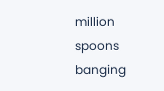million spoons banging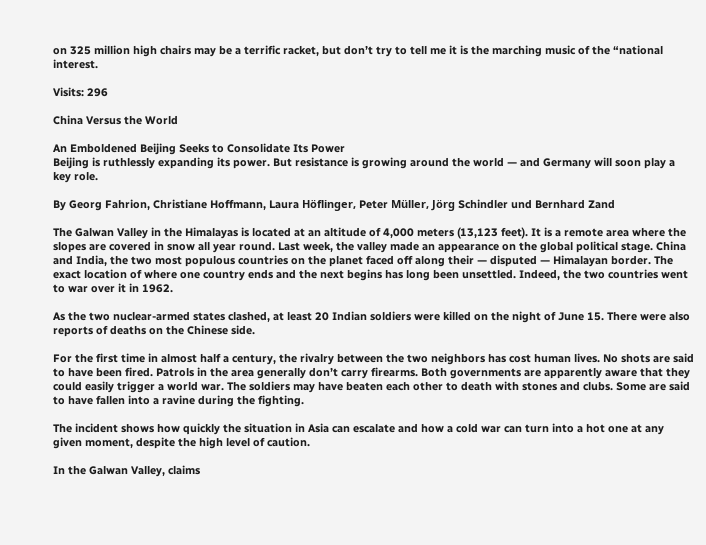on 325 million high chairs may be a terrific racket, but don’t try to tell me it is the marching music of the “national interest.

Visits: 296

China Versus the World

An Emboldened Beijing Seeks to Consolidate Its Power
Beijing is ruthlessly expanding its power. But resistance is growing around the world — and Germany will soon play a key role.

By Georg Fahrion, Christiane Hoffmann, Laura Höflinger, Peter Müller, Jörg Schindler und Bernhard Zand

The Galwan Valley in the Himalayas is located at an altitude of 4,000 meters (13,123 feet). It is a remote area where the slopes are covered in snow all year round. Last week, the valley made an appearance on the global political stage. China and India, the two most populous countries on the planet faced off along their — disputed — Himalayan border. The exact location of where one country ends and the next begins has long been unsettled. Indeed, the two countries went to war over it in 1962.

As the two nuclear-armed states clashed, at least 20 Indian soldiers were killed on the night of June 15. There were also reports of deaths on the Chinese side.

For the first time in almost half a century, the rivalry between the two neighbors has cost human lives. No shots are said to have been fired. Patrols in the area generally don’t carry firearms. Both governments are apparently aware that they could easily trigger a world war. The soldiers may have beaten each other to death with stones and clubs. Some are said to have fallen into a ravine during the fighting.

The incident shows how quickly the situation in Asia can escalate and how a cold war can turn into a hot one at any given moment, despite the high level of caution.

In the Galwan Valley, claims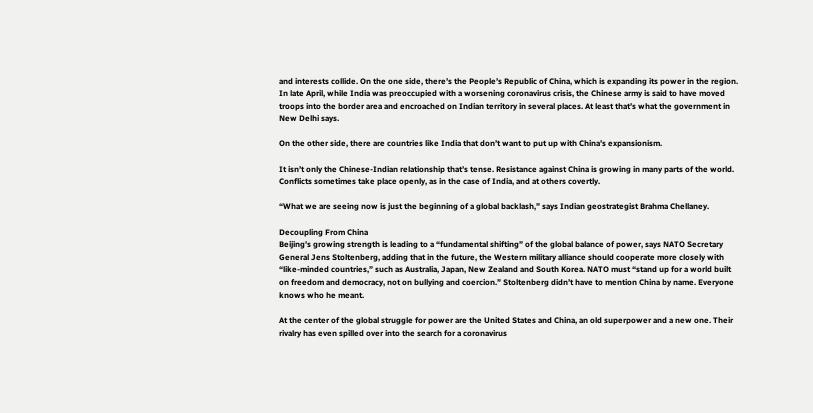and interests collide. On the one side, there’s the People’s Republic of China, which is expanding its power in the region. In late April, while India was preoccupied with a worsening coronavirus crisis, the Chinese army is said to have moved troops into the border area and encroached on Indian territory in several places. At least that’s what the government in New Delhi says.

On the other side, there are countries like India that don’t want to put up with China’s expansionism.

It isn’t only the Chinese-Indian relationship that’s tense. Resistance against China is growing in many parts of the world. Conflicts sometimes take place openly, as in the case of India, and at others covertly.

“What we are seeing now is just the beginning of a global backlash,” says Indian geostrategist Brahma Chellaney.

Decoupling From China
Beijing’s growing strength is leading to a “fundamental shifting” of the global balance of power, says NATO Secretary General Jens Stoltenberg, adding that in the future, the Western military alliance should cooperate more closely with “like-minded countries,” such as Australia, Japan, New Zealand and South Korea. NATO must “stand up for a world built on freedom and democracy, not on bullying and coercion.” Stoltenberg didn’t have to mention China by name. Everyone knows who he meant.

At the center of the global struggle for power are the United States and China, an old superpower and a new one. Their rivalry has even spilled over into the search for a coronavirus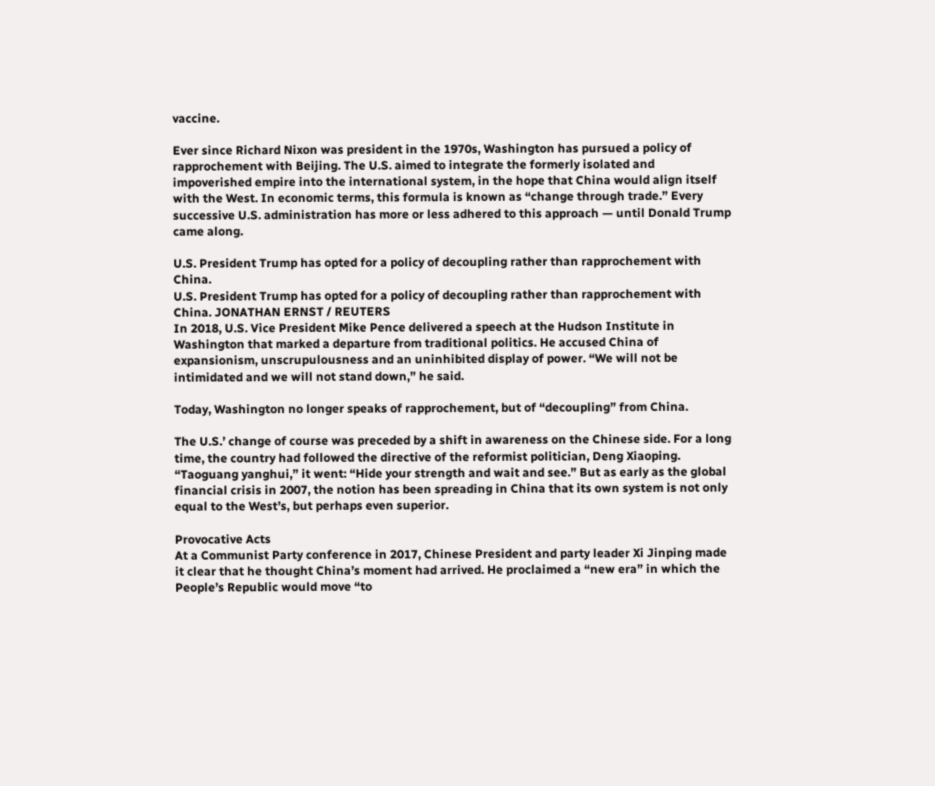vaccine.

Ever since Richard Nixon was president in the 1970s, Washington has pursued a policy of rapprochement with Beijing. The U.S. aimed to integrate the formerly isolated and impoverished empire into the international system, in the hope that China would align itself with the West. In economic terms, this formula is known as “change through trade.” Every successive U.S. administration has more or less adhered to this approach — until Donald Trump came along.

U.S. President Trump has opted for a policy of decoupling rather than rapprochement with China.
U.S. President Trump has opted for a policy of decoupling rather than rapprochement with China. JONATHAN ERNST / REUTERS
In 2018, U.S. Vice President Mike Pence delivered a speech at the Hudson Institute in Washington that marked a departure from traditional politics. He accused China of expansionism, unscrupulousness and an uninhibited display of power. “We will not be intimidated and we will not stand down,” he said.

Today, Washington no longer speaks of rapprochement, but of “decoupling” from China.

The U.S.’ change of course was preceded by a shift in awareness on the Chinese side. For a long time, the country had followed the directive of the reformist politician, Deng Xiaoping. “Taoguang yanghui,” it went: “Hide your strength and wait and see.” But as early as the global financial crisis in 2007, the notion has been spreading in China that its own system is not only equal to the West’s, but perhaps even superior.

Provocative Acts
At a Communist Party conference in 2017, Chinese President and party leader Xi Jinping made it clear that he thought China’s moment had arrived. He proclaimed a “new era” in which the People’s Republic would move “to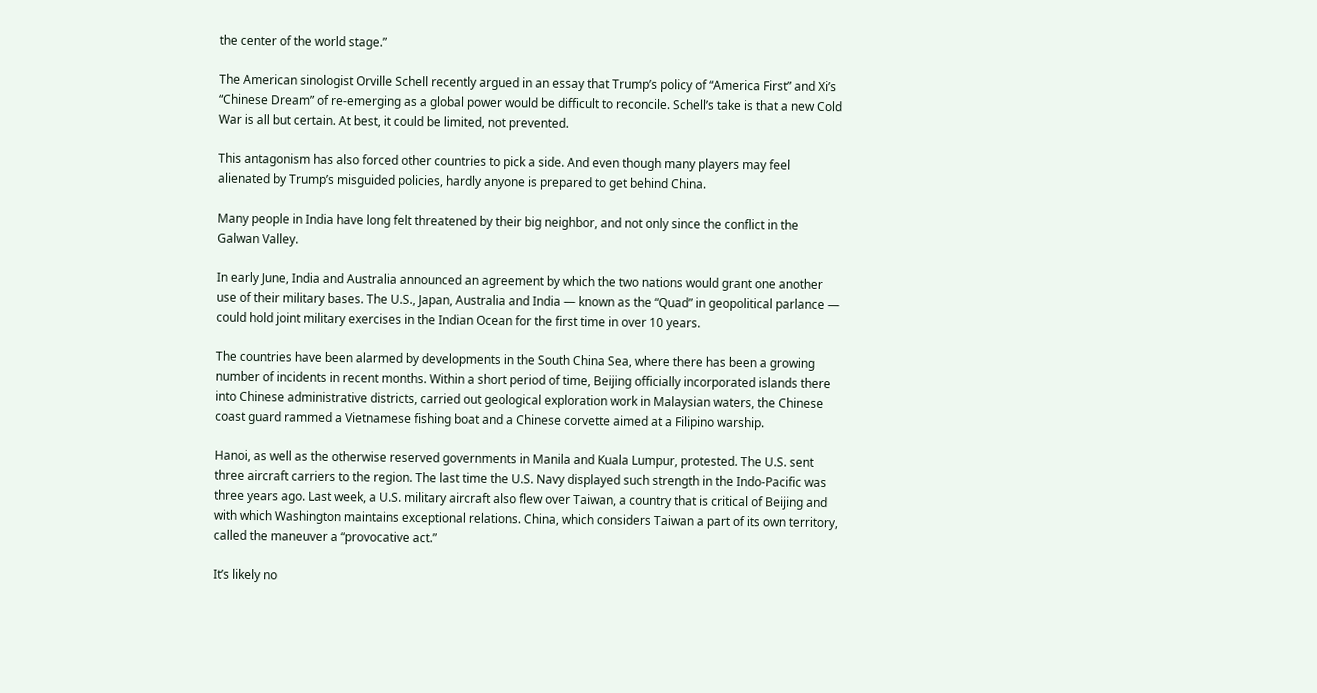the center of the world stage.”

The American sinologist Orville Schell recently argued in an essay that Trump’s policy of “America First” and Xi’s “Chinese Dream” of re-emerging as a global power would be difficult to reconcile. Schell’s take is that a new Cold War is all but certain. At best, it could be limited, not prevented.

This antagonism has also forced other countries to pick a side. And even though many players may feel alienated by Trump’s misguided policies, hardly anyone is prepared to get behind China.

Many people in India have long felt threatened by their big neighbor, and not only since the conflict in the Galwan Valley.

In early June, India and Australia announced an agreement by which the two nations would grant one another use of their military bases. The U.S., Japan, Australia and India — known as the “Quad” in geopolitical parlance — could hold joint military exercises in the Indian Ocean for the first time in over 10 years.

The countries have been alarmed by developments in the South China Sea, where there has been a growing number of incidents in recent months. Within a short period of time, Beijing officially incorporated islands there into Chinese administrative districts, carried out geological exploration work in Malaysian waters, the Chinese coast guard rammed a Vietnamese fishing boat and a Chinese corvette aimed at a Filipino warship.

Hanoi, as well as the otherwise reserved governments in Manila and Kuala Lumpur, protested. The U.S. sent three aircraft carriers to the region. The last time the U.S. Navy displayed such strength in the Indo-Pacific was three years ago. Last week, a U.S. military aircraft also flew over Taiwan, a country that is critical of Beijing and with which Washington maintains exceptional relations. China, which considers Taiwan a part of its own territory, called the maneuver a “provocative act.”

It’s likely no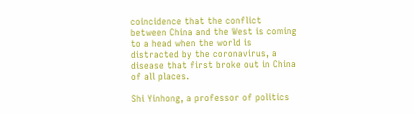coincidence that the conflict between China and the West is coming to a head when the world is distracted by the coronavirus, a disease that first broke out in China of all places.

Shi Yinhong, a professor of politics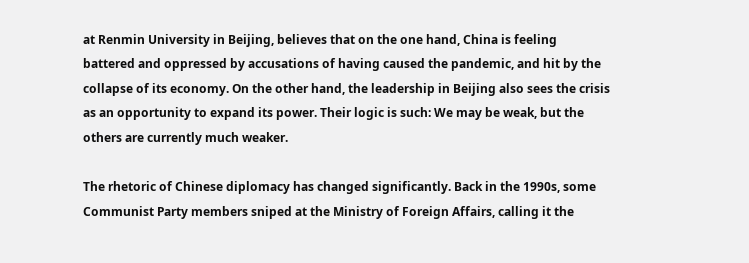at Renmin University in Beijing, believes that on the one hand, China is feeling battered and oppressed by accusations of having caused the pandemic, and hit by the collapse of its economy. On the other hand, the leadership in Beijing also sees the crisis as an opportunity to expand its power. Their logic is such: We may be weak, but the others are currently much weaker.

The rhetoric of Chinese diplomacy has changed significantly. Back in the 1990s, some Communist Party members sniped at the Ministry of Foreign Affairs, calling it the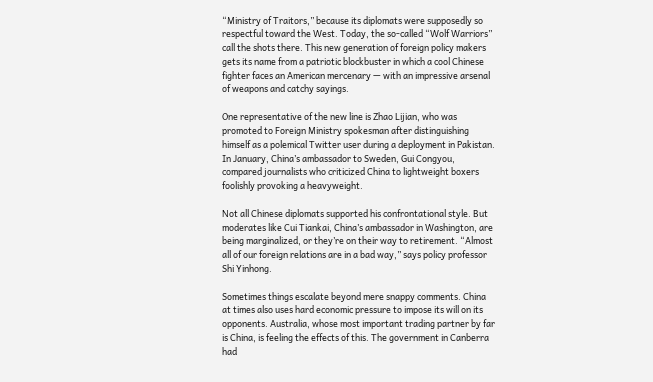“Ministry of Traitors,” because its diplomats were supposedly so respectful toward the West. Today, the so-called “Wolf Warriors” call the shots there. This new generation of foreign policy makers gets its name from a patriotic blockbuster in which a cool Chinese fighter faces an American mercenary — with an impressive arsenal of weapons and catchy sayings.

One representative of the new line is Zhao Lijian, who was promoted to Foreign Ministry spokesman after distinguishing himself as a polemical Twitter user during a deployment in Pakistan. In January, China’s ambassador to Sweden, Gui Congyou, compared journalists who criticized China to lightweight boxers foolishly provoking a heavyweight.

Not all Chinese diplomats supported his confrontational style. But moderates like Cui Tiankai, China’s ambassador in Washington, are being marginalized, or they’re on their way to retirement. “Almost all of our foreign relations are in a bad way,” says policy professor Shi Yinhong.

Sometimes things escalate beyond mere snappy comments. China at times also uses hard economic pressure to impose its will on its opponents. Australia, whose most important trading partner by far is China, is feeling the effects of this. The government in Canberra had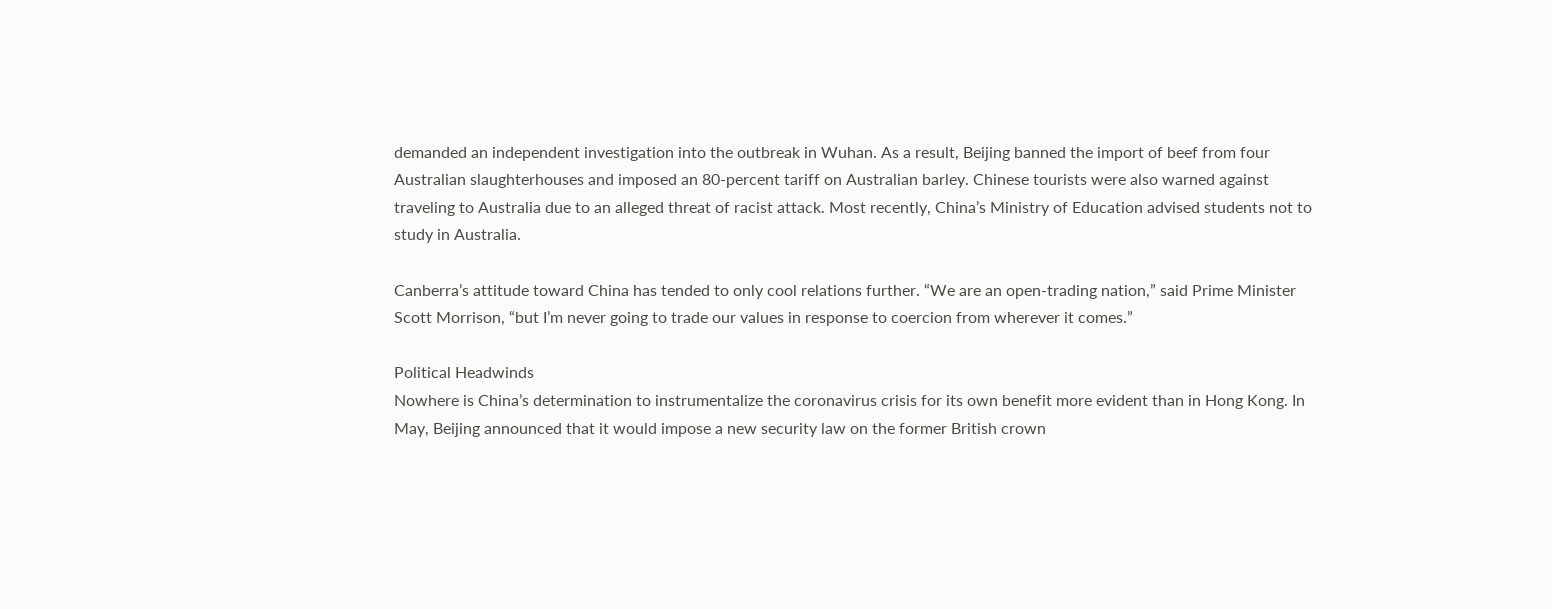demanded an independent investigation into the outbreak in Wuhan. As a result, Beijing banned the import of beef from four Australian slaughterhouses and imposed an 80-percent tariff on Australian barley. Chinese tourists were also warned against traveling to Australia due to an alleged threat of racist attack. Most recently, China’s Ministry of Education advised students not to study in Australia.

Canberra’s attitude toward China has tended to only cool relations further. “We are an open-trading nation,” said Prime Minister Scott Morrison, “but I’m never going to trade our values in response to coercion from wherever it comes.”

Political Headwinds
Nowhere is China’s determination to instrumentalize the coronavirus crisis for its own benefit more evident than in Hong Kong. In May, Beijing announced that it would impose a new security law on the former British crown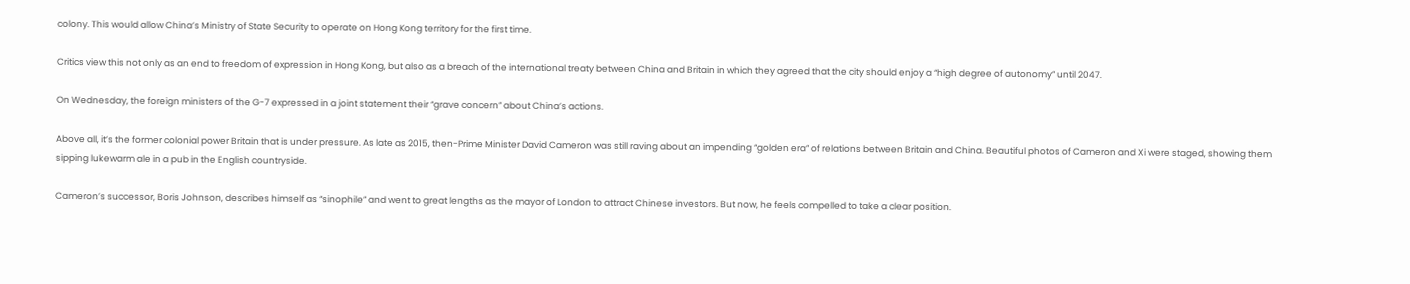colony. This would allow China’s Ministry of State Security to operate on Hong Kong territory for the first time.

Critics view this not only as an end to freedom of expression in Hong Kong, but also as a breach of the international treaty between China and Britain in which they agreed that the city should enjoy a “high degree of autonomy” until 2047.

On Wednesday, the foreign ministers of the G-7 expressed in a joint statement their “grave concern” about China’s actions.

Above all, it’s the former colonial power Britain that is under pressure. As late as 2015, then-Prime Minister David Cameron was still raving about an impending “golden era” of relations between Britain and China. Beautiful photos of Cameron and Xi were staged, showing them sipping lukewarm ale in a pub in the English countryside.

Cameron’s successor, Boris Johnson, describes himself as “sinophile” and went to great lengths as the mayor of London to attract Chinese investors. But now, he feels compelled to take a clear position.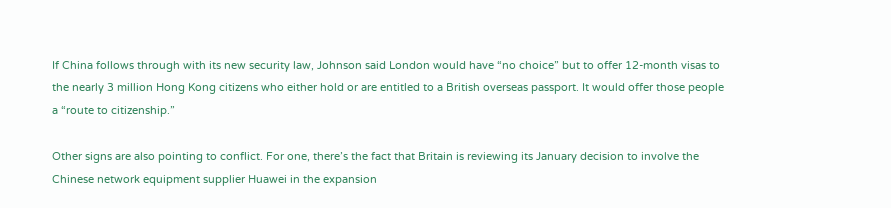If China follows through with its new security law, Johnson said London would have “no choice” but to offer 12-month visas to the nearly 3 million Hong Kong citizens who either hold or are entitled to a British overseas passport. It would offer those people a “route to citizenship.”

Other signs are also pointing to conflict. For one, there’s the fact that Britain is reviewing its January decision to involve the Chinese network equipment supplier Huawei in the expansion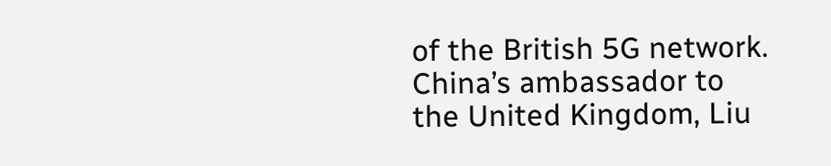of the British 5G network. China’s ambassador to the United Kingdom, Liu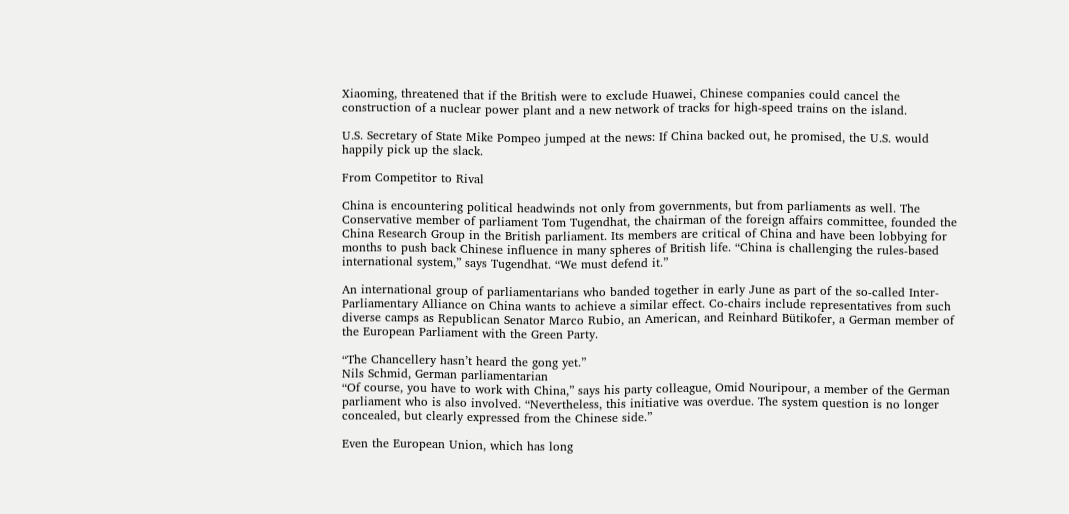Xiaoming, threatened that if the British were to exclude Huawei, Chinese companies could cancel the construction of a nuclear power plant and a new network of tracks for high-speed trains on the island.

U.S. Secretary of State Mike Pompeo jumped at the news: If China backed out, he promised, the U.S. would happily pick up the slack.

From Competitor to Rival

China is encountering political headwinds not only from governments, but from parliaments as well. The Conservative member of parliament Tom Tugendhat, the chairman of the foreign affairs committee, founded the China Research Group in the British parliament. Its members are critical of China and have been lobbying for months to push back Chinese influence in many spheres of British life. “China is challenging the rules-based international system,” says Tugendhat. “We must defend it.”

An international group of parliamentarians who banded together in early June as part of the so-called Inter-Parliamentary Alliance on China wants to achieve a similar effect. Co-chairs include representatives from such diverse camps as Republican Senator Marco Rubio, an American, and Reinhard Bütikofer, a German member of the European Parliament with the Green Party.

“The Chancellery hasn’t heard the gong yet.”
Nils Schmid, German parliamentarian
“Of course, you have to work with China,” says his party colleague, Omid Nouripour, a member of the German parliament who is also involved. “Nevertheless, this initiative was overdue. The system question is no longer concealed, but clearly expressed from the Chinese side.”

Even the European Union, which has long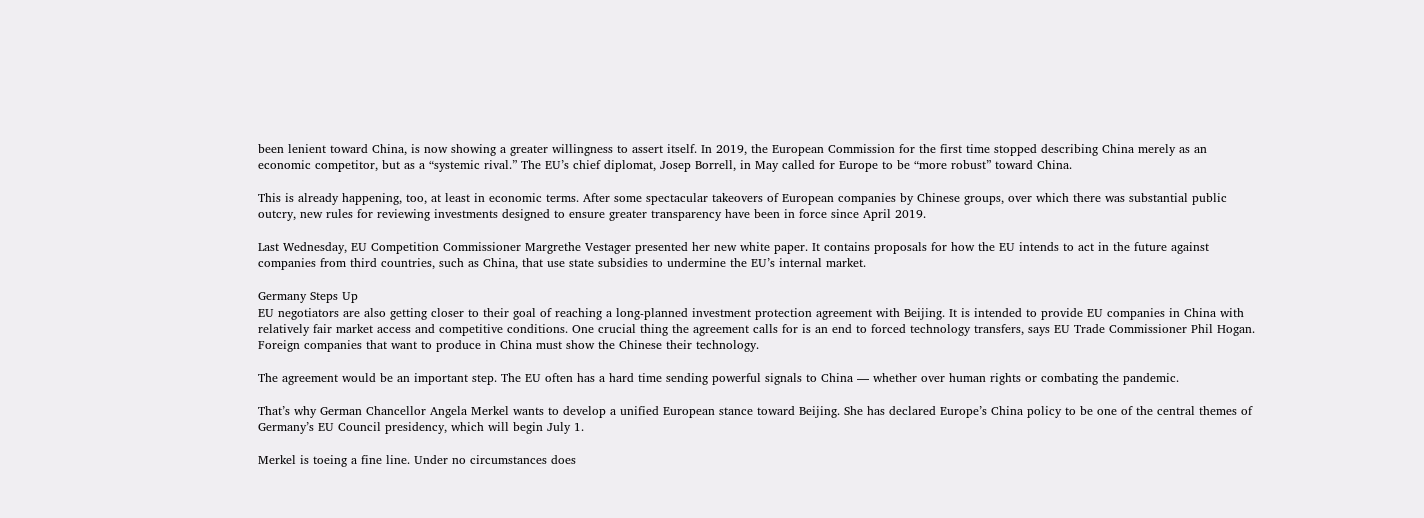been lenient toward China, is now showing a greater willingness to assert itself. In 2019, the European Commission for the first time stopped describing China merely as an economic competitor, but as a “systemic rival.” The EU’s chief diplomat, Josep Borrell, in May called for Europe to be “more robust” toward China.

This is already happening, too, at least in economic terms. After some spectacular takeovers of European companies by Chinese groups, over which there was substantial public outcry, new rules for reviewing investments designed to ensure greater transparency have been in force since April 2019.

Last Wednesday, EU Competition Commissioner Margrethe Vestager presented her new white paper. It contains proposals for how the EU intends to act in the future against companies from third countries, such as China, that use state subsidies to undermine the EU’s internal market.

Germany Steps Up
EU negotiators are also getting closer to their goal of reaching a long-planned investment protection agreement with Beijing. It is intended to provide EU companies in China with relatively fair market access and competitive conditions. One crucial thing the agreement calls for is an end to forced technology transfers, says EU Trade Commissioner Phil Hogan. Foreign companies that want to produce in China must show the Chinese their technology.

The agreement would be an important step. The EU often has a hard time sending powerful signals to China — whether over human rights or combating the pandemic.

That’s why German Chancellor Angela Merkel wants to develop a unified European stance toward Beijing. She has declared Europe’s China policy to be one of the central themes of Germany’s EU Council presidency, which will begin July 1.

Merkel is toeing a fine line. Under no circumstances does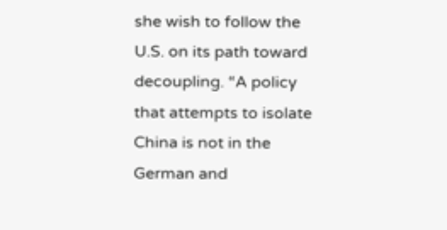she wish to follow the U.S. on its path toward decoupling. “A policy that attempts to isolate China is not in the German and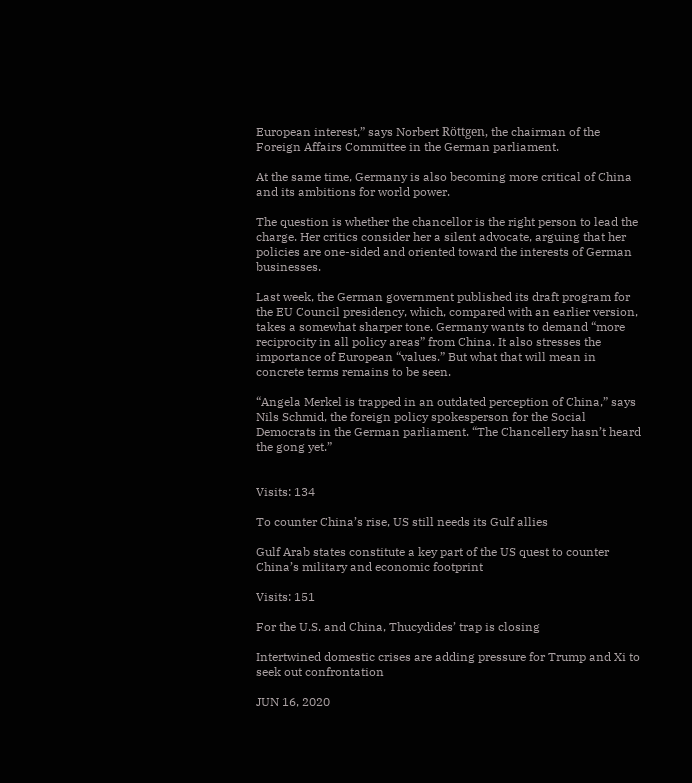European interest,” says Norbert Röttgen, the chairman of the Foreign Affairs Committee in the German parliament.

At the same time, Germany is also becoming more critical of China and its ambitions for world power.

The question is whether the chancellor is the right person to lead the charge. Her critics consider her a silent advocate, arguing that her policies are one-sided and oriented toward the interests of German businesses.

Last week, the German government published its draft program for the EU Council presidency, which, compared with an earlier version, takes a somewhat sharper tone. Germany wants to demand “more reciprocity in all policy areas” from China. It also stresses the importance of European “values.” But what that will mean in concrete terms remains to be seen.

“Angela Merkel is trapped in an outdated perception of China,” says Nils Schmid, the foreign policy spokesperson for the Social Democrats in the German parliament. “The Chancellery hasn’t heard the gong yet.”


Visits: 134

To counter China’s rise, US still needs its Gulf allies

Gulf Arab states constitute a key part of the US quest to counter China’s military and economic footprint

Visits: 151

For the U.S. and China, Thucydides’ trap is closing

Intertwined domestic crises are adding pressure for Trump and Xi to seek out confrontation

JUN 16, 2020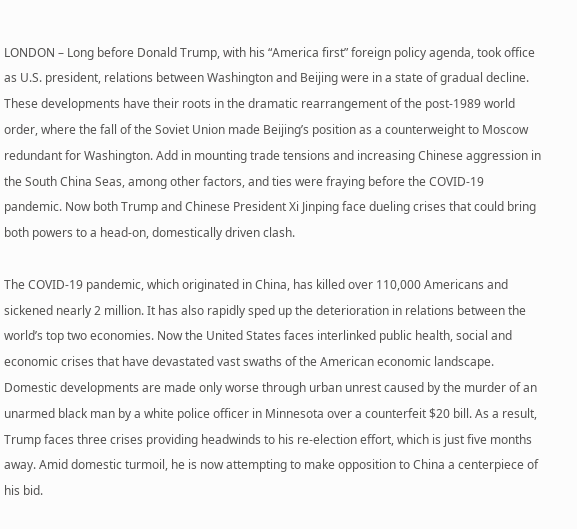LONDON – Long before Donald Trump, with his “America first” foreign policy agenda, took office as U.S. president, relations between Washington and Beijing were in a state of gradual decline. These developments have their roots in the dramatic rearrangement of the post-1989 world order, where the fall of the Soviet Union made Beijing’s position as a counterweight to Moscow redundant for Washington. Add in mounting trade tensions and increasing Chinese aggression in the South China Seas, among other factors, and ties were fraying before the COVID-19 pandemic. Now both Trump and Chinese President Xi Jinping face dueling crises that could bring both powers to a head-on, domestically driven clash.

The COVID-19 pandemic, which originated in China, has killed over 110,000 Americans and sickened nearly 2 million. It has also rapidly sped up the deterioration in relations between the world’s top two economies. Now the United States faces interlinked public health, social and economic crises that have devastated vast swaths of the American economic landscape. Domestic developments are made only worse through urban unrest caused by the murder of an unarmed black man by a white police officer in Minnesota over a counterfeit $20 bill. As a result, Trump faces three crises providing headwinds to his re-election effort, which is just five months away. Amid domestic turmoil, he is now attempting to make opposition to China a centerpiece of his bid.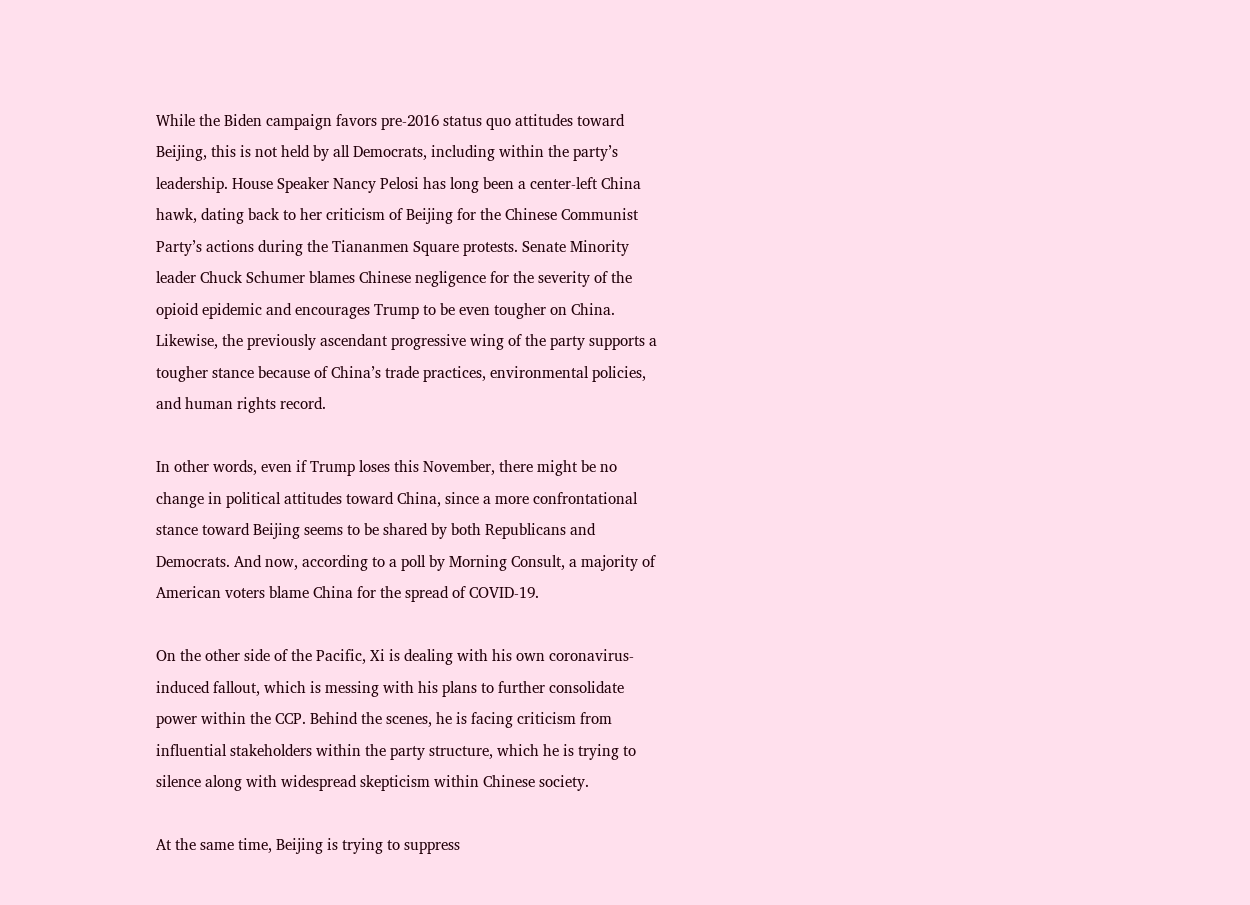While the Biden campaign favors pre-2016 status quo attitudes toward Beijing, this is not held by all Democrats, including within the party’s leadership. House Speaker Nancy Pelosi has long been a center-left China hawk, dating back to her criticism of Beijing for the Chinese Communist Party’s actions during the Tiananmen Square protests. Senate Minority leader Chuck Schumer blames Chinese negligence for the severity of the opioid epidemic and encourages Trump to be even tougher on China. Likewise, the previously ascendant progressive wing of the party supports a tougher stance because of China’s trade practices, environmental policies, and human rights record.

In other words, even if Trump loses this November, there might be no change in political attitudes toward China, since a more confrontational stance toward Beijing seems to be shared by both Republicans and Democrats. And now, according to a poll by Morning Consult, a majority of American voters blame China for the spread of COVID-19.

On the other side of the Pacific, Xi is dealing with his own coronavirus-induced fallout, which is messing with his plans to further consolidate power within the CCP. Behind the scenes, he is facing criticism from influential stakeholders within the party structure, which he is trying to silence along with widespread skepticism within Chinese society.

At the same time, Beijing is trying to suppress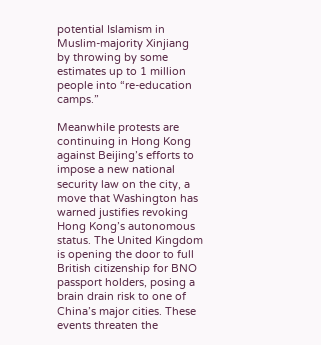potential Islamism in Muslim-majority Xinjiang by throwing by some estimates up to 1 million people into “re-education camps.”

Meanwhile protests are continuing in Hong Kong against Beijing’s efforts to impose a new national security law on the city, a move that Washington has warned justifies revoking Hong Kong’s autonomous status. The United Kingdom is opening the door to full British citizenship for BNO passport holders, posing a brain drain risk to one of China’s major cities. These events threaten the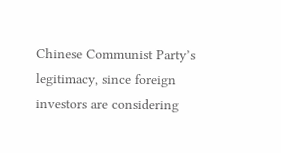Chinese Communist Party’s legitimacy, since foreign investors are considering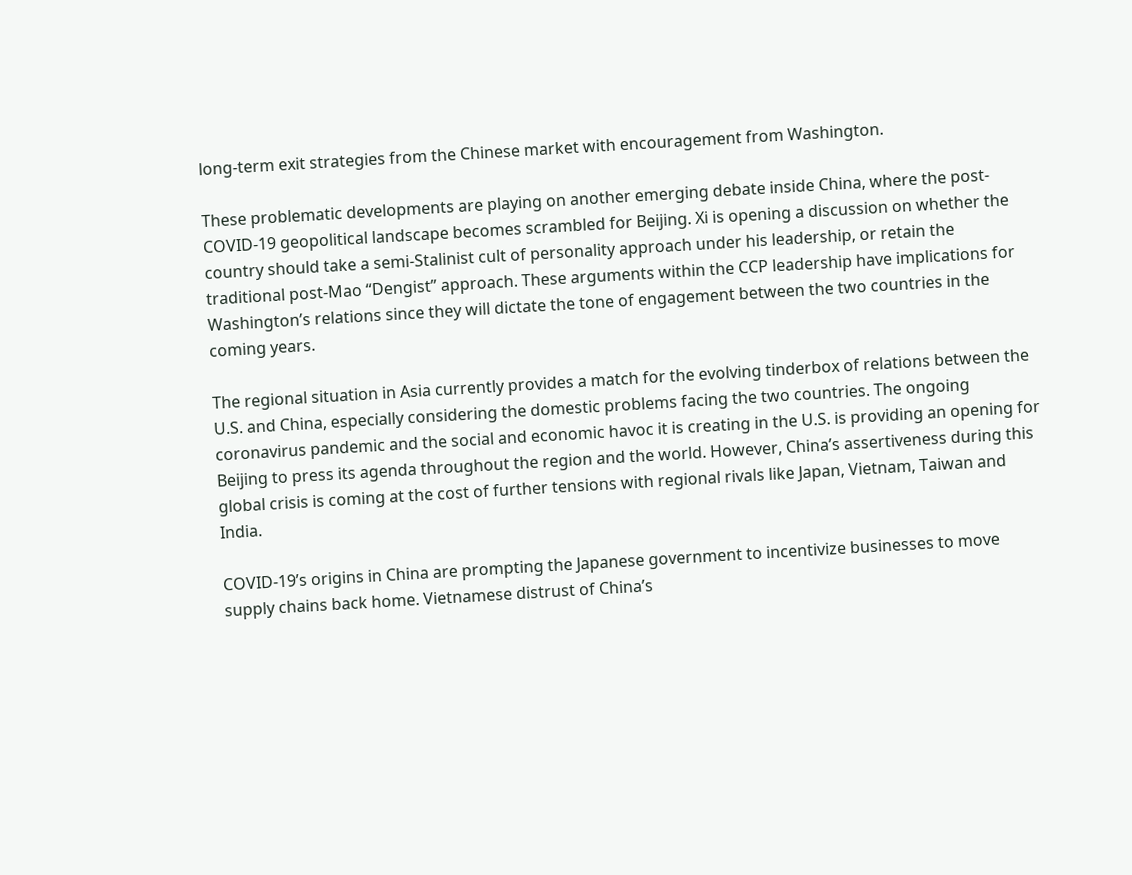long-term exit strategies from the Chinese market with encouragement from Washington.

These problematic developments are playing on another emerging debate inside China, where the post-COVID-19 geopolitical landscape becomes scrambled for Beijing. Xi is opening a discussion on whether the country should take a semi-Stalinist cult of personality approach under his leadership, or retain the traditional post-Mao “Dengist” approach. These arguments within the CCP leadership have implications for Washington’s relations since they will dictate the tone of engagement between the two countries in the coming years.

The regional situation in Asia currently provides a match for the evolving tinderbox of relations between the U.S. and China, especially considering the domestic problems facing the two countries. The ongoing coronavirus pandemic and the social and economic havoc it is creating in the U.S. is providing an opening for Beijing to press its agenda throughout the region and the world. However, China’s assertiveness during this global crisis is coming at the cost of further tensions with regional rivals like Japan, Vietnam, Taiwan and India.

COVID-19’s origins in China are prompting the Japanese government to incentivize businesses to move supply chains back home. Vietnamese distrust of China’s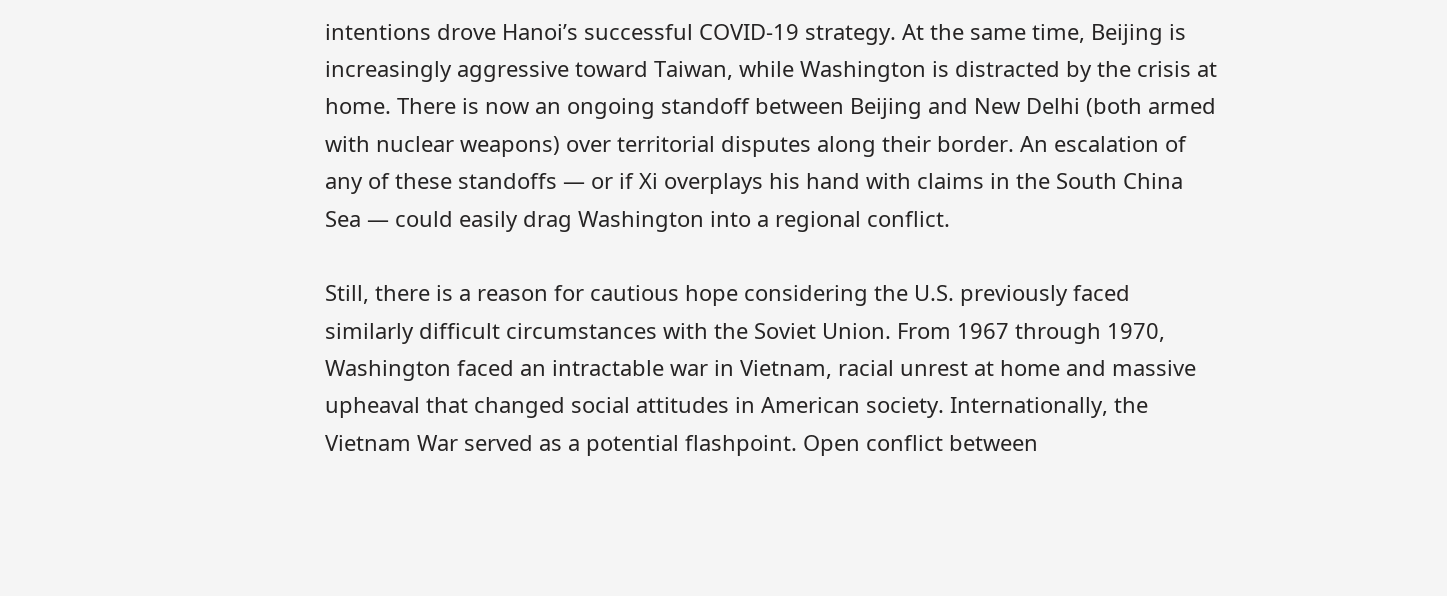intentions drove Hanoi’s successful COVID-19 strategy. At the same time, Beijing is increasingly aggressive toward Taiwan, while Washington is distracted by the crisis at home. There is now an ongoing standoff between Beijing and New Delhi (both armed with nuclear weapons) over territorial disputes along their border. An escalation of any of these standoffs — or if Xi overplays his hand with claims in the South China Sea — could easily drag Washington into a regional conflict.

Still, there is a reason for cautious hope considering the U.S. previously faced similarly difficult circumstances with the Soviet Union. From 1967 through 1970, Washington faced an intractable war in Vietnam, racial unrest at home and massive upheaval that changed social attitudes in American society. Internationally, the Vietnam War served as a potential flashpoint. Open conflict between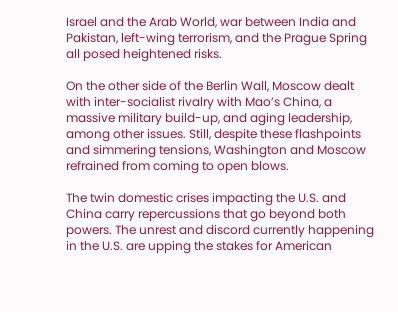Israel and the Arab World, war between India and Pakistan, left-wing terrorism, and the Prague Spring all posed heightened risks.

On the other side of the Berlin Wall, Moscow dealt with inter-socialist rivalry with Mao’s China, a massive military build-up, and aging leadership, among other issues. Still, despite these flashpoints and simmering tensions, Washington and Moscow refrained from coming to open blows.

The twin domestic crises impacting the U.S. and China carry repercussions that go beyond both powers. The unrest and discord currently happening in the U.S. are upping the stakes for American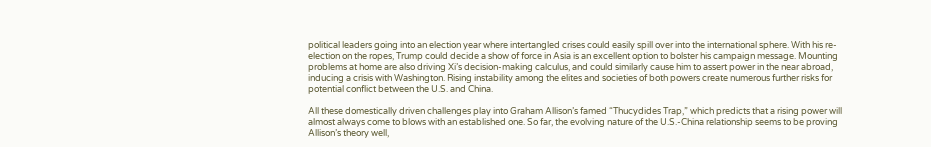political leaders going into an election year where intertangled crises could easily spill over into the international sphere. With his re-election on the ropes, Trump could decide a show of force in Asia is an excellent option to bolster his campaign message. Mounting problems at home are also driving Xi’s decision-making calculus, and could similarly cause him to assert power in the near abroad, inducing a crisis with Washington. Rising instability among the elites and societies of both powers create numerous further risks for potential conflict between the U.S. and China.

All these domestically driven challenges play into Graham Allison’s famed “Thucydides Trap,” which predicts that a rising power will almost always come to blows with an established one. So far, the evolving nature of the U.S.-China relationship seems to be proving Allison’s theory well,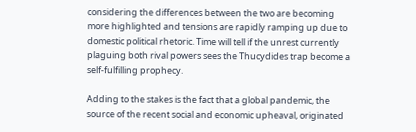considering the differences between the two are becoming more highlighted and tensions are rapidly ramping up due to domestic political rhetoric. Time will tell if the unrest currently plaguing both rival powers sees the Thucydides trap become a self-fulfilling prophecy.

Adding to the stakes is the fact that a global pandemic, the source of the recent social and economic upheaval, originated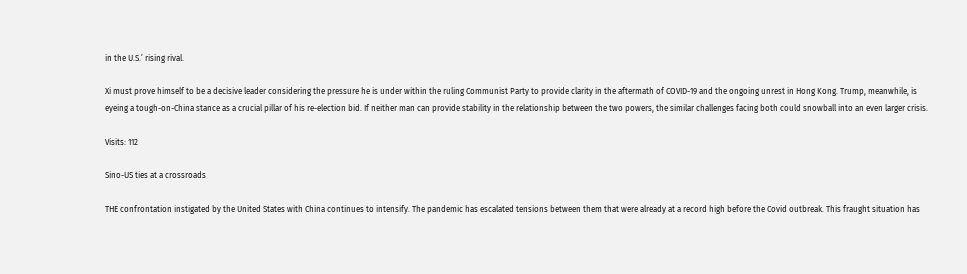in the U.S.’ rising rival.

Xi must prove himself to be a decisive leader considering the pressure he is under within the ruling Communist Party to provide clarity in the aftermath of COVID-19 and the ongoing unrest in Hong Kong. Trump, meanwhile, is eyeing a tough-on-China stance as a crucial pillar of his re-election bid. If neither man can provide stability in the relationship between the two powers, the similar challenges facing both could snowball into an even larger crisis.

Visits: 112

Sino-US ties at a crossroads

THE confrontation instigated by the United States with China continues to intensify. The pandemic has escalated tensions between them that were already at a record high before the Covid outbreak. This fraught situation has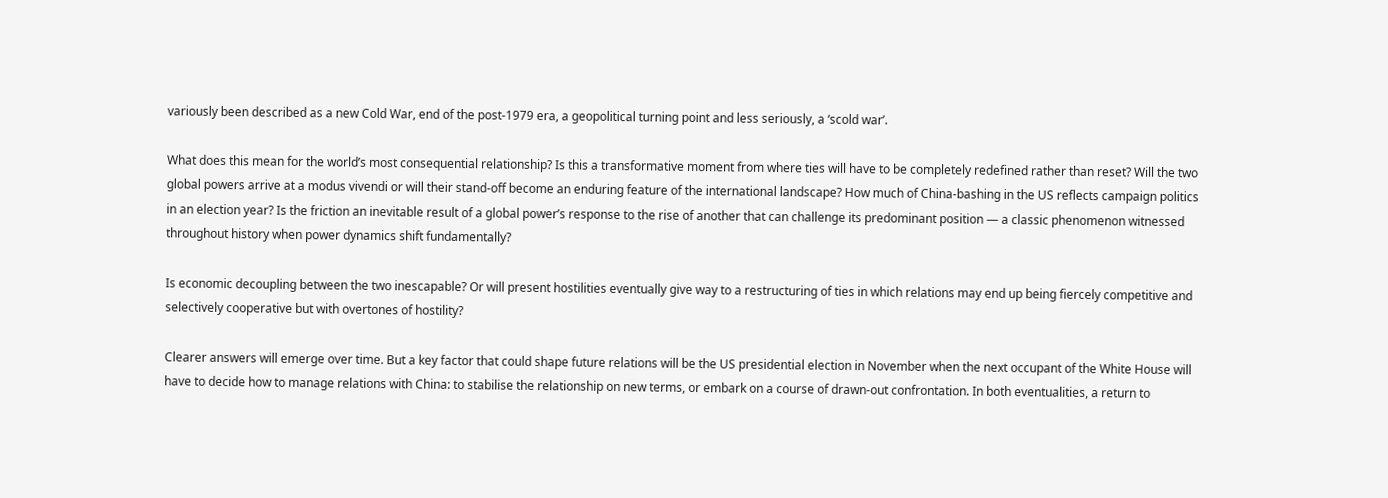variously been described as a new Cold War, end of the post-1979 era, a geopolitical turning point and less seriously, a ‘scold war’.

What does this mean for the world’s most consequential relationship? Is this a transformative moment from where ties will have to be completely redefined rather than reset? Will the two global powers arrive at a modus vivendi or will their stand-off become an enduring feature of the international landscape? How much of China-bashing in the US reflects campaign politics in an election year? Is the friction an inevitable result of a global power’s response to the rise of another that can challenge its predominant position — a classic phenomenon witnessed throughout history when power dynamics shift fundamentally?

Is economic decoupling between the two inescapable? Or will present hostilities eventually give way to a restructuring of ties in which relations may end up being fiercely competitive and selectively cooperative but with overtones of hostility?

Clearer answers will emerge over time. But a key factor that could shape future relations will be the US presidential election in November when the next occupant of the White House will have to decide how to manage relations with China: to stabilise the relationship on new terms, or embark on a course of drawn-out confrontation. In both eventualities, a return to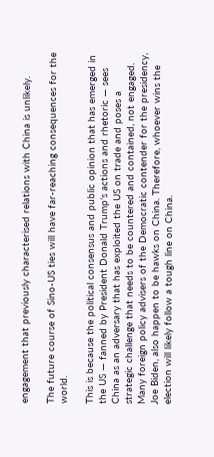engagement that previously characterised relations with China is unlikely.

The future course of Sino-US ties will have far-reaching consequences for the world.

This is because the political consensus and public opinion that has emerged in the US — fanned by President Donald Trump’s actions and rhetoric — sees China as an adversary that has exploited the US on trade and poses a strategic challenge that needs to be countered and contained, not engaged. Many foreign policy advisers of the Democratic contender for the presidency, Joe Biden, also happen to be hawks on China. Therefore, whoever wins the election will likely follow a tough line on China.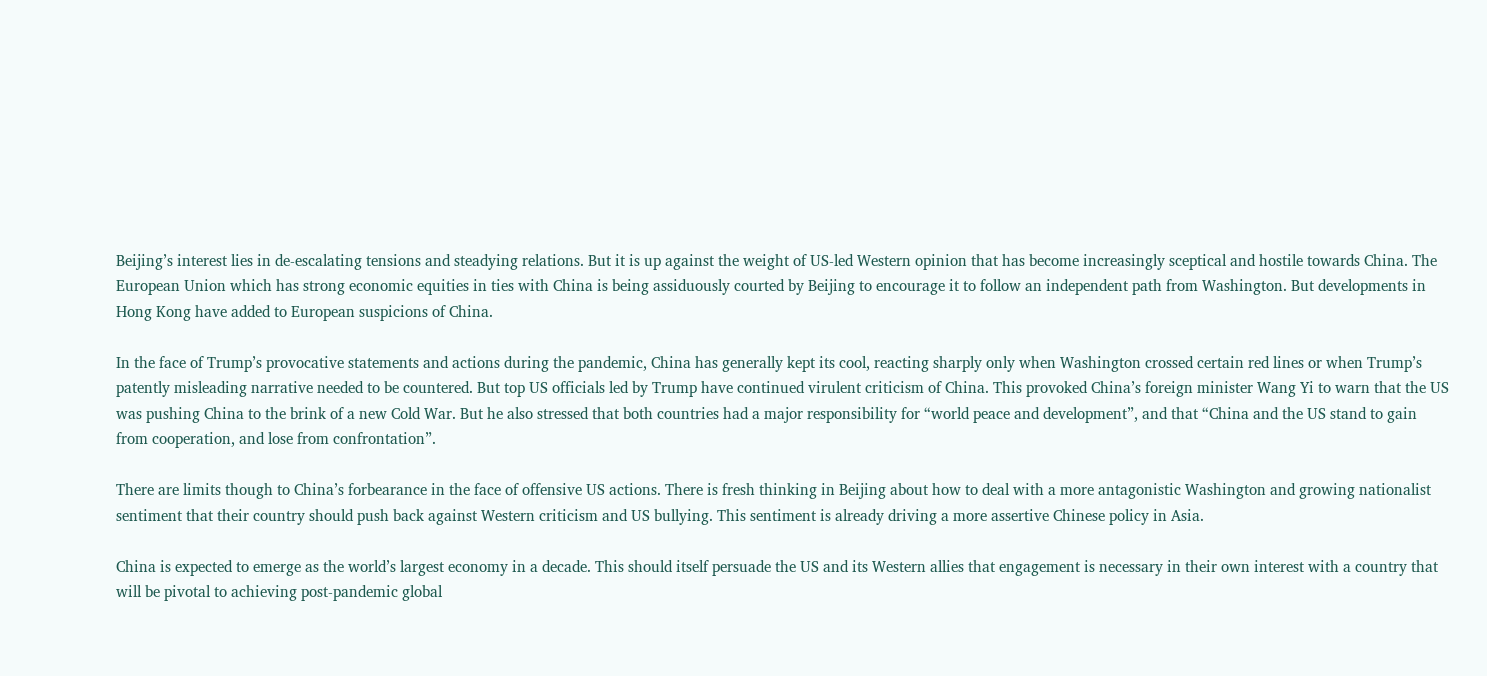Beijing’s interest lies in de-escalating tensions and steadying relations. But it is up against the weight of US-led Western opinion that has become increasingly sceptical and hostile towards China. The European Union which has strong economic equities in ties with China is being assiduously courted by Beijing to encourage it to follow an independent path from Washington. But developments in Hong Kong have added to European suspicions of China.

In the face of Trump’s provocative statements and actions during the pandemic, China has generally kept its cool, reacting sharply only when Washington crossed certain red lines or when Trump’s patently misleading narrative needed to be countered. But top US officials led by Trump have continued virulent criticism of China. This provoked China’s foreign minister Wang Yi to warn that the US was pushing China to the brink of a new Cold War. But he also stressed that both countries had a major responsibility for “world peace and development”, and that “China and the US stand to gain from cooperation, and lose from confrontation”.

There are limits though to China’s forbearance in the face of offensive US actions. There is fresh thinking in Beijing about how to deal with a more antagonistic Washington and growing nationalist sentiment that their country should push back against Western criticism and US bullying. This sentiment is already driving a more assertive Chinese policy in Asia.

China is expected to emerge as the world’s largest economy in a decade. This should itself persuade the US and its Western allies that engagement is necessary in their own interest with a country that will be pivotal to achieving post-pandemic global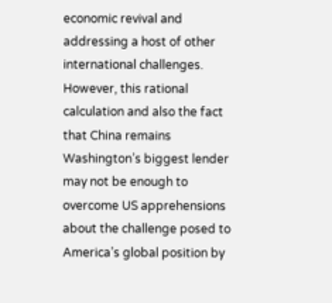economic revival and addressing a host of other international challenges. However, this rational calculation and also the fact that China remains Washington’s biggest lender may not be enough to overcome US apprehensions about the challenge posed to America’s global position by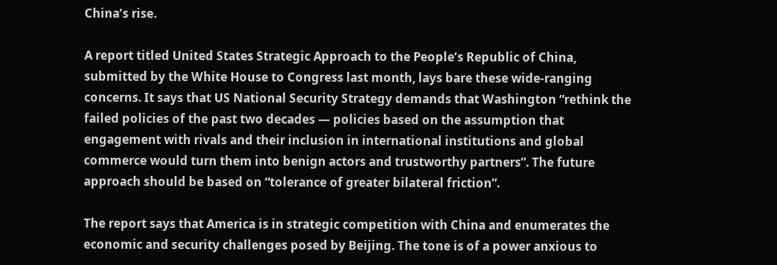China’s rise.

A report titled United States Strategic Approach to the People’s Republic of China, submitted by the White House to Congress last month, lays bare these wide-ranging concerns. It says that US National Security Strategy demands that Washington “rethink the failed policies of the past two decades — policies based on the assumption that engagement with rivals and their inclusion in international institutions and global commerce would turn them into benign actors and trustworthy partners”. The future approach should be based on “tolerance of greater bilateral friction”.

The report says that America is in strategic competition with China and enumerates the economic and security challenges posed by Beijing. The tone is of a power anxious to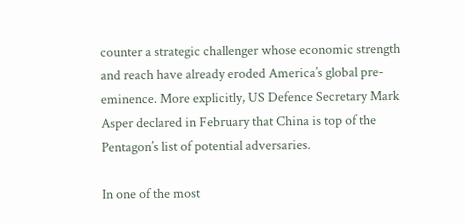counter a strategic challenger whose economic strength and reach have already eroded America’s global pre-eminence. More explicitly, US Defence Secretary Mark Asper declared in February that China is top of the Pentagon’s list of potential adversaries.

In one of the most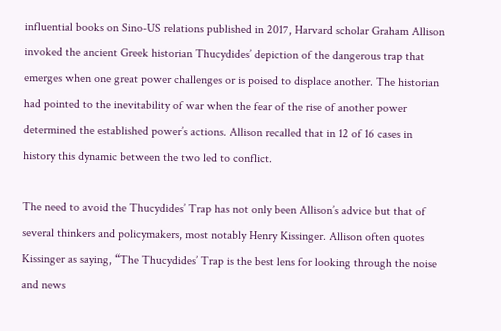influential books on Sino-US relations published in 2017, Harvard scholar Graham Allison invoked the ancient Greek historian Thucydides’ depiction of the dangerous trap that emerges when one great power challenges or is poised to displace another. The historian had pointed to the inevitability of war when the fear of the rise of another power determined the established power’s actions. Allison recalled that in 12 of 16 cases in history this dynamic between the two led to conflict.

The need to avoid the Thucydides’ Trap has not only been Allison’s advice but that of several thinkers and policymakers, most notably Henry Kissinger. Allison often quotes Kissinger as saying, “The Thucydides’ Trap is the best lens for looking through the noise and news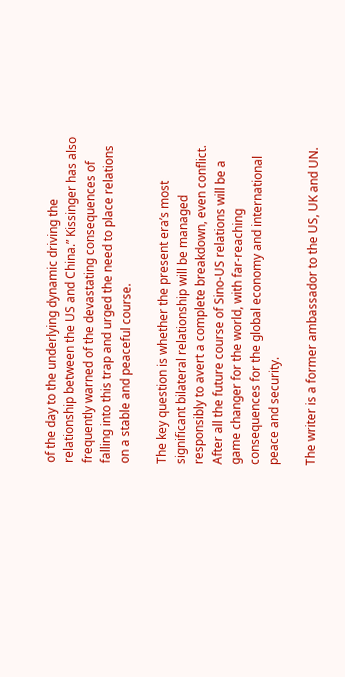of the day to the underlying dynamic driving the relationship between the US and China.” Kissinger has also frequently warned of the devastating consequences of falling into this trap and urged the need to place relations on a stable and peaceful course.

The key question is whether the present era’s most significant bilateral relationship will be managed responsibly to avert a complete breakdown, even conflict. After all the future course of Sino-US relations will be a game changer for the world, with far-reaching consequences for the global economy and international peace and security.

The writer is a former ambassador to the US, UK and UN.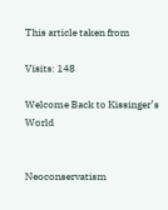This article taken from

Visits: 148

Welcome Back to Kissinger’s World


Neoconservatism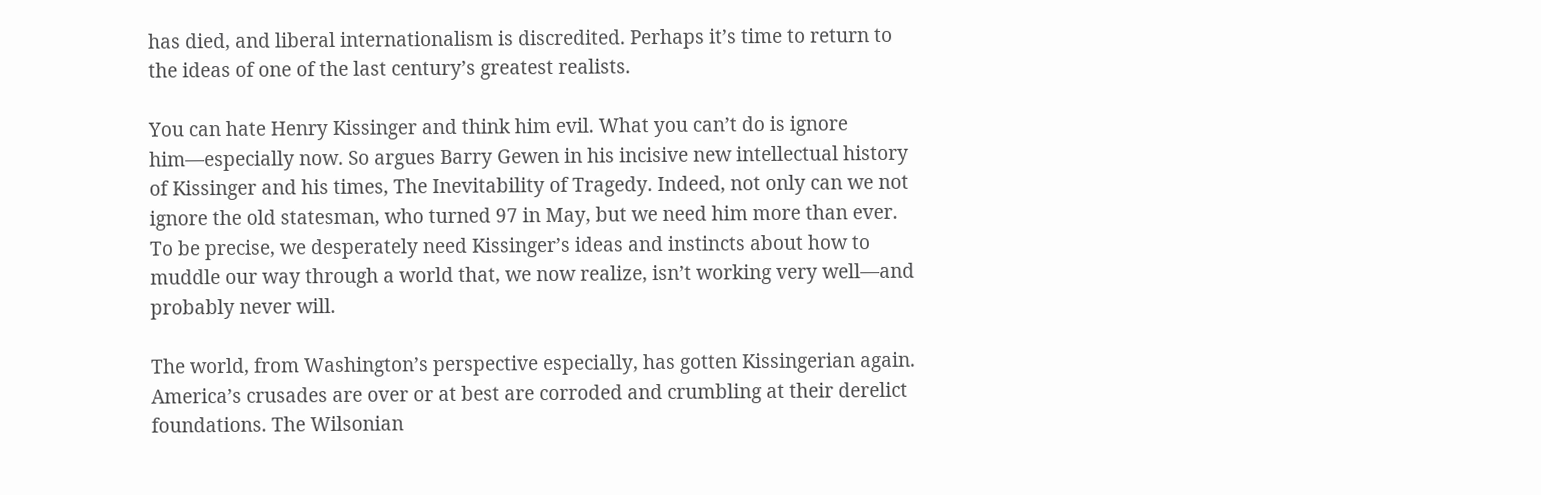has died, and liberal internationalism is discredited. Perhaps it’s time to return to the ideas of one of the last century’s greatest realists.

You can hate Henry Kissinger and think him evil. What you can’t do is ignore him—especially now. So argues Barry Gewen in his incisive new intellectual history of Kissinger and his times, The Inevitability of Tragedy. Indeed, not only can we not ignore the old statesman, who turned 97 in May, but we need him more than ever. To be precise, we desperately need Kissinger’s ideas and instincts about how to muddle our way through a world that, we now realize, isn’t working very well—and probably never will.

The world, from Washington’s perspective especially, has gotten Kissingerian again. America’s crusades are over or at best are corroded and crumbling at their derelict foundations. The Wilsonian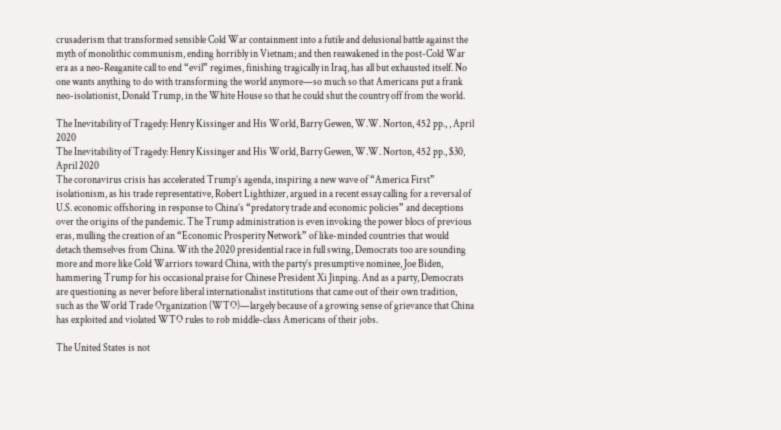crusaderism that transformed sensible Cold War containment into a futile and delusional battle against the myth of monolithic communism, ending horribly in Vietnam; and then reawakened in the post-Cold War era as a neo-Reaganite call to end “evil” regimes, finishing tragically in Iraq, has all but exhausted itself. No one wants anything to do with transforming the world anymore—so much so that Americans put a frank neo-isolationist, Donald Trump, in the White House so that he could shut the country off from the world.

The Inevitability of Tragedy: Henry Kissinger and His World, Barry Gewen, W.W. Norton, 452 pp., , April 2020
The Inevitability of Tragedy: Henry Kissinger and His World, Barry Gewen, W.W. Norton, 452 pp., $30, April 2020
The coronavirus crisis has accelerated Trump’s agenda, inspiring a new wave of “America First” isolationism, as his trade representative, Robert Lighthizer, argued in a recent essay calling for a reversal of U.S. economic offshoring in response to China’s “predatory trade and economic policies” and deceptions over the origins of the pandemic. The Trump administration is even invoking the power blocs of previous eras, mulling the creation of an “Economic Prosperity Network” of like-minded countries that would detach themselves from China. With the 2020 presidential race in full swing, Democrats too are sounding more and more like Cold Warriors toward China, with the party’s presumptive nominee, Joe Biden, hammering Trump for his occasional praise for Chinese President Xi Jinping. And as a party, Democrats are questioning as never before liberal internationalist institutions that came out of their own tradition, such as the World Trade Organization (WTO)—largely because of a growing sense of grievance that China has exploited and violated WTO rules to rob middle-class Americans of their jobs.

The United States is not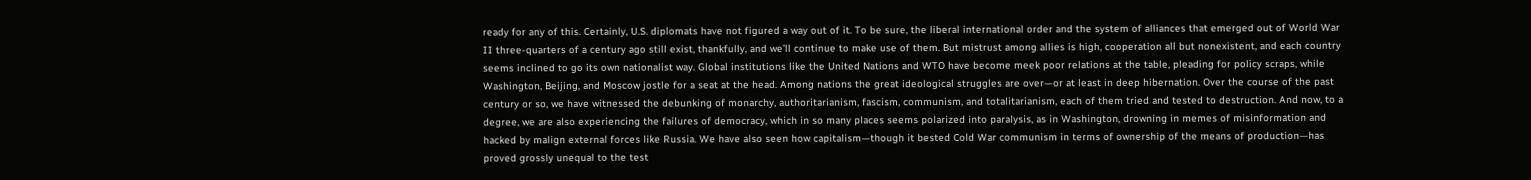ready for any of this. Certainly, U.S. diplomats have not figured a way out of it. To be sure, the liberal international order and the system of alliances that emerged out of World War II three-quarters of a century ago still exist, thankfully, and we’ll continue to make use of them. But mistrust among allies is high, cooperation all but nonexistent, and each country seems inclined to go its own nationalist way. Global institutions like the United Nations and WTO have become meek poor relations at the table, pleading for policy scraps, while Washington, Beijing, and Moscow jostle for a seat at the head. Among nations the great ideological struggles are over—or at least in deep hibernation. Over the course of the past century or so, we have witnessed the debunking of monarchy, authoritarianism, fascism, communism, and totalitarianism, each of them tried and tested to destruction. And now, to a degree, we are also experiencing the failures of democracy, which in so many places seems polarized into paralysis, as in Washington, drowning in memes of misinformation and hacked by malign external forces like Russia. We have also seen how capitalism—though it bested Cold War communism in terms of ownership of the means of production—has proved grossly unequal to the test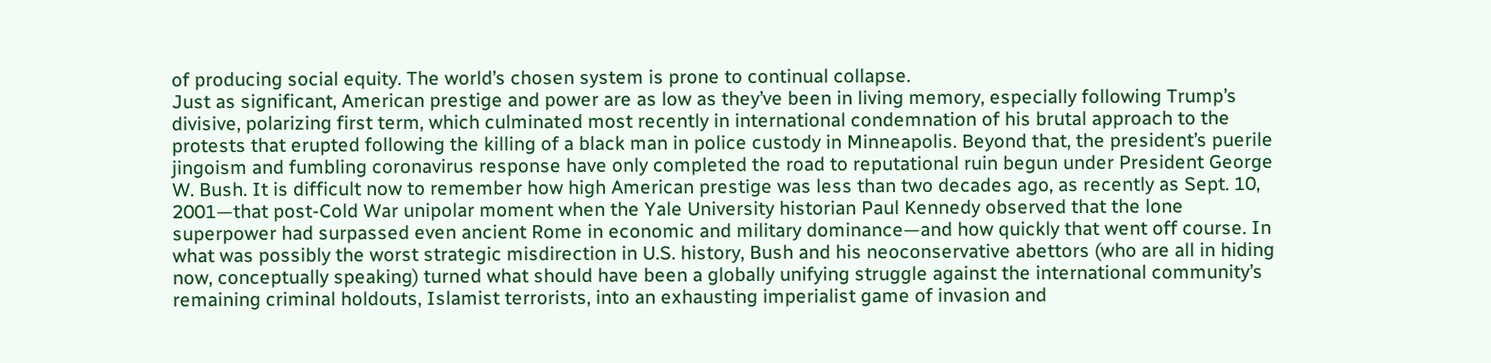of producing social equity. The world’s chosen system is prone to continual collapse.
Just as significant, American prestige and power are as low as they’ve been in living memory, especially following Trump’s divisive, polarizing first term, which culminated most recently in international condemnation of his brutal approach to the protests that erupted following the killing of a black man in police custody in Minneapolis. Beyond that, the president’s puerile jingoism and fumbling coronavirus response have only completed the road to reputational ruin begun under President George W. Bush. It is difficult now to remember how high American prestige was less than two decades ago, as recently as Sept. 10, 2001—that post-Cold War unipolar moment when the Yale University historian Paul Kennedy observed that the lone superpower had surpassed even ancient Rome in economic and military dominance—and how quickly that went off course. In what was possibly the worst strategic misdirection in U.S. history, Bush and his neoconservative abettors (who are all in hiding now, conceptually speaking) turned what should have been a globally unifying struggle against the international community’s remaining criminal holdouts, Islamist terrorists, into an exhausting imperialist game of invasion and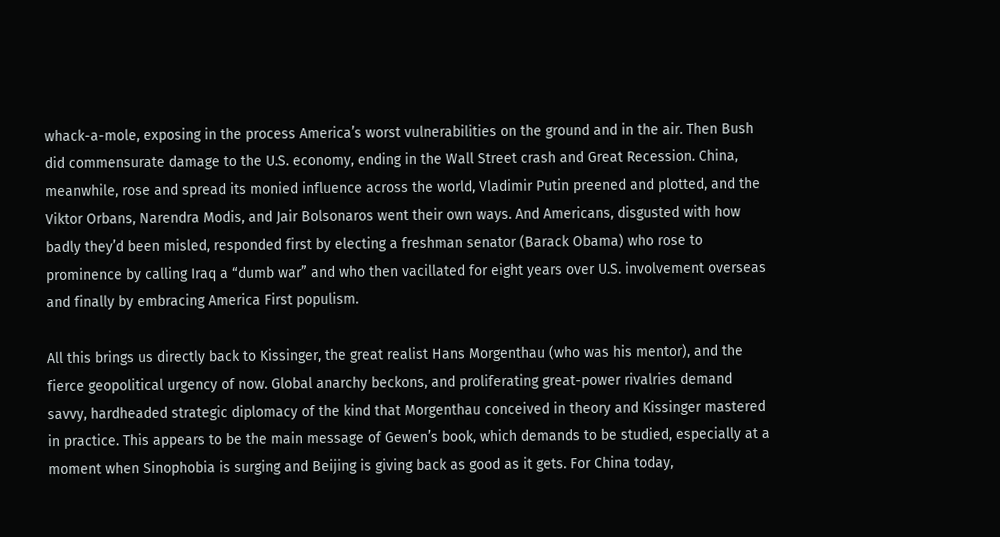whack-a-mole, exposing in the process America’s worst vulnerabilities on the ground and in the air. Then Bush did commensurate damage to the U.S. economy, ending in the Wall Street crash and Great Recession. China, meanwhile, rose and spread its monied influence across the world, Vladimir Putin preened and plotted, and the Viktor Orbans, Narendra Modis, and Jair Bolsonaros went their own ways. And Americans, disgusted with how badly they’d been misled, responded first by electing a freshman senator (Barack Obama) who rose to prominence by calling Iraq a “dumb war” and who then vacillated for eight years over U.S. involvement overseas and finally by embracing America First populism.

All this brings us directly back to Kissinger, the great realist Hans Morgenthau (who was his mentor), and the fierce geopolitical urgency of now. Global anarchy beckons, and proliferating great-power rivalries demand savvy, hardheaded strategic diplomacy of the kind that Morgenthau conceived in theory and Kissinger mastered in practice. This appears to be the main message of Gewen’s book, which demands to be studied, especially at a moment when Sinophobia is surging and Beijing is giving back as good as it gets. For China today,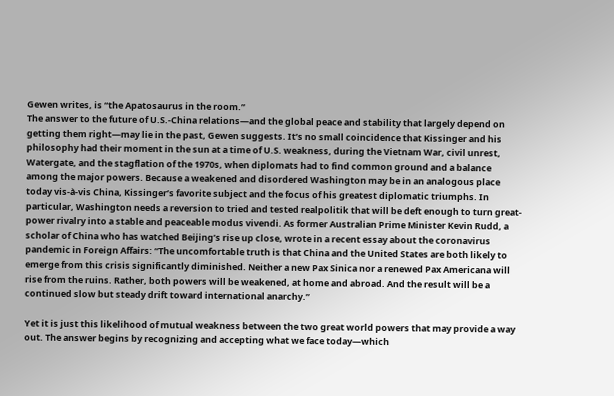Gewen writes, is “the Apatosaurus in the room.”
The answer to the future of U.S.-China relations—and the global peace and stability that largely depend on getting them right—may lie in the past, Gewen suggests. It’s no small coincidence that Kissinger and his philosophy had their moment in the sun at a time of U.S. weakness, during the Vietnam War, civil unrest, Watergate, and the stagflation of the 1970s, when diplomats had to find common ground and a balance among the major powers. Because a weakened and disordered Washington may be in an analogous place today vis-à-vis China, Kissinger’s favorite subject and the focus of his greatest diplomatic triumphs. In particular, Washington needs a reversion to tried and tested realpolitik that will be deft enough to turn great-power rivalry into a stable and peaceable modus vivendi. As former Australian Prime Minister Kevin Rudd, a scholar of China who has watched Beijing’s rise up close, wrote in a recent essay about the coronavirus pandemic in Foreign Affairs: “The uncomfortable truth is that China and the United States are both likely to emerge from this crisis significantly diminished. Neither a new Pax Sinica nor a renewed Pax Americana will rise from the ruins. Rather, both powers will be weakened, at home and abroad. And the result will be a continued slow but steady drift toward international anarchy.”

Yet it is just this likelihood of mutual weakness between the two great world powers that may provide a way out. The answer begins by recognizing and accepting what we face today—which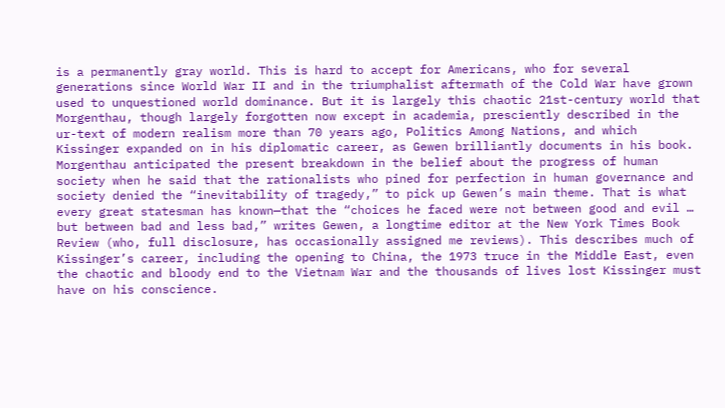is a permanently gray world. This is hard to accept for Americans, who for several generations since World War II and in the triumphalist aftermath of the Cold War have grown used to unquestioned world dominance. But it is largely this chaotic 21st-century world that Morgenthau, though largely forgotten now except in academia, presciently described in the ur-text of modern realism more than 70 years ago, Politics Among Nations, and which Kissinger expanded on in his diplomatic career, as Gewen brilliantly documents in his book. Morgenthau anticipated the present breakdown in the belief about the progress of human society when he said that the rationalists who pined for perfection in human governance and society denied the “inevitability of tragedy,” to pick up Gewen’s main theme. That is what every great statesman has known—that the “choices he faced were not between good and evil … but between bad and less bad,” writes Gewen, a longtime editor at the New York Times Book Review (who, full disclosure, has occasionally assigned me reviews). This describes much of Kissinger’s career, including the opening to China, the 1973 truce in the Middle East, even the chaotic and bloody end to the Vietnam War and the thousands of lives lost Kissinger must have on his conscience.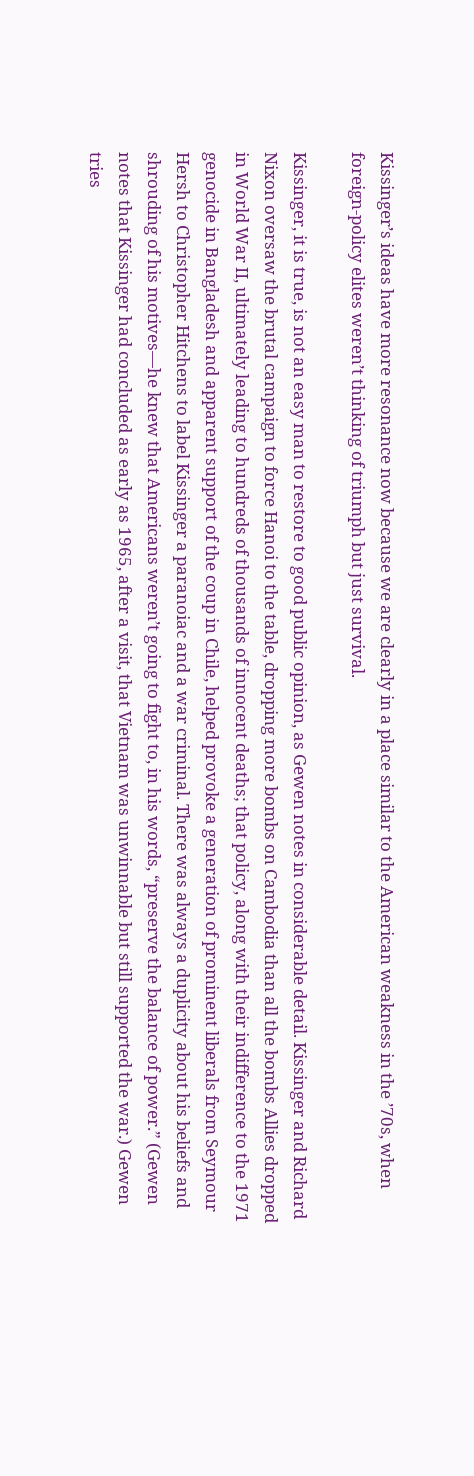Kissinger’s ideas have more resonance now because we are clearly in a place similar to the American weakness in the ’70s, when foreign-policy elites weren’t thinking of triumph but just survival.

Kissinger, it is true, is not an easy man to restore to good public opinion, as Gewen notes in considerable detail. Kissinger and Richard Nixon oversaw the brutal campaign to force Hanoi to the table, dropping more bombs on Cambodia than all the bombs Allies dropped in World War II, ultimately leading to hundreds of thousands of innocent deaths; that policy, along with their indifference to the 1971 genocide in Bangladesh and apparent support of the coup in Chile, helped provoke a generation of prominent liberals from Seymour Hersh to Christopher Hitchens to label Kissinger a paranoiac and a war criminal. There was always a duplicity about his beliefs and shrouding of his motives—he knew that Americans weren’t going to fight to, in his words, “preserve the balance of power.” (Gewen notes that Kissinger had concluded as early as 1965, after a visit, that Vietnam was unwinnable but still supported the war.) Gewen tries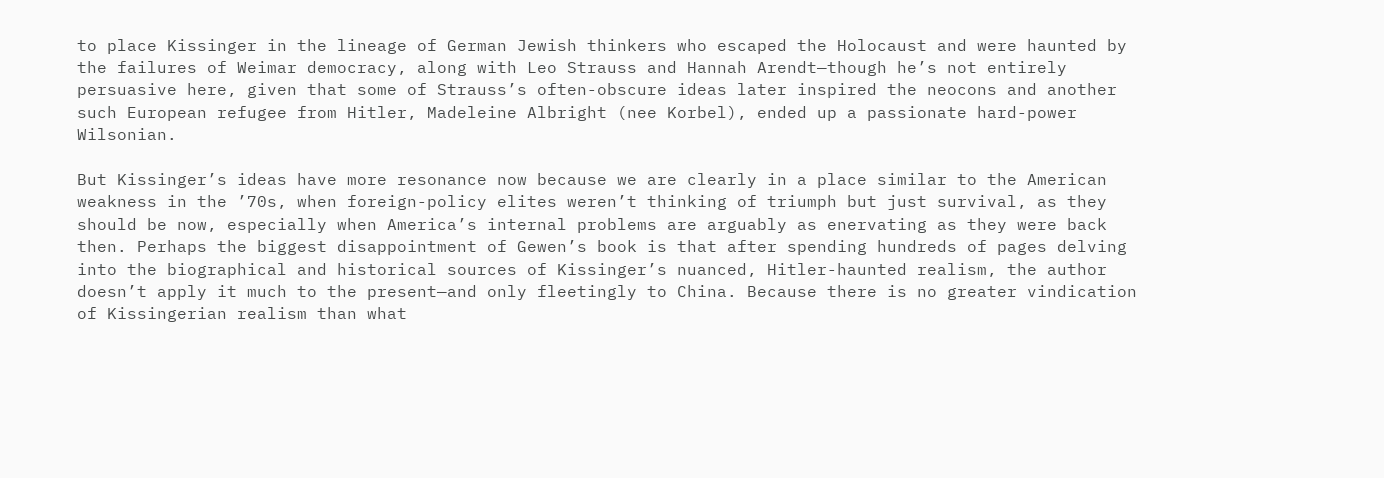to place Kissinger in the lineage of German Jewish thinkers who escaped the Holocaust and were haunted by the failures of Weimar democracy, along with Leo Strauss and Hannah Arendt—though he’s not entirely persuasive here, given that some of Strauss’s often-obscure ideas later inspired the neocons and another such European refugee from Hitler, Madeleine Albright (nee Korbel), ended up a passionate hard-power Wilsonian.

But Kissinger’s ideas have more resonance now because we are clearly in a place similar to the American weakness in the ’70s, when foreign-policy elites weren’t thinking of triumph but just survival, as they should be now, especially when America’s internal problems are arguably as enervating as they were back then. Perhaps the biggest disappointment of Gewen’s book is that after spending hundreds of pages delving into the biographical and historical sources of Kissinger’s nuanced, Hitler-haunted realism, the author doesn’t apply it much to the present—and only fleetingly to China. Because there is no greater vindication of Kissingerian realism than what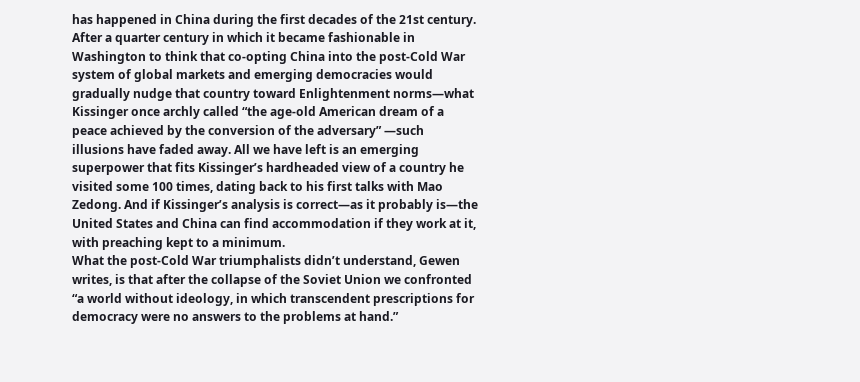has happened in China during the first decades of the 21st century. After a quarter century in which it became fashionable in Washington to think that co-opting China into the post-Cold War system of global markets and emerging democracies would gradually nudge that country toward Enlightenment norms—what Kissinger once archly called “the age-old American dream of a peace achieved by the conversion of the adversary” —such illusions have faded away. All we have left is an emerging superpower that fits Kissinger’s hardheaded view of a country he visited some 100 times, dating back to his first talks with Mao Zedong. And if Kissinger’s analysis is correct—as it probably is—the United States and China can find accommodation if they work at it, with preaching kept to a minimum.
What the post-Cold War triumphalists didn’t understand, Gewen writes, is that after the collapse of the Soviet Union we confronted “a world without ideology, in which transcendent prescriptions for democracy were no answers to the problems at hand.”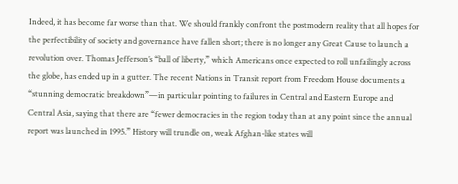Indeed, it has become far worse than that. We should frankly confront the postmodern reality that all hopes for the perfectibility of society and governance have fallen short; there is no longer any Great Cause to launch a revolution over. Thomas Jefferson’s “ball of liberty,” which Americans once expected to roll unfailingly across the globe, has ended up in a gutter. The recent Nations in Transit report from Freedom House documents a “stunning democratic breakdown”—in particular pointing to failures in Central and Eastern Europe and Central Asia, saying that there are “fewer democracies in the region today than at any point since the annual report was launched in 1995.” History will trundle on, weak Afghan-like states will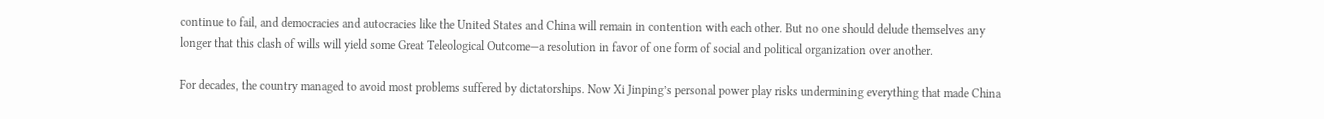continue to fail, and democracies and autocracies like the United States and China will remain in contention with each other. But no one should delude themselves any longer that this clash of wills will yield some Great Teleological Outcome—a resolution in favor of one form of social and political organization over another.

For decades, the country managed to avoid most problems suffered by dictatorships. Now Xi Jinping’s personal power play risks undermining everything that made China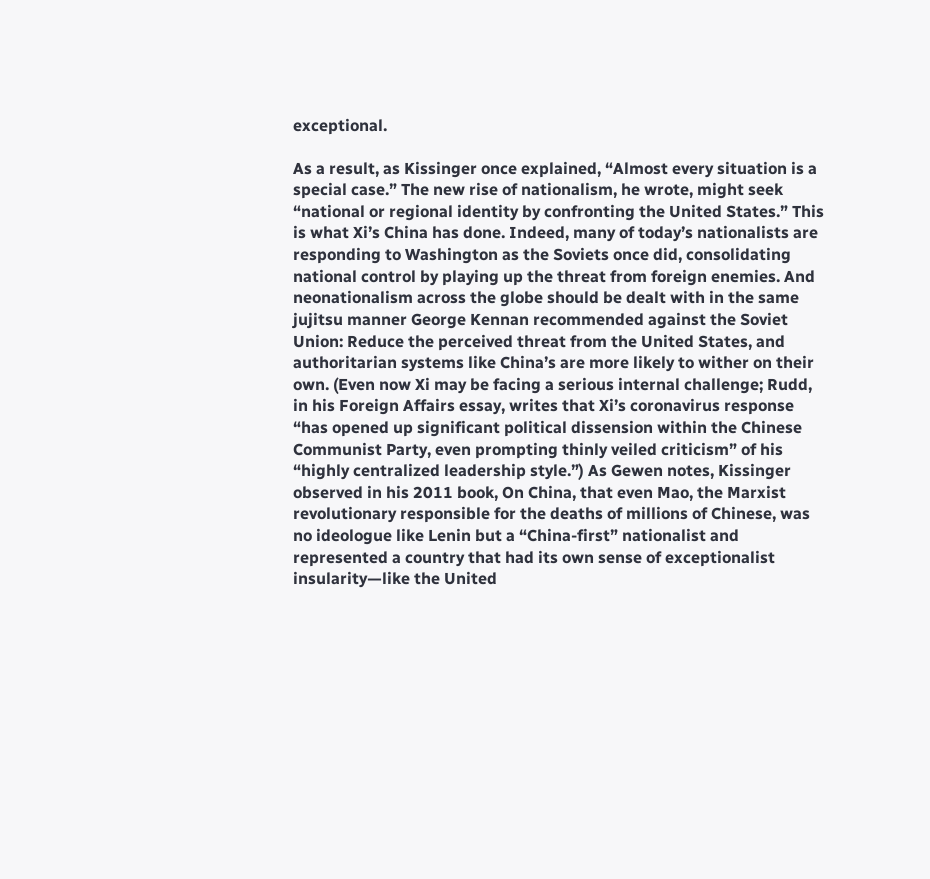exceptional.

As a result, as Kissinger once explained, “Almost every situation is a special case.” The new rise of nationalism, he wrote, might seek “national or regional identity by confronting the United States.” This is what Xi’s China has done. Indeed, many of today’s nationalists are responding to Washington as the Soviets once did, consolidating national control by playing up the threat from foreign enemies. And neonationalism across the globe should be dealt with in the same jujitsu manner George Kennan recommended against the Soviet Union: Reduce the perceived threat from the United States, and authoritarian systems like China’s are more likely to wither on their own. (Even now Xi may be facing a serious internal challenge; Rudd, in his Foreign Affairs essay, writes that Xi’s coronavirus response “has opened up significant political dissension within the Chinese Communist Party, even prompting thinly veiled criticism” of his “highly centralized leadership style.”) As Gewen notes, Kissinger observed in his 2011 book, On China, that even Mao, the Marxist revolutionary responsible for the deaths of millions of Chinese, was no ideologue like Lenin but a “China-first” nationalist and represented a country that had its own sense of exceptionalist insularity—like the United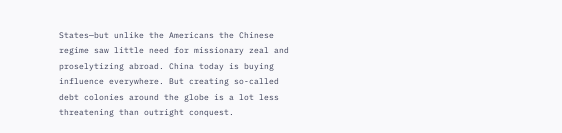States—but unlike the Americans the Chinese regime saw little need for missionary zeal and proselytizing abroad. China today is buying influence everywhere. But creating so-called debt colonies around the globe is a lot less threatening than outright conquest.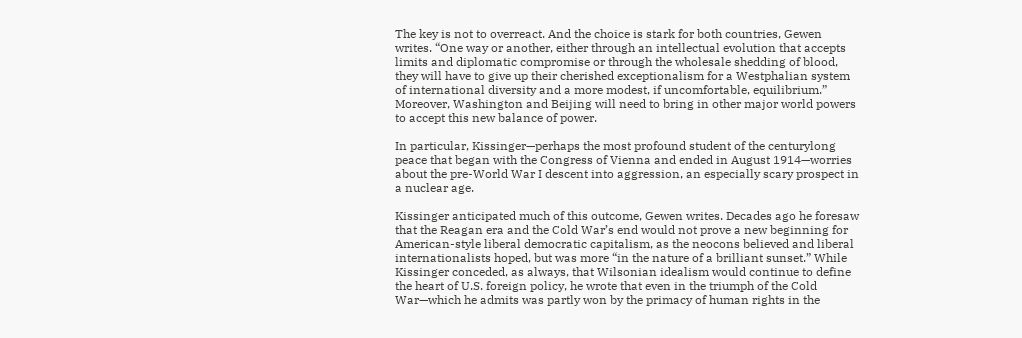The key is not to overreact. And the choice is stark for both countries, Gewen writes. “One way or another, either through an intellectual evolution that accepts limits and diplomatic compromise or through the wholesale shedding of blood, they will have to give up their cherished exceptionalism for a Westphalian system of international diversity and a more modest, if uncomfortable, equilibrium.” Moreover, Washington and Beijing will need to bring in other major world powers to accept this new balance of power.

In particular, Kissinger—perhaps the most profound student of the centurylong peace that began with the Congress of Vienna and ended in August 1914—worries about the pre-World War I descent into aggression, an especially scary prospect in a nuclear age.

Kissinger anticipated much of this outcome, Gewen writes. Decades ago he foresaw that the Reagan era and the Cold War’s end would not prove a new beginning for American-style liberal democratic capitalism, as the neocons believed and liberal internationalists hoped, but was more “in the nature of a brilliant sunset.” While Kissinger conceded, as always, that Wilsonian idealism would continue to define the heart of U.S. foreign policy, he wrote that even in the triumph of the Cold War—which he admits was partly won by the primacy of human rights in the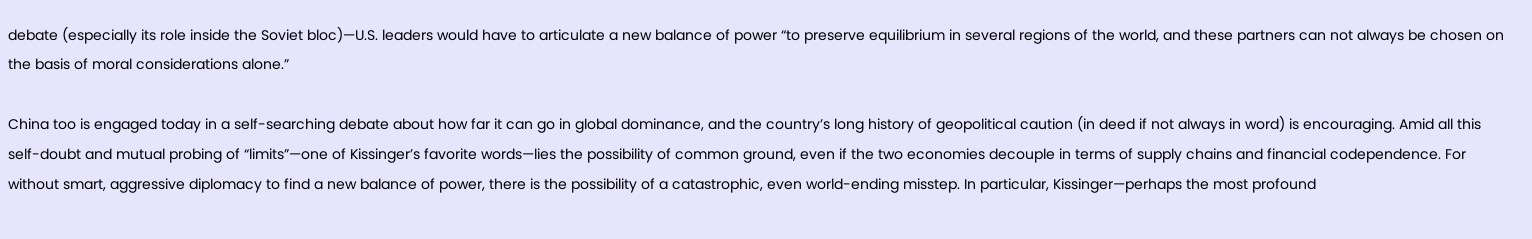debate (especially its role inside the Soviet bloc)—U.S. leaders would have to articulate a new balance of power “to preserve equilibrium in several regions of the world, and these partners can not always be chosen on the basis of moral considerations alone.”

China too is engaged today in a self-searching debate about how far it can go in global dominance, and the country’s long history of geopolitical caution (in deed if not always in word) is encouraging. Amid all this self-doubt and mutual probing of “limits”—one of Kissinger’s favorite words—lies the possibility of common ground, even if the two economies decouple in terms of supply chains and financial codependence. For without smart, aggressive diplomacy to find a new balance of power, there is the possibility of a catastrophic, even world-ending misstep. In particular, Kissinger—perhaps the most profound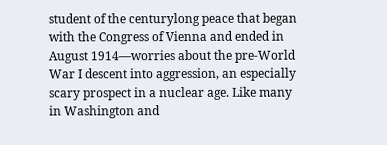student of the centurylong peace that began with the Congress of Vienna and ended in August 1914—worries about the pre-World War I descent into aggression, an especially scary prospect in a nuclear age. Like many in Washington and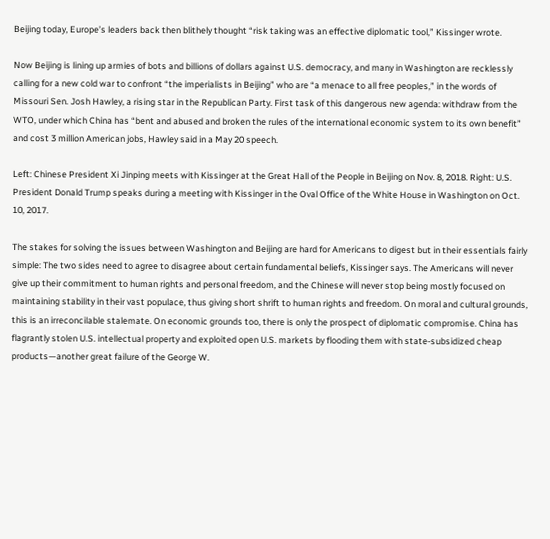Beijing today, Europe’s leaders back then blithely thought “risk taking was an effective diplomatic tool,” Kissinger wrote.

Now Beijing is lining up armies of bots and billions of dollars against U.S. democracy, and many in Washington are recklessly calling for a new cold war to confront “the imperialists in Beijing” who are “a menace to all free peoples,” in the words of Missouri Sen. Josh Hawley, a rising star in the Republican Party. First task of this dangerous new agenda: withdraw from the WTO, under which China has “bent and abused and broken the rules of the international economic system to its own benefit” and cost 3 million American jobs, Hawley said in a May 20 speech.

Left: Chinese President Xi Jinping meets with Kissinger at the Great Hall of the People in Beijing on Nov. 8, 2018. Right: U.S. President Donald Trump speaks during a meeting with Kissinger in the Oval Office of the White House in Washington on Oct. 10, 2017.

The stakes for solving the issues between Washington and Beijing are hard for Americans to digest but in their essentials fairly simple: The two sides need to agree to disagree about certain fundamental beliefs, Kissinger says. The Americans will never give up their commitment to human rights and personal freedom, and the Chinese will never stop being mostly focused on maintaining stability in their vast populace, thus giving short shrift to human rights and freedom. On moral and cultural grounds, this is an irreconcilable stalemate. On economic grounds too, there is only the prospect of diplomatic compromise. China has flagrantly stolen U.S. intellectual property and exploited open U.S. markets by flooding them with state-subsidized cheap products—another great failure of the George W.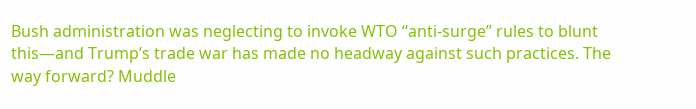Bush administration was neglecting to invoke WTO “anti-surge” rules to blunt this—and Trump’s trade war has made no headway against such practices. The way forward? Muddle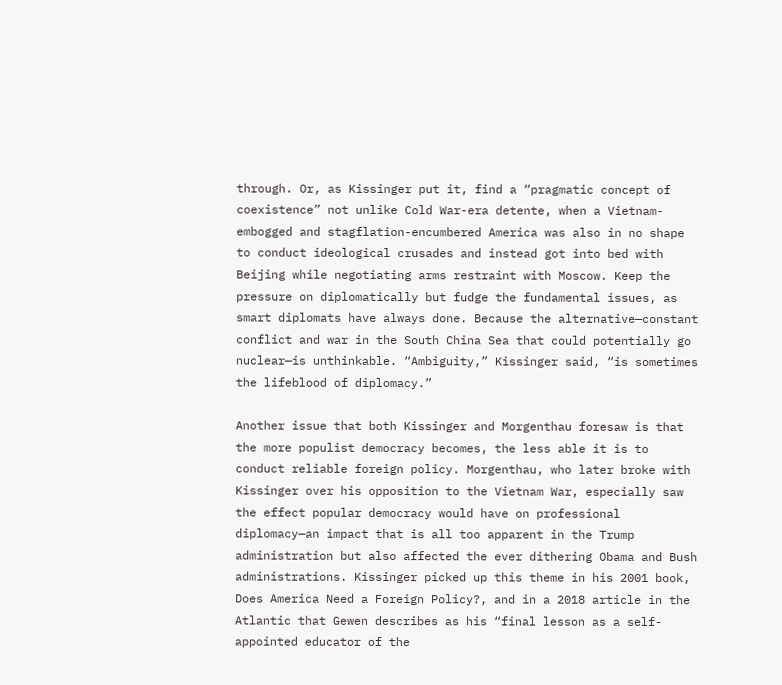through. Or, as Kissinger put it, find a “pragmatic concept of coexistence” not unlike Cold War-era detente, when a Vietnam-embogged and stagflation-encumbered America was also in no shape to conduct ideological crusades and instead got into bed with Beijing while negotiating arms restraint with Moscow. Keep the pressure on diplomatically but fudge the fundamental issues, as smart diplomats have always done. Because the alternative—constant conflict and war in the South China Sea that could potentially go nuclear—is unthinkable. “Ambiguity,” Kissinger said, “is sometimes the lifeblood of diplomacy.”

Another issue that both Kissinger and Morgenthau foresaw is that the more populist democracy becomes, the less able it is to conduct reliable foreign policy. Morgenthau, who later broke with Kissinger over his opposition to the Vietnam War, especially saw the effect popular democracy would have on professional diplomacy—an impact that is all too apparent in the Trump administration but also affected the ever dithering Obama and Bush administrations. Kissinger picked up this theme in his 2001 book, Does America Need a Foreign Policy?, and in a 2018 article in the Atlantic that Gewen describes as his “final lesson as a self-appointed educator of the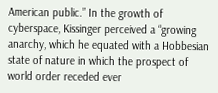American public.” In the growth of cyberspace, Kissinger perceived a “growing anarchy, which he equated with a Hobbesian state of nature in which the prospect of world order receded ever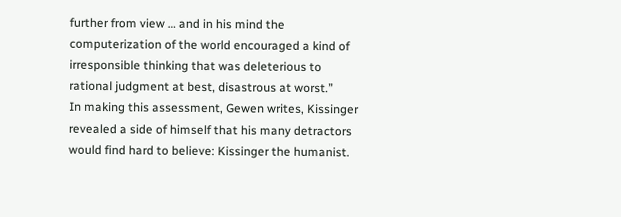further from view … and in his mind the computerization of the world encouraged a kind of irresponsible thinking that was deleterious to rational judgment at best, disastrous at worst.”
In making this assessment, Gewen writes, Kissinger revealed a side of himself that his many detractors would find hard to believe: Kissinger the humanist.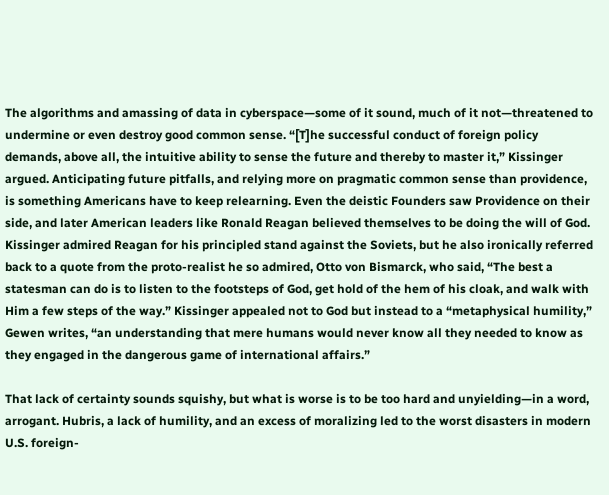The algorithms and amassing of data in cyberspace—some of it sound, much of it not—threatened to undermine or even destroy good common sense. “[T]he successful conduct of foreign policy demands, above all, the intuitive ability to sense the future and thereby to master it,” Kissinger argued. Anticipating future pitfalls, and relying more on pragmatic common sense than providence, is something Americans have to keep relearning. Even the deistic Founders saw Providence on their side, and later American leaders like Ronald Reagan believed themselves to be doing the will of God. Kissinger admired Reagan for his principled stand against the Soviets, but he also ironically referred back to a quote from the proto-realist he so admired, Otto von Bismarck, who said, “The best a statesman can do is to listen to the footsteps of God, get hold of the hem of his cloak, and walk with Him a few steps of the way.” Kissinger appealed not to God but instead to a “metaphysical humility,” Gewen writes, “an understanding that mere humans would never know all they needed to know as they engaged in the dangerous game of international affairs.”

That lack of certainty sounds squishy, but what is worse is to be too hard and unyielding—in a word, arrogant. Hubris, a lack of humility, and an excess of moralizing led to the worst disasters in modern U.S. foreign-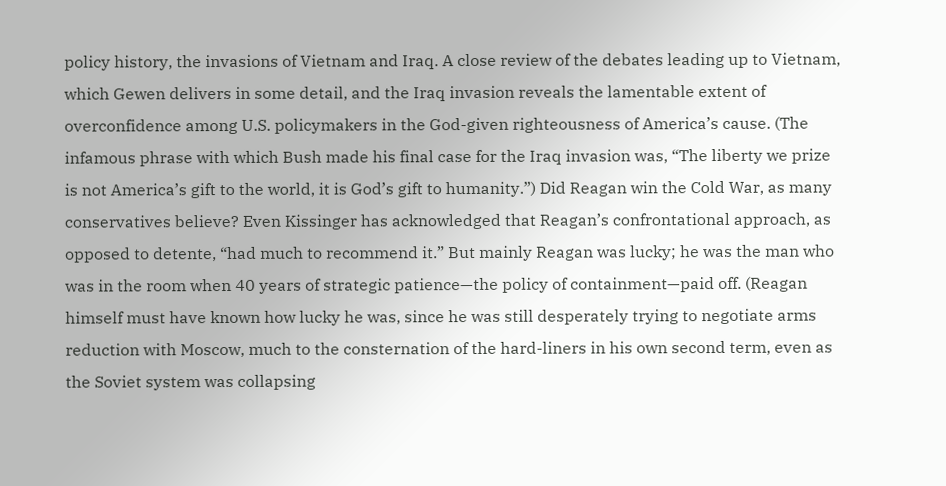policy history, the invasions of Vietnam and Iraq. A close review of the debates leading up to Vietnam, which Gewen delivers in some detail, and the Iraq invasion reveals the lamentable extent of overconfidence among U.S. policymakers in the God-given righteousness of America’s cause. (The infamous phrase with which Bush made his final case for the Iraq invasion was, “The liberty we prize is not America’s gift to the world, it is God’s gift to humanity.”) Did Reagan win the Cold War, as many conservatives believe? Even Kissinger has acknowledged that Reagan’s confrontational approach, as opposed to detente, “had much to recommend it.” But mainly Reagan was lucky; he was the man who was in the room when 40 years of strategic patience—the policy of containment—paid off. (Reagan himself must have known how lucky he was, since he was still desperately trying to negotiate arms reduction with Moscow, much to the consternation of the hard-liners in his own second term, even as the Soviet system was collapsing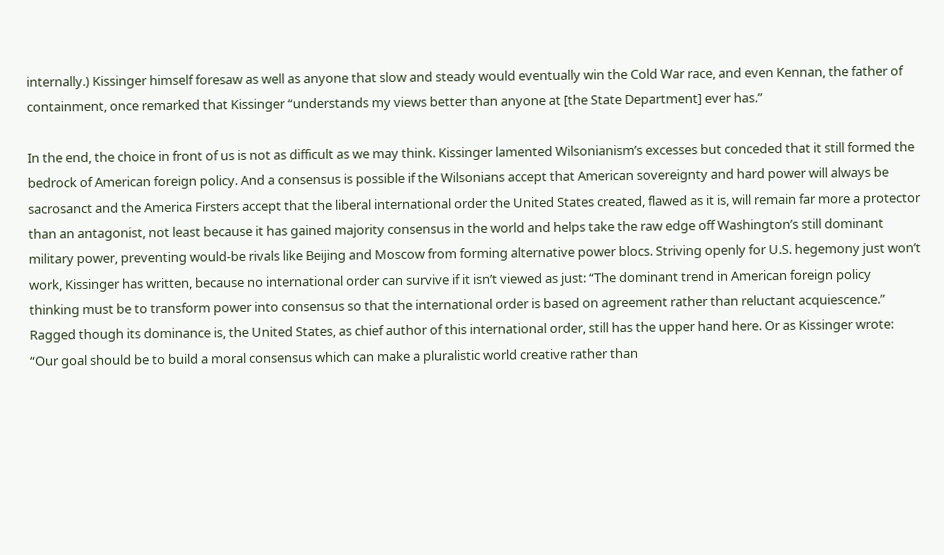internally.) Kissinger himself foresaw as well as anyone that slow and steady would eventually win the Cold War race, and even Kennan, the father of containment, once remarked that Kissinger “understands my views better than anyone at [the State Department] ever has.”

In the end, the choice in front of us is not as difficult as we may think. Kissinger lamented Wilsonianism’s excesses but conceded that it still formed the bedrock of American foreign policy. And a consensus is possible if the Wilsonians accept that American sovereignty and hard power will always be sacrosanct and the America Firsters accept that the liberal international order the United States created, flawed as it is, will remain far more a protector than an antagonist, not least because it has gained majority consensus in the world and helps take the raw edge off Washington’s still dominant military power, preventing would-be rivals like Beijing and Moscow from forming alternative power blocs. Striving openly for U.S. hegemony just won’t work, Kissinger has written, because no international order can survive if it isn’t viewed as just: “The dominant trend in American foreign policy thinking must be to transform power into consensus so that the international order is based on agreement rather than reluctant acquiescence.” Ragged though its dominance is, the United States, as chief author of this international order, still has the upper hand here. Or as Kissinger wrote: “Our goal should be to build a moral consensus which can make a pluralistic world creative rather than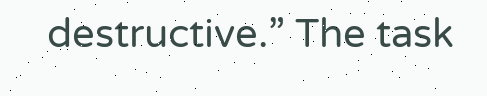destructive.” The task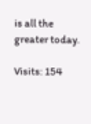is all the greater today.

Visits: 154